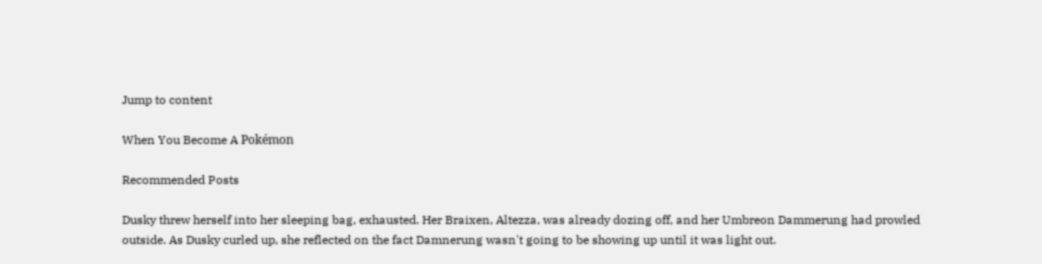Jump to content

When You Become A Pokémon

Recommended Posts

Dusky threw herself into her sleeping bag, exhausted. Her Braixen, Altezza, was already dozing off, and her Umbreon Dammerung had prowled outside. As Dusky curled up, she reflected on the fact Damnerung wasn't going to be showing up until it was light out.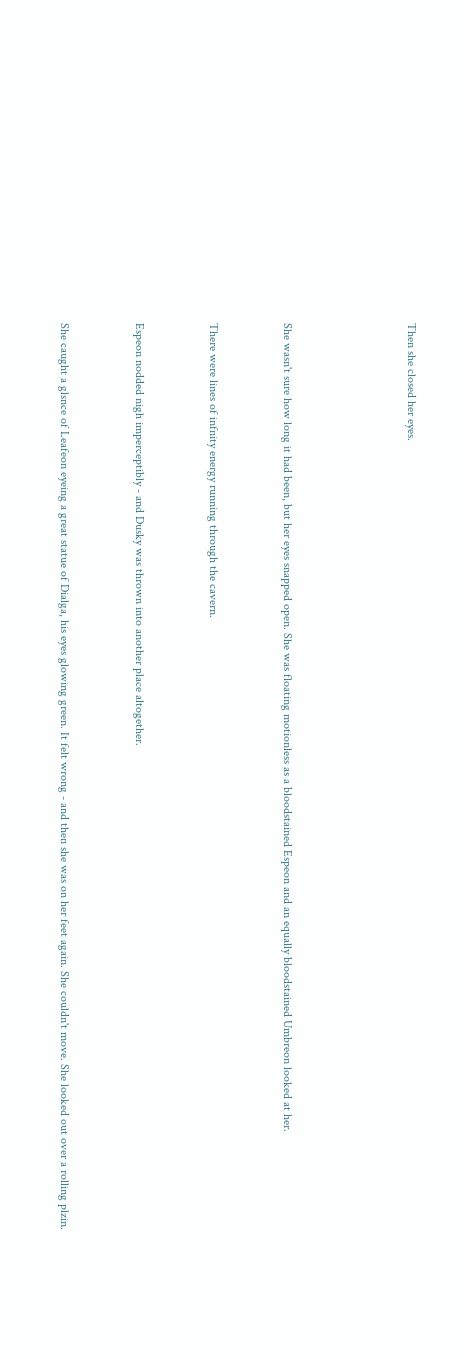Then she closed her eyes.




She wasn't sure how long it had been, but her eyes snapped open. She was floating motionless as a bloodstained Espeon and an equally bloodstained Umbreon looked at her.


There were lines of infnity energy running through the cavern.


Espeon nodded nigh imperceptibly - and Dusky was thrown into another place altogether.


She caught a glsnce of Leafeon eyeing a great statue of Dialga, his eyes glowing green. It felt wrong - and then she was on her feet again. She couldn't move. She looked out over a rolling plzin.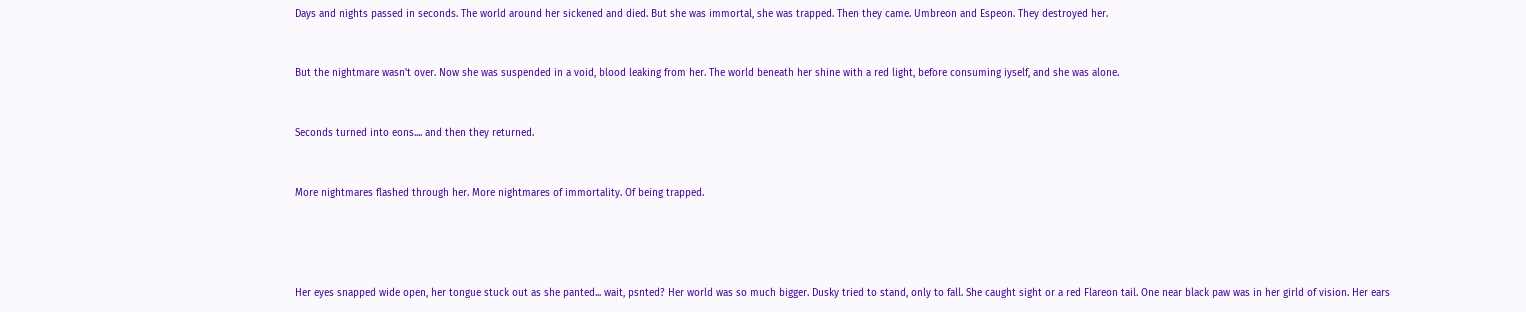Days and nights passed in seconds. The world around her sickened and died. But she was immortal, she was trapped. Then they came. Umbreon and Espeon. They destroyed her.


But the nightmare wasn't over. Now she was suspended in a void, blood leaking from her. The world beneath her shine with a red light, before consuming iyself, and she was alone.


Seconds turned into eons.... and then they returned.


More nightmares flashed through her. More nightmares of immortality. Of being trapped.




Her eyes snapped wide open, her tongue stuck out as she panted... wait, psnted? Her world was so much bigger. Dusky tried to stand, only to fall. She caught sight or a red Flareon tail. One near black paw was in her girld of vision. Her ears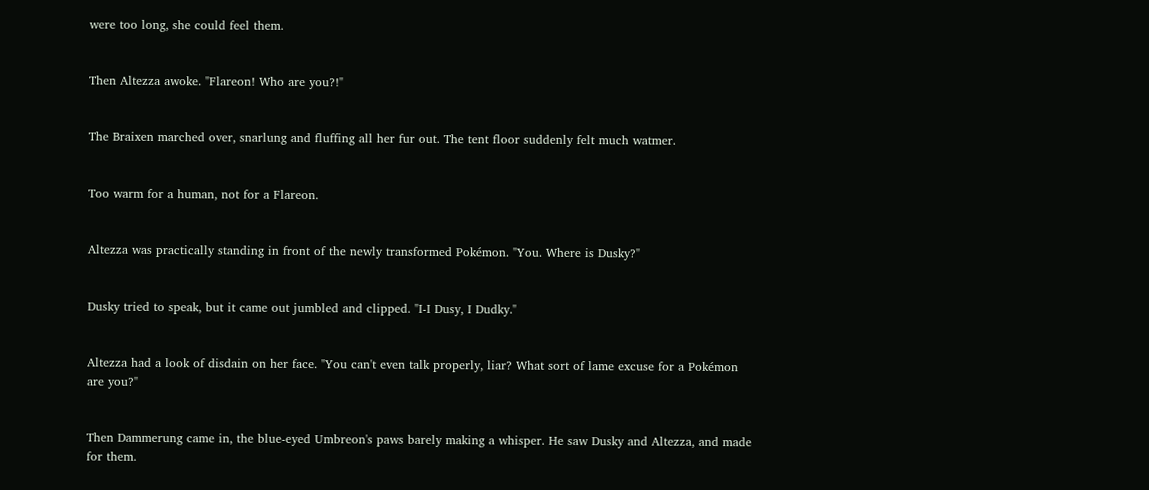were too long, she could feel them.


Then Altezza awoke. "Flareon! Who are you?!"


The Braixen marched over, snarlung and fluffing all her fur out. The tent floor suddenly felt much watmer.


Too warm for a human, not for a Flareon.


Altezza was practically standing in front of the newly transformed Pokémon. "You. Where is Dusky?"


Dusky tried to speak, but it came out jumbled and clipped. "I-I Dusy, I Dudky."


Altezza had a look of disdain on her face. "You can't even talk properly, liar? What sort of lame excuse for a Pokémon are you?"


Then Dammerung came in, the blue-eyed Umbreon's paws barely making a whisper. He saw Dusky and Altezza, and made for them.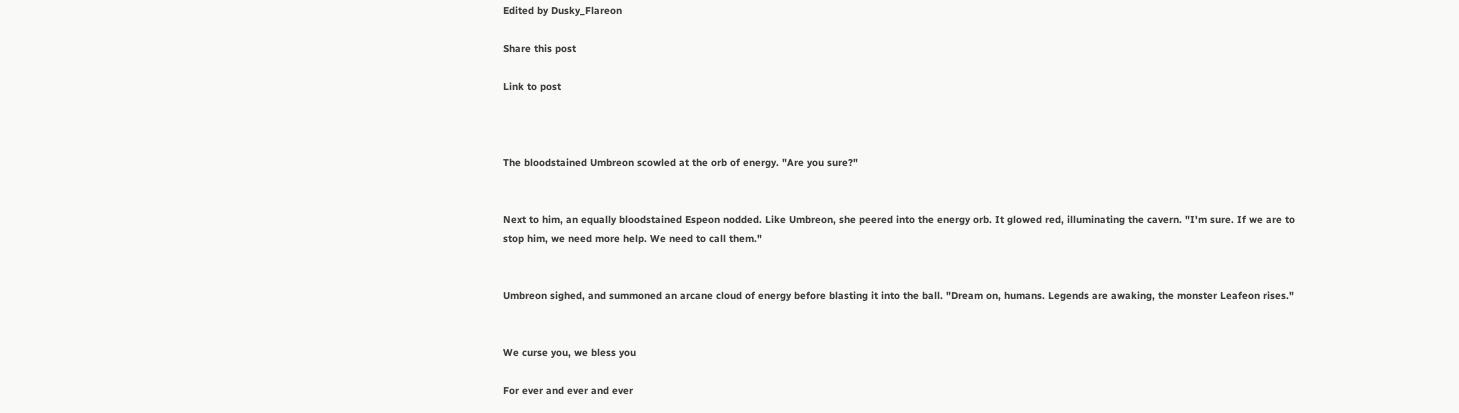Edited by Dusky_Flareon

Share this post

Link to post



The bloodstained Umbreon scowled at the orb of energy. "Are you sure?"


Next to him, an equally bloodstained Espeon nodded. Like Umbreon, she peered into the energy orb. It glowed red, illuminating the cavern. "I'm sure. If we are to stop him, we need more help. We need to call them."


Umbreon sighed, and summoned an arcane cloud of energy before blasting it into the ball. "Dream on, humans. Legends are awaking, the monster Leafeon rises."


We curse you, we bless you

For ever and ever and ever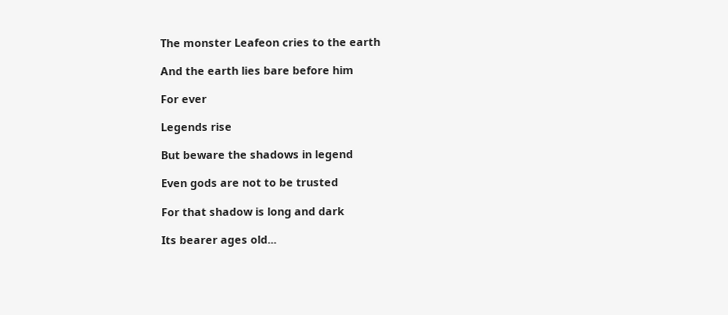The monster Leafeon cries to the earth

And the earth lies bare before him

For ever

Legends rise

But beware the shadows in legend

Even gods are not to be trusted

For that shadow is long and dark

Its bearer ages old...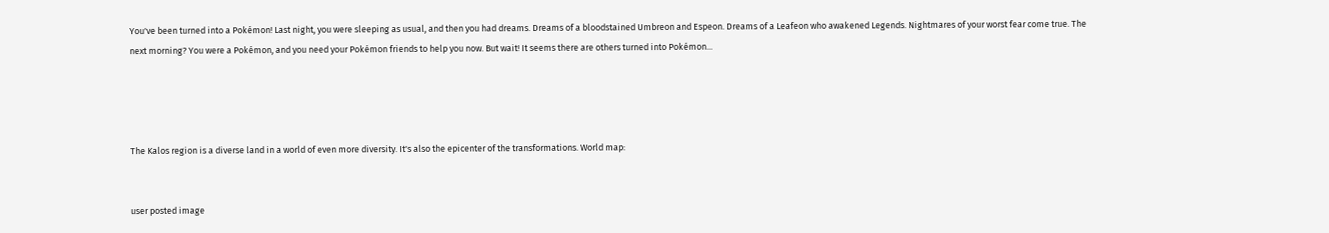You've been turned into a Pokémon! Last night, you were sleeping as usual, and then you had dreams. Dreams of a bloodstained Umbreon and Espeon. Dreams of a Leafeon who awakened Legends. Nightmares of your worst fear come true. The next morning? You were a Pokémon, and you need your Pokémon friends to help you now. But wait! It seems there are others turned into Pokémon...




The Kalos region is a diverse land in a world of even more diversity. It's also the epicenter of the transformations. World map:


user posted image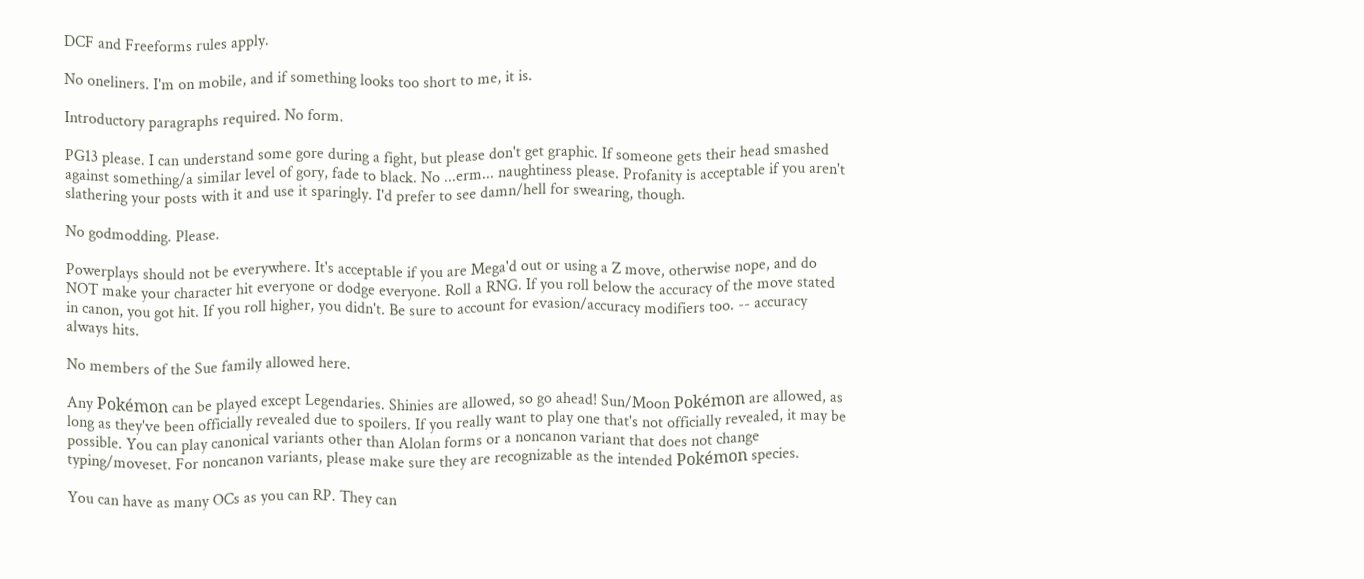DCF and Freeforms rules apply.

No oneliners. I'm on mobile, and if something looks too short to me, it is.

Introductory paragraphs required. No form.

PG13 please. I can understand some gore during a fight, but please don't get graphic. If someone gets their head smashed against something/a similar level of gory, fade to black. No ...erm... naughtiness please. Profanity is acceptable if you aren't slathering your posts with it and use it sparingly. I'd prefer to see damn/hell for swearing, though.

No godmodding. Please.

Powerplays should not be everywhere. It's acceptable if you are Mega'd out or using a Z move, otherwise nope, and do NOT make your character hit everyone or dodge everyone. Roll a RNG. If you roll below the accuracy of the move stated in canon, you got hit. If you roll higher, you didn't. Be sure to account for evasion/accuracy modifiers too. -- accuracy always hits.

No members of the Sue family allowed here.

Any Pokémon can be played except Legendaries. Shinies are allowed, so go ahead! Sun/Moon Pokémon are allowed, as long as they've been officially revealed due to spoilers. If you really want to play one that's not officially revealed, it may be possible. You can play canonical variants other than Alolan forms or a noncanon variant that does not change typing/moveset. For noncanon variants, please make sure they are recognizable as the intended Pokémon species.

You can have as many OCs as you can RP. They can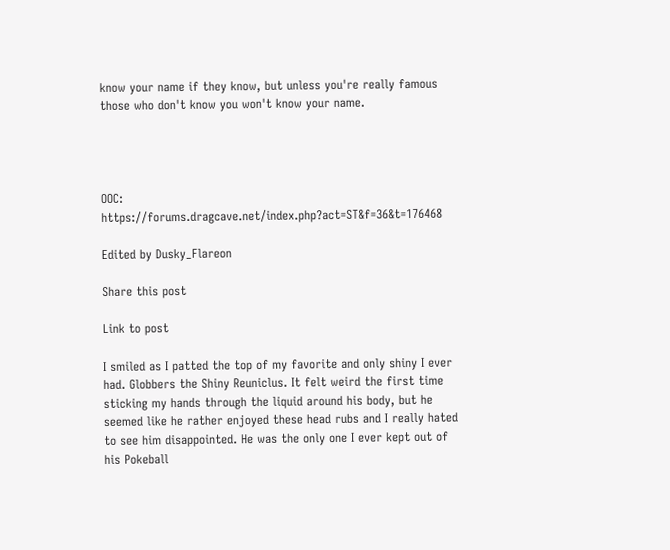know your name if they know, but unless you're really famous those who don't know you won't know your name.




OOC: https://forums.dragcave.net/index.php?act=ST&f=36&t=176468

Edited by Dusky_Flareon

Share this post

Link to post

I smiled as I patted the top of my favorite and only shiny I ever had. Globbers the Shiny Reuniclus. It felt weird the first time sticking my hands through the liquid around his body, but he seemed like he rather enjoyed these head rubs and I really hated to see him disappointed. He was the only one I ever kept out of his Pokeball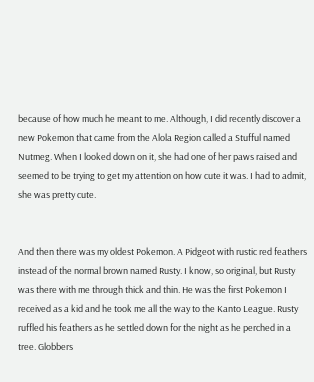because of how much he meant to me. Although, I did recently discover a new Pokemon that came from the Alola Region called a Stufful named Nutmeg. When I looked down on it, she had one of her paws raised and seemed to be trying to get my attention on how cute it was. I had to admit, she was pretty cute.


And then there was my oldest Pokemon. A Pidgeot with rustic red feathers instead of the normal brown named Rusty. I know, so original, but Rusty was there with me through thick and thin. He was the first Pokemon I received as a kid and he took me all the way to the Kanto League. Rusty ruffled his feathers as he settled down for the night as he perched in a tree. Globbers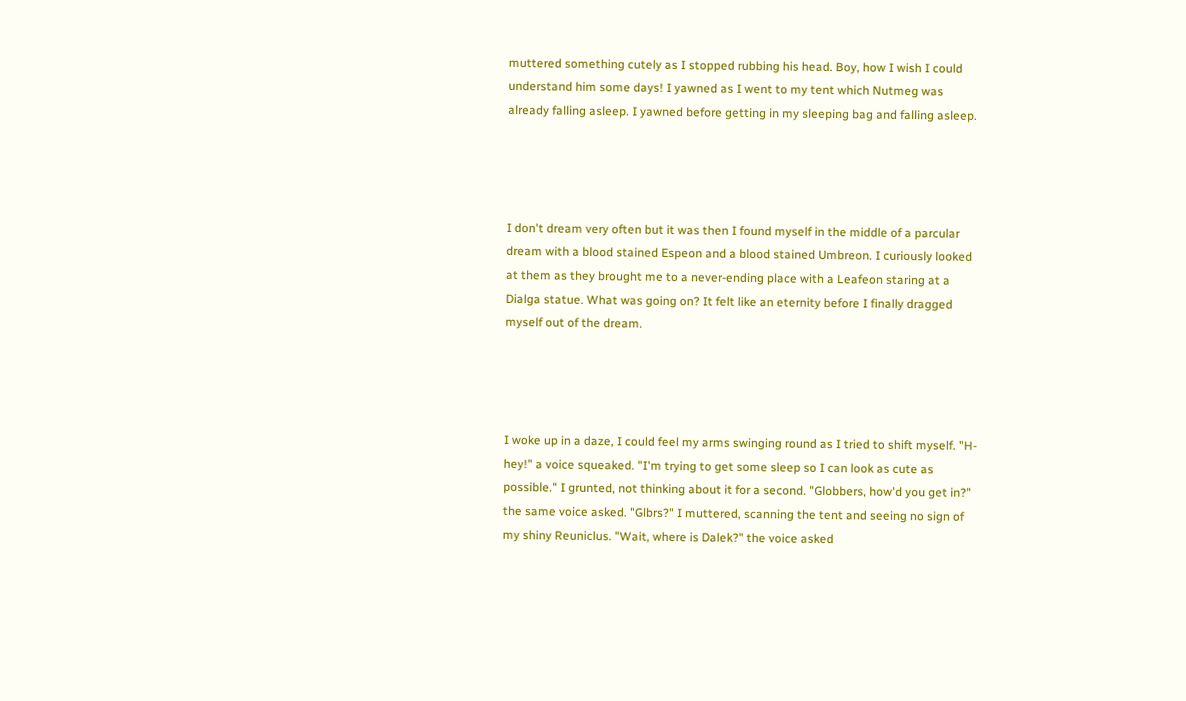muttered something cutely as I stopped rubbing his head. Boy, how I wish I could understand him some days! I yawned as I went to my tent which Nutmeg was already falling asleep. I yawned before getting in my sleeping bag and falling asleep.




I don't dream very often but it was then I found myself in the middle of a parcular dream with a blood stained Espeon and a blood stained Umbreon. I curiously looked at them as they brought me to a never-ending place with a Leafeon staring at a Dialga statue. What was going on? It felt like an eternity before I finally dragged myself out of the dream.




I woke up in a daze, I could feel my arms swinging round as I tried to shift myself. "H-hey!" a voice squeaked. "I'm trying to get some sleep so I can look as cute as possible." I grunted, not thinking about it for a second. "Globbers, how'd you get in?" the same voice asked. "Glbrs?" I muttered, scanning the tent and seeing no sign of my shiny Reuniclus. "Wait, where is Dalek?" the voice asked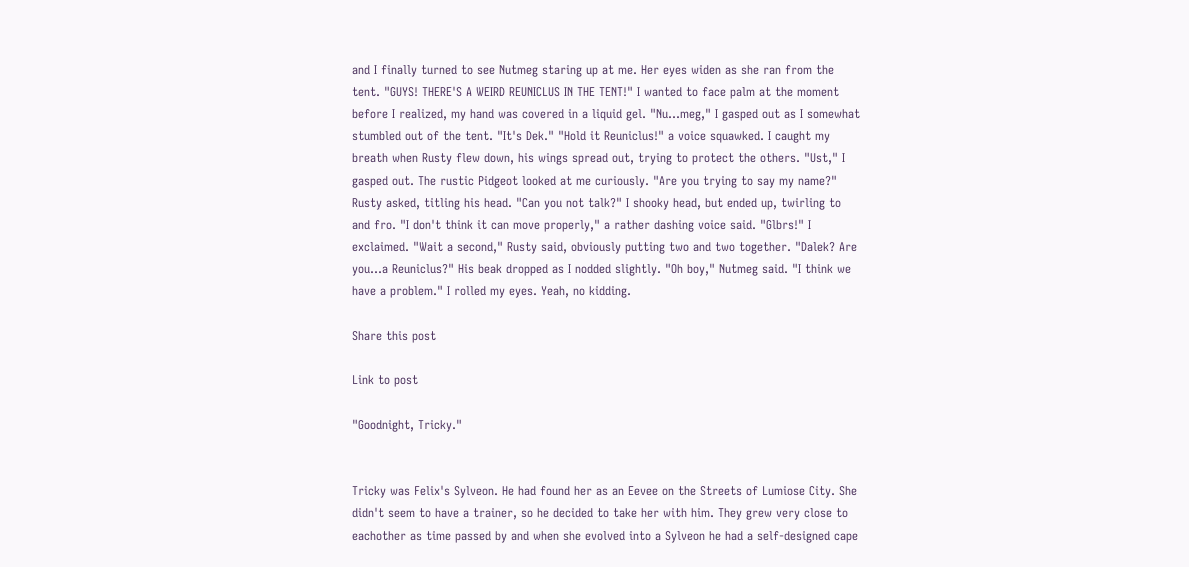and I finally turned to see Nutmeg staring up at me. Her eyes widen as she ran from the tent. "GUYS! THERE'S A WEIRD REUNICLUS IN THE TENT!" I wanted to face palm at the moment before I realized, my hand was covered in a liquid gel. "Nu...meg," I gasped out as I somewhat stumbled out of the tent. "It's Dek." "Hold it Reuniclus!" a voice squawked. I caught my breath when Rusty flew down, his wings spread out, trying to protect the others. "Ust," I gasped out. The rustic Pidgeot looked at me curiously. "Are you trying to say my name?" Rusty asked, titling his head. "Can you not talk?" I shooky head, but ended up, twirling to and fro. "I don't think it can move properly," a rather dashing voice said. "Glbrs!" I exclaimed. "Wait a second," Rusty said, obviously putting two and two together. "Dalek? Are you...a Reuniclus?" His beak dropped as I nodded slightly. "Oh boy," Nutmeg said. "I think we have a problem." I rolled my eyes. Yeah, no kidding.

Share this post

Link to post

"Goodnight, Tricky."


Tricky was Felix's Sylveon. He had found her as an Eevee on the Streets of Lumiose City. She didn't seem to have a trainer, so he decided to take her with him. They grew very close to eachother as time passed by and when she evolved into a Sylveon he had a self-designed cape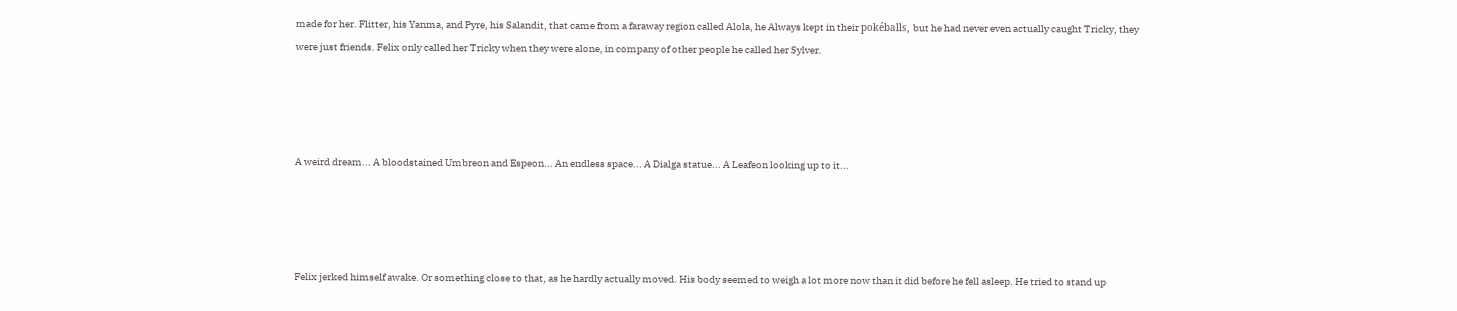made for her. Flitter, his Yanma, and Pyre, his Salandit, that came from a faraway region called Alola, he Always kept in their pokéballs, but he had never even actually caught Tricky, they were just friends. Felix only called her Tricky when they were alone, in company of other people he called her Sylver.




A weird dream... A bloodstained Umbreon and Espeon... An endless space... A Dialga statue... A Leafeon looking up to it...




Felix jerked himself awake. Or something close to that, as he hardly actually moved. His body seemed to weigh a lot more now than it did before he fell asleep. He tried to stand up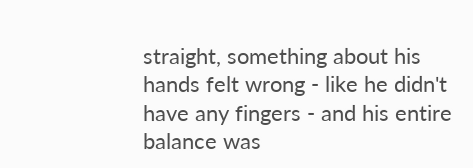straight, something about his hands felt wrong - like he didn't have any fingers - and his entire balance was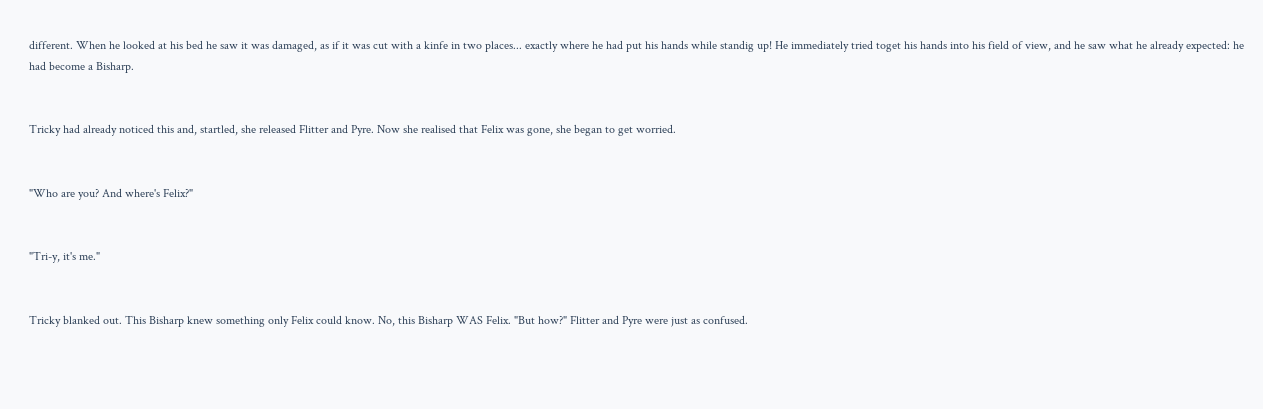different. When he looked at his bed he saw it was damaged, as if it was cut with a kinfe in two places... exactly where he had put his hands while standig up! He immediately tried toget his hands into his field of view, and he saw what he already expected: he had become a Bisharp.


Tricky had already noticed this and, startled, she released Flitter and Pyre. Now she realised that Felix was gone, she began to get worried.


"Who are you? And where's Felix?"


"Tri-y, it's me."


Tricky blanked out. This Bisharp knew something only Felix could know. No, this Bisharp WAS Felix. "But how?" Flitter and Pyre were just as confused.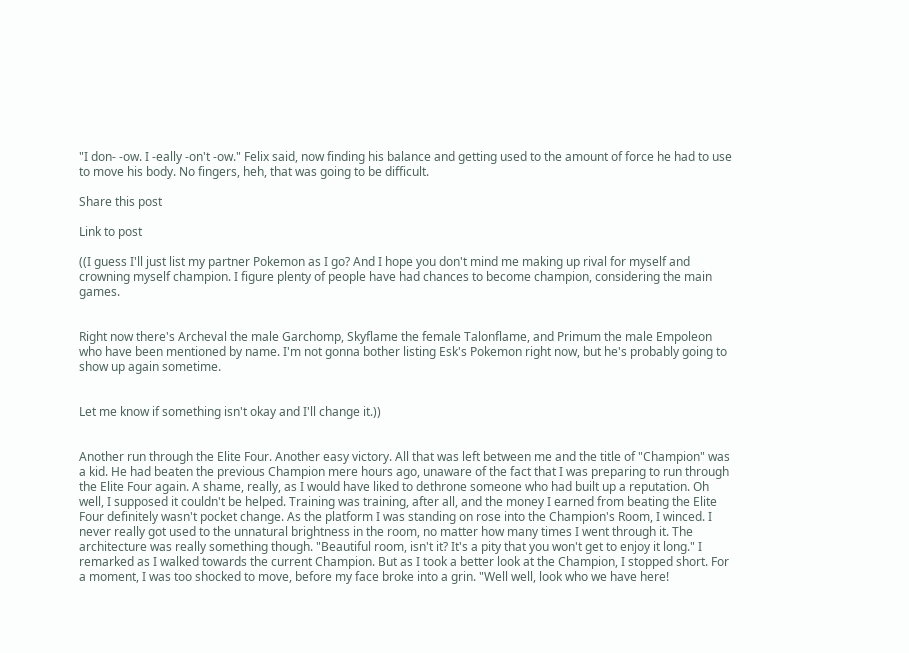"I don- -ow. I -eally -on't -ow." Felix said, now finding his balance and getting used to the amount of force he had to use to move his body. No fingers, heh, that was going to be difficult.

Share this post

Link to post

((I guess I'll just list my partner Pokemon as I go? And I hope you don't mind me making up rival for myself and crowning myself champion. I figure plenty of people have had chances to become champion, considering the main games.


Right now there's Archeval the male Garchomp, Skyflame the female Talonflame, and Primum the male Empoleon who have been mentioned by name. I'm not gonna bother listing Esk's Pokemon right now, but he's probably going to show up again sometime.


Let me know if something isn't okay and I'll change it.))


Another run through the Elite Four. Another easy victory. All that was left between me and the title of "Champion" was a kid. He had beaten the previous Champion mere hours ago, unaware of the fact that I was preparing to run through the Elite Four again. A shame, really, as I would have liked to dethrone someone who had built up a reputation. Oh well, I supposed it couldn't be helped. Training was training, after all, and the money I earned from beating the Elite Four definitely wasn't pocket change. As the platform I was standing on rose into the Champion's Room, I winced. I never really got used to the unnatural brightness in the room, no matter how many times I went through it. The architecture was really something though. "Beautiful room, isn't it? It's a pity that you won't get to enjoy it long." I remarked as I walked towards the current Champion. But as I took a better look at the Champion, I stopped short. For a moment, I was too shocked to move, before my face broke into a grin. "Well well, look who we have here!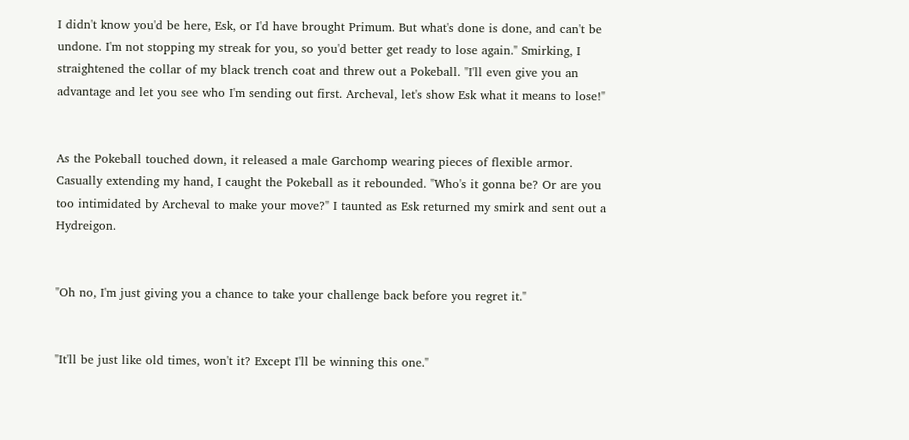I didn't know you'd be here, Esk, or I'd have brought Primum. But what's done is done, and can't be undone. I'm not stopping my streak for you, so you'd better get ready to lose again." Smirking, I straightened the collar of my black trench coat and threw out a Pokeball. "I'll even give you an advantage and let you see who I'm sending out first. Archeval, let's show Esk what it means to lose!"


As the Pokeball touched down, it released a male Garchomp wearing pieces of flexible armor. Casually extending my hand, I caught the Pokeball as it rebounded. "Who's it gonna be? Or are you too intimidated by Archeval to make your move?" I taunted as Esk returned my smirk and sent out a Hydreigon.


"Oh no, I'm just giving you a chance to take your challenge back before you regret it."


"It'll be just like old times, won't it? Except I'll be winning this one."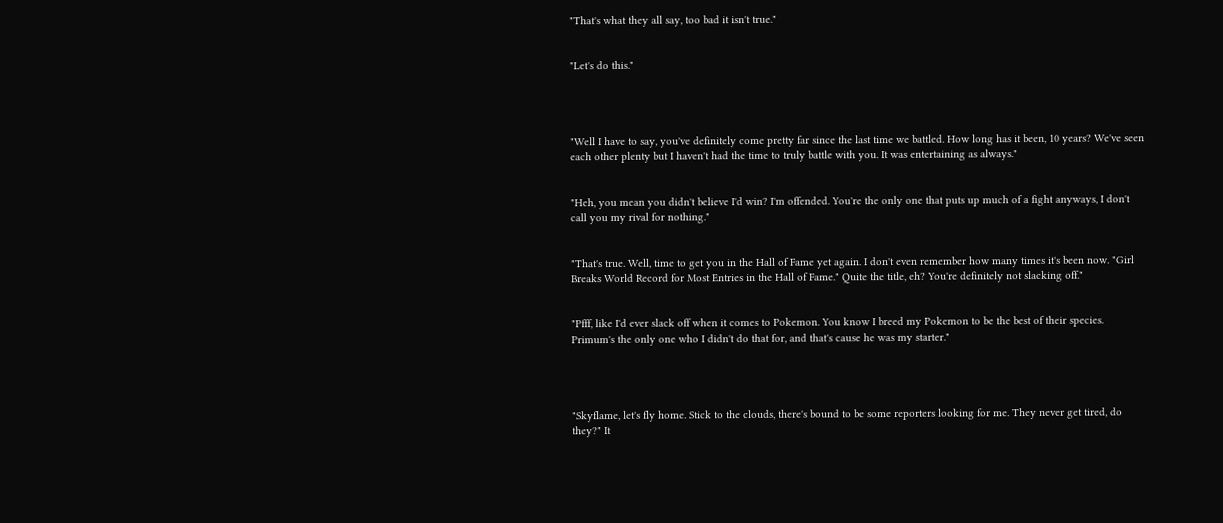"That's what they all say, too bad it isn't true."


"Let's do this."




"Well I have to say, you've definitely come pretty far since the last time we battled. How long has it been, 10 years? We've seen each other plenty but I haven't had the time to truly battle with you. It was entertaining as always."


"Heh, you mean you didn't believe I'd win? I'm offended. You're the only one that puts up much of a fight anyways, I don't call you my rival for nothing."


"That's true. Well, time to get you in the Hall of Fame yet again. I don't even remember how many times it's been now. "Girl Breaks World Record for Most Entries in the Hall of Fame." Quite the title, eh? You're definitely not slacking off."


"Pfff, like I'd ever slack off when it comes to Pokemon. You know I breed my Pokemon to be the best of their species. Primum's the only one who I didn't do that for, and that's cause he was my starter."




"Skyflame, let's fly home. Stick to the clouds, there's bound to be some reporters looking for me. They never get tired, do they?" It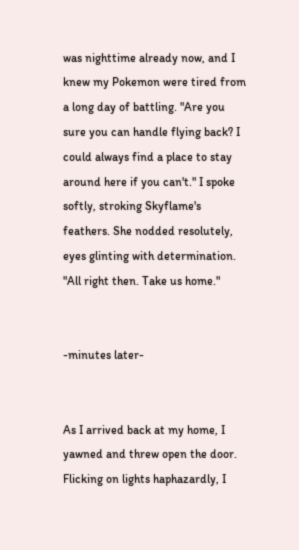was nighttime already now, and I knew my Pokemon were tired from a long day of battling. "Are you sure you can handle flying back? I could always find a place to stay around here if you can't." I spoke softly, stroking Skyflame's feathers. She nodded resolutely, eyes glinting with determination. "All right then. Take us home."


-minutes later-


As I arrived back at my home, I yawned and threw open the door. Flicking on lights haphazardly, I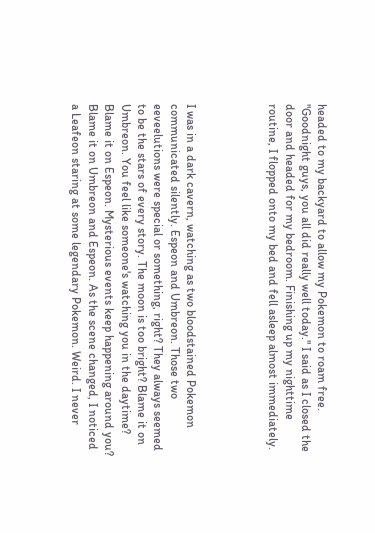headed to my backyard to allow my Pokemon to roam free. "Goodnight guys, you all did really well today." I said as I closed the door and headed for my bedroom. Finishing up my nighttime routine, I flopped onto my bed and fell asleep almost immediately.




I was in a dark cavern, watching as two bloodstained Pokemon communicated silently. Espeon and Umbreon. Those two eeveelutions were special or something, right? They always seemed to be the stars of every story. The moon is too bright? Blame it on Umbreon. You feel like someone's watching you in the daytime? Blame it on Espeon. Mysterious events keep happening around you? Blame it on Umbreon and Espeon. As the scene changed, I noticed a Leafeon staring at some legendary Pokemon. Weird. I never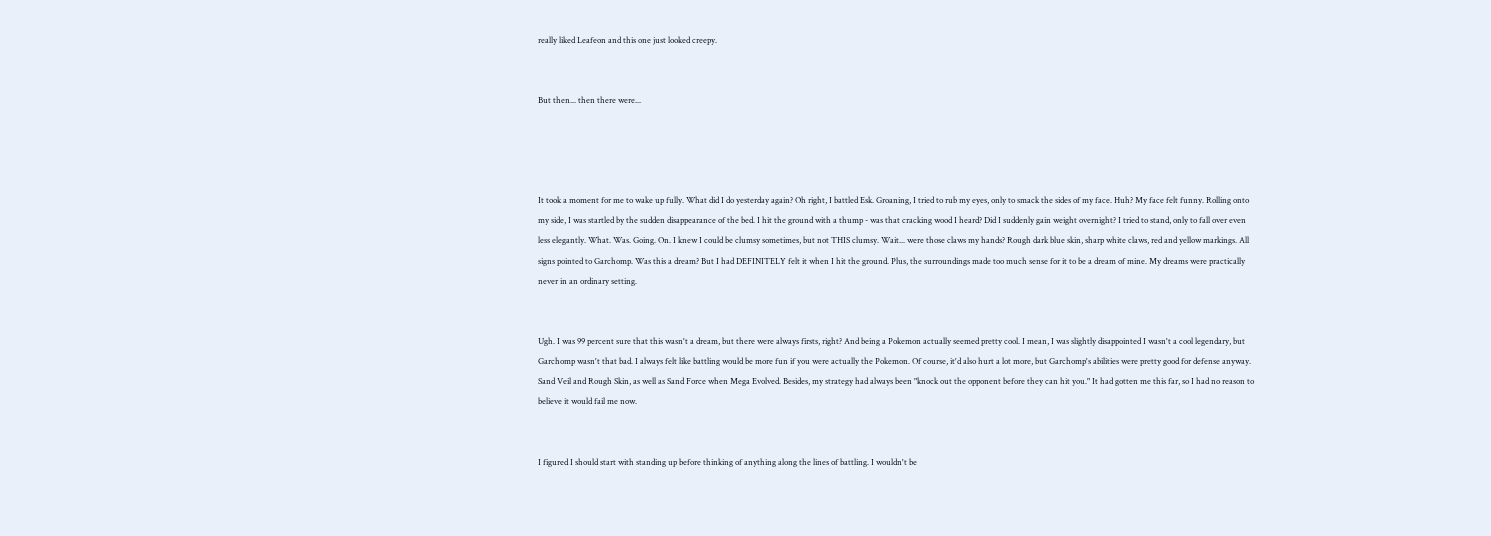really liked Leafeon and this one just looked creepy.


But then... then there were...




It took a moment for me to wake up fully. What did I do yesterday again? Oh right, I battled Esk. Groaning, I tried to rub my eyes, only to smack the sides of my face. Huh? My face felt funny. Rolling onto my side, I was startled by the sudden disappearance of the bed. I hit the ground with a thump - was that cracking wood I heard? Did I suddenly gain weight overnight? I tried to stand, only to fall over even less elegantly. What. Was. Going. On. I knew I could be clumsy sometimes, but not THIS clumsy. Wait... were those claws my hands? Rough dark blue skin, sharp white claws, red and yellow markings. All signs pointed to Garchomp. Was this a dream? But I had DEFINITELY felt it when I hit the ground. Plus, the surroundings made too much sense for it to be a dream of mine. My dreams were practically never in an ordinary setting.


Ugh. I was 99 percent sure that this wasn't a dream, but there were always firsts, right? And being a Pokemon actually seemed pretty cool. I mean, I was slightly disappointed I wasn't a cool legendary, but Garchomp wasn't that bad. I always felt like battling would be more fun if you were actually the Pokemon. Of course, it'd also hurt a lot more, but Garchomp's abilities were pretty good for defense anyway. Sand Veil and Rough Skin, as well as Sand Force when Mega Evolved. Besides, my strategy had always been "knock out the opponent before they can hit you." It had gotten me this far, so I had no reason to believe it would fail me now.


I figured I should start with standing up before thinking of anything along the lines of battling. I wouldn't be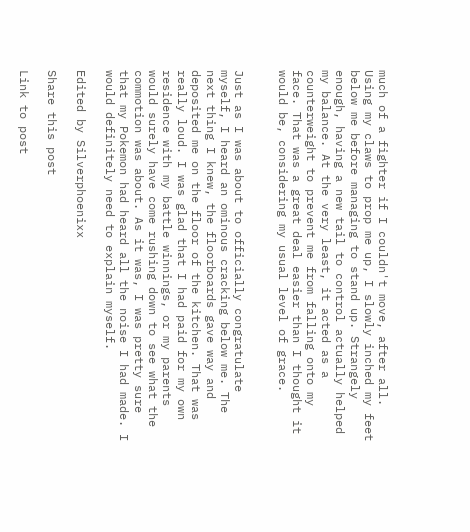much of a fighter if I couldn't move, after all. Using my claws to prop me up, I slowly inched my feet below me before managing to stand up. Strangely enough, having a new tail to control actually helped my balance. At the very least, it acted as a counterweight to prevent me from falling onto my face. That was a great deal easier than I thought it would be, considering my usual level of grace.


Just as I was about to officially congratulate myself, I heard an ominous cracking below me. The next thing I knew, the floorboards gave way and deposited me on the floor of the kitchen. That was really loud. I was glad that I had paid for my own residence with my battle winnings, or my parents would surely have come rushing down to see what the commotion was about. As it was, I was pretty sure that my Pokemon had heard all the noise I had made. I would definitely need to explain myself.

Edited by Silverphoenixx

Share this post

Link to post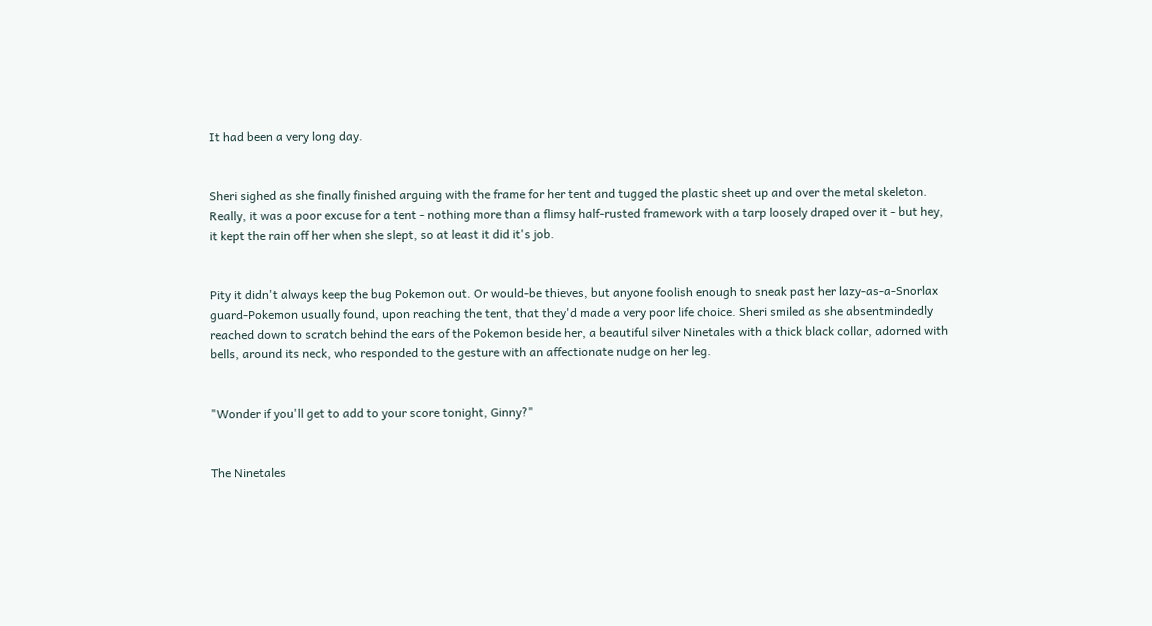It had been a very long day.


Sheri sighed as she finally finished arguing with the frame for her tent and tugged the plastic sheet up and over the metal skeleton. Really, it was a poor excuse for a tent - nothing more than a flimsy half-rusted framework with a tarp loosely draped over it - but hey, it kept the rain off her when she slept, so at least it did it's job.


Pity it didn't always keep the bug Pokemon out. Or would-be thieves, but anyone foolish enough to sneak past her lazy-as-a-Snorlax guard-Pokemon usually found, upon reaching the tent, that they'd made a very poor life choice. Sheri smiled as she absentmindedly reached down to scratch behind the ears of the Pokemon beside her, a beautiful silver Ninetales with a thick black collar, adorned with bells, around its neck, who responded to the gesture with an affectionate nudge on her leg.


"Wonder if you'll get to add to your score tonight, Ginny?"


The Ninetales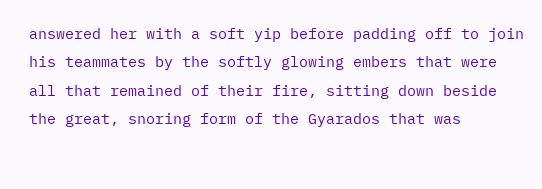answered her with a soft yip before padding off to join his teammates by the softly glowing embers that were all that remained of their fire, sitting down beside the great, snoring form of the Gyarados that was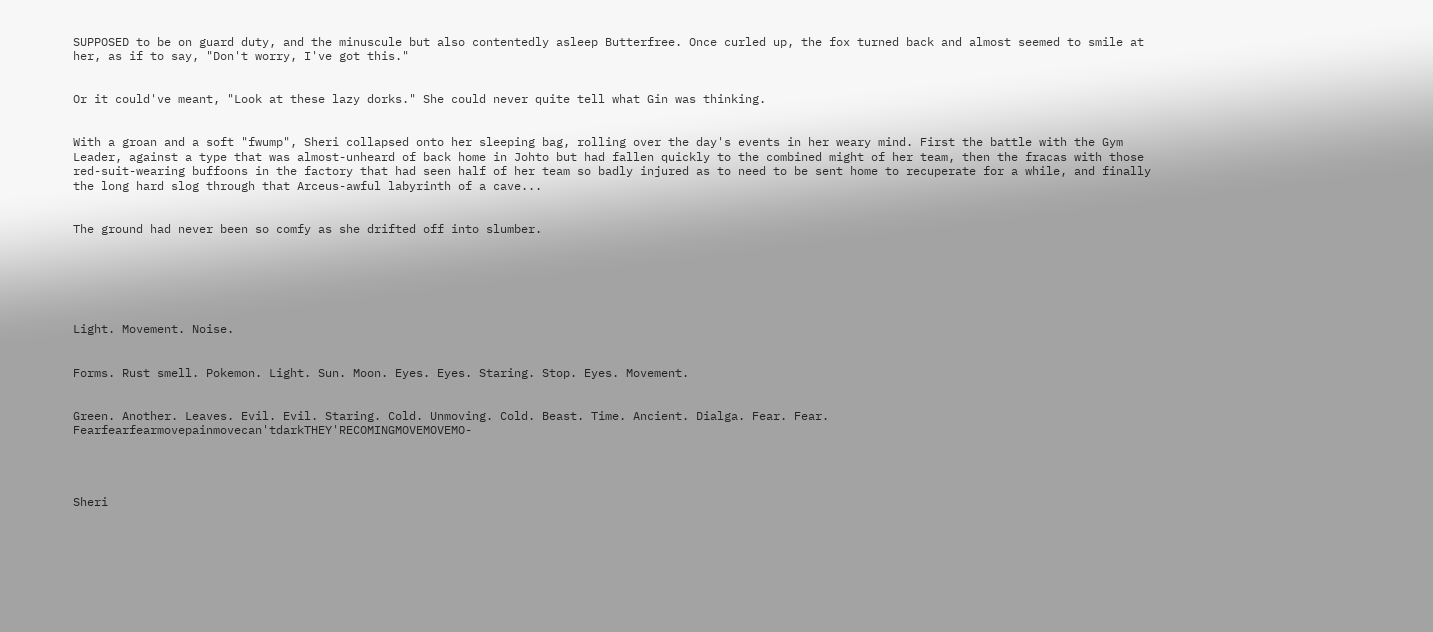SUPPOSED to be on guard duty, and the minuscule but also contentedly asleep Butterfree. Once curled up, the fox turned back and almost seemed to smile at her, as if to say, "Don't worry, I've got this."


Or it could've meant, "Look at these lazy dorks." She could never quite tell what Gin was thinking.


With a groan and a soft "fwump", Sheri collapsed onto her sleeping bag, rolling over the day's events in her weary mind. First the battle with the Gym Leader, against a type that was almost-unheard of back home in Johto but had fallen quickly to the combined might of her team, then the fracas with those red-suit-wearing buffoons in the factory that had seen half of her team so badly injured as to need to be sent home to recuperate for a while, and finally the long hard slog through that Arceus-awful labyrinth of a cave...


The ground had never been so comfy as she drifted off into slumber.






Light. Movement. Noise.


Forms. Rust smell. Pokemon. Light. Sun. Moon. Eyes. Eyes. Staring. Stop. Eyes. Movement.


Green. Another. Leaves. Evil. Evil. Staring. Cold. Unmoving. Cold. Beast. Time. Ancient. Dialga. Fear. Fear. Fearfearfearmovepainmovecan'tdarkTHEY'RECOMINGMOVEMOVEMO-




Sheri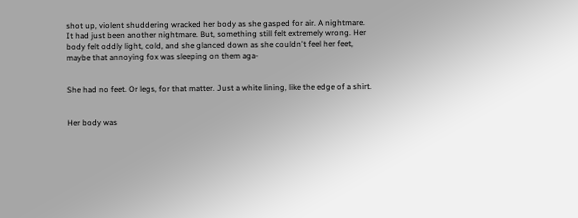shot up, violent shuddering wracked her body as she gasped for air. A nightmare. It had just been another nightmare. But, something still felt extremely wrong. Her body felt oddly light, cold, and she glanced down as she couldn't feel her feet, maybe that annoying fox was sleeping on them aga-


She had no feet. Or legs, for that matter. Just a white lining, like the edge of a shirt.


Her body was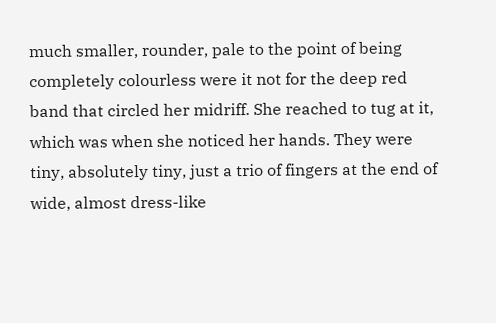much smaller, rounder, pale to the point of being completely colourless were it not for the deep red band that circled her midriff. She reached to tug at it, which was when she noticed her hands. They were tiny, absolutely tiny, just a trio of fingers at the end of wide, almost dress-like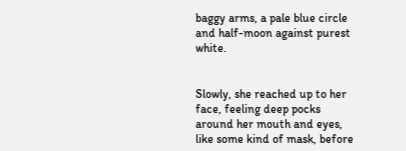baggy arms, a pale blue circle and half-moon against purest white.


Slowly, she reached up to her face, feeling deep pocks around her mouth and eyes, like some kind of mask, before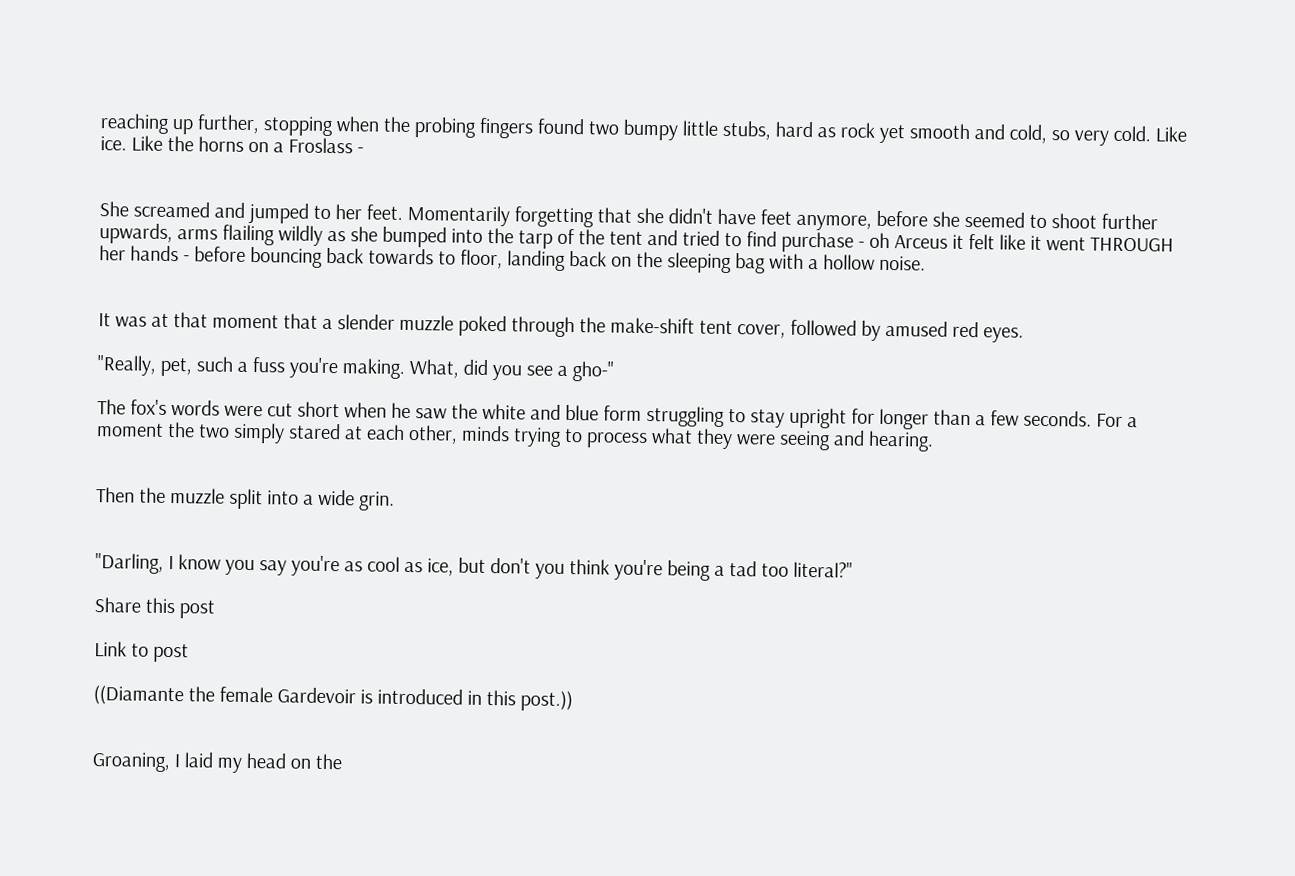reaching up further, stopping when the probing fingers found two bumpy little stubs, hard as rock yet smooth and cold, so very cold. Like ice. Like the horns on a Froslass -


She screamed and jumped to her feet. Momentarily forgetting that she didn't have feet anymore, before she seemed to shoot further upwards, arms flailing wildly as she bumped into the tarp of the tent and tried to find purchase - oh Arceus it felt like it went THROUGH her hands - before bouncing back towards to floor, landing back on the sleeping bag with a hollow noise.


It was at that moment that a slender muzzle poked through the make-shift tent cover, followed by amused red eyes.

"Really, pet, such a fuss you're making. What, did you see a gho-"

The fox's words were cut short when he saw the white and blue form struggling to stay upright for longer than a few seconds. For a moment the two simply stared at each other, minds trying to process what they were seeing and hearing.


Then the muzzle split into a wide grin.


"Darling, I know you say you're as cool as ice, but don't you think you're being a tad too literal?"

Share this post

Link to post

((Diamante the female Gardevoir is introduced in this post.))


Groaning, I laid my head on the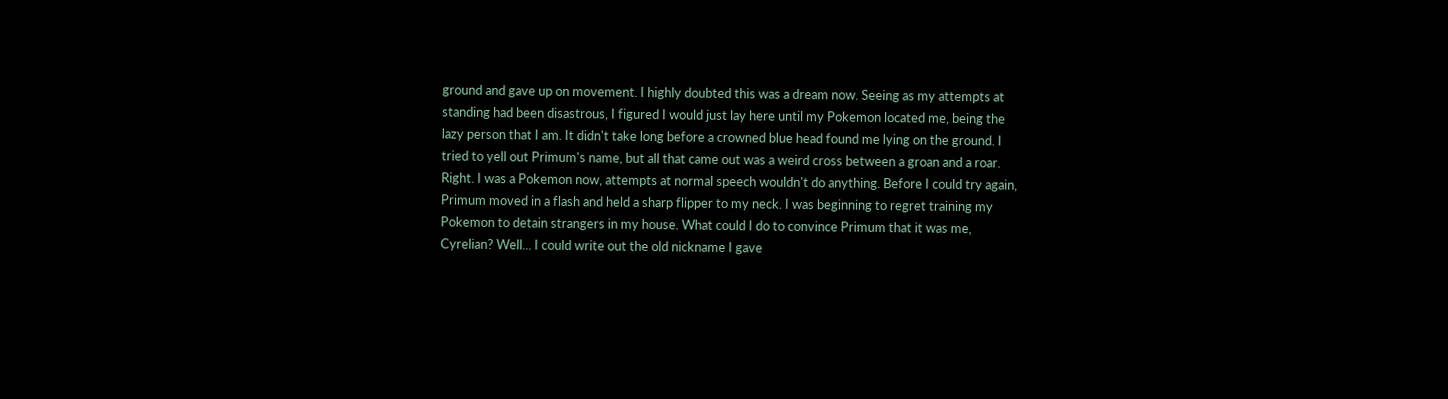ground and gave up on movement. I highly doubted this was a dream now. Seeing as my attempts at standing had been disastrous, I figured I would just lay here until my Pokemon located me, being the lazy person that I am. It didn't take long before a crowned blue head found me lying on the ground. I tried to yell out Primum's name, but all that came out was a weird cross between a groan and a roar. Right. I was a Pokemon now, attempts at normal speech wouldn't do anything. Before I could try again, Primum moved in a flash and held a sharp flipper to my neck. I was beginning to regret training my Pokemon to detain strangers in my house. What could I do to convince Primum that it was me, Cyrelian? Well... I could write out the old nickname I gave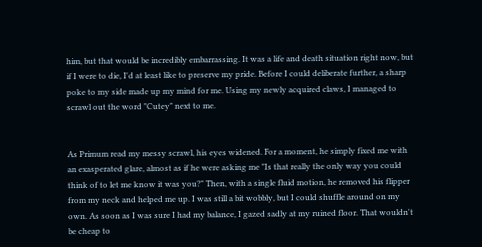him, but that would be incredibly embarrassing. It was a life and death situation right now, but if I were to die, I'd at least like to preserve my pride. Before I could deliberate further, a sharp poke to my side made up my mind for me. Using my newly acquired claws, I managed to scrawl out the word "Cutey" next to me.


As Primum read my messy scrawl, his eyes widened. For a moment, he simply fixed me with an exasperated glare, almost as if he were asking me "Is that really the only way you could think of to let me know it was you?" Then, with a single fluid motion, he removed his flipper from my neck and helped me up. I was still a bit wobbly, but I could shuffle around on my own. As soon as I was sure I had my balance, I gazed sadly at my ruined floor. That wouldn't be cheap to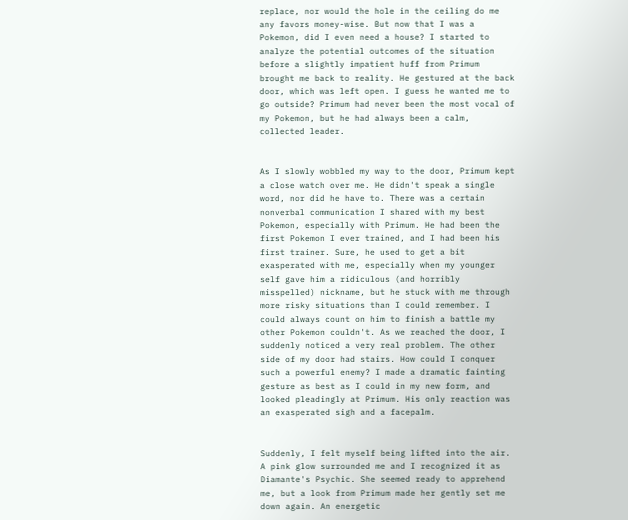replace, nor would the hole in the ceiling do me any favors money-wise. But now that I was a Pokemon, did I even need a house? I started to analyze the potential outcomes of the situation before a slightly impatient huff from Primum brought me back to reality. He gestured at the back door, which was left open. I guess he wanted me to go outside? Primum had never been the most vocal of my Pokemon, but he had always been a calm, collected leader.


As I slowly wobbled my way to the door, Primum kept a close watch over me. He didn't speak a single word, nor did he have to. There was a certain nonverbal communication I shared with my best Pokemon, especially with Primum. He had been the first Pokemon I ever trained, and I had been his first trainer. Sure, he used to get a bit exasperated with me, especially when my younger self gave him a ridiculous (and horribly misspelled) nickname, but he stuck with me through more risky situations than I could remember. I could always count on him to finish a battle my other Pokemon couldn't. As we reached the door, I suddenly noticed a very real problem. The other side of my door had stairs. How could I conquer such a powerful enemy? I made a dramatic fainting gesture as best as I could in my new form, and looked pleadingly at Primum. His only reaction was an exasperated sigh and a facepalm.


Suddenly, I felt myself being lifted into the air. A pink glow surrounded me and I recognized it as Diamante's Psychic. She seemed ready to apprehend me, but a look from Primum made her gently set me down again. An energetic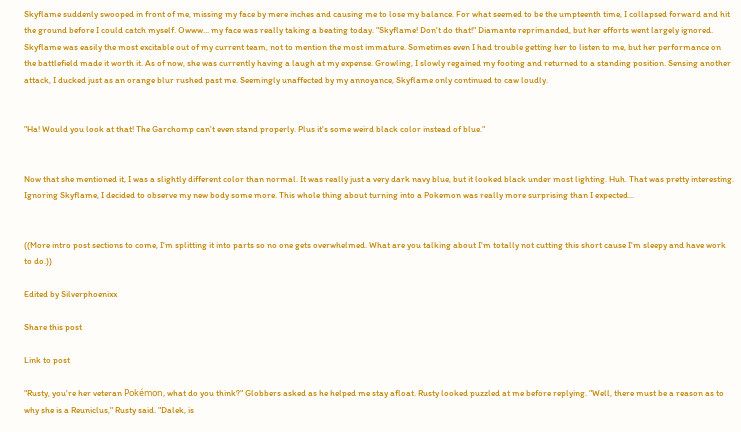Skyflame suddenly swooped in front of me, missing my face by mere inches and causing me to lose my balance. For what seemed to be the umpteenth time, I collapsed forward and hit the ground before I could catch myself. Owww... my face was really taking a beating today. "Skyflame! Don't do that!" Diamante reprimanded, but her efforts went largely ignored. Skyflame was easily the most excitable out of my current team, not to mention the most immature. Sometimes even I had trouble getting her to listen to me, but her performance on the battlefield made it worth it. As of now, she was currently having a laugh at my expense. Growling, I slowly regained my footing and returned to a standing position. Sensing another attack, I ducked just as an orange blur rushed past me. Seemingly unaffected by my annoyance, Skyflame only continued to caw loudly.


"Ha! Would you look at that! The Garchomp can't even stand properly. Plus it's some weird black color instead of blue."


Now that she mentioned it, I was a slightly different color than normal. It was really just a very dark navy blue, but it looked black under most lighting. Huh. That was pretty interesting. Ignoring Skyflame, I decided to observe my new body some more. This whole thing about turning into a Pokemon was really more surprising than I expected...


((More intro post sections to come, I'm splitting it into parts so no one gets overwhelmed. What are you talking about I'm totally not cutting this short cause I'm sleepy and have work to do.))

Edited by Silverphoenixx

Share this post

Link to post

"Rusty, you're her veteran Pokémon, what do you think?" Globbers asked as he helped me stay afloat. Rusty looked puzzled at me before replying. "Well, there must be a reason as to why she is a Reuniclus," Rusty said. "Dalek, is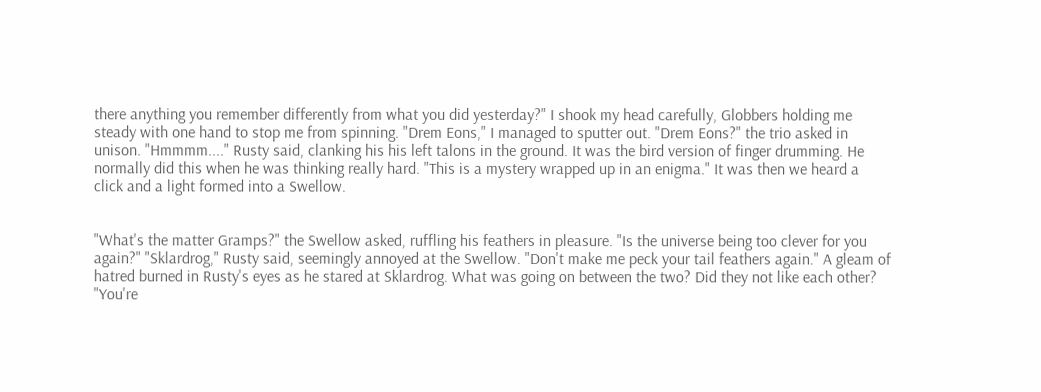there anything you remember differently from what you did yesterday?" I shook my head carefully, Globbers holding me steady with one hand to stop me from spinning. "Drem Eons," I managed to sputter out. "Drem Eons?" the trio asked in unison. "Hmmmm...." Rusty said, clanking his his left talons in the ground. It was the bird version of finger drumming. He normally did this when he was thinking really hard. "This is a mystery wrapped up in an enigma." It was then we heard a click and a light formed into a Swellow.


"What's the matter Gramps?" the Swellow asked, ruffling his feathers in pleasure. "Is the universe being too clever for you again?" "Sklardrog," Rusty said, seemingly annoyed at the Swellow. "Don't make me peck your tail feathers again." A gleam of hatred burned in Rusty's eyes as he stared at Sklardrog. What was going on between the two? Did they not like each other? "You're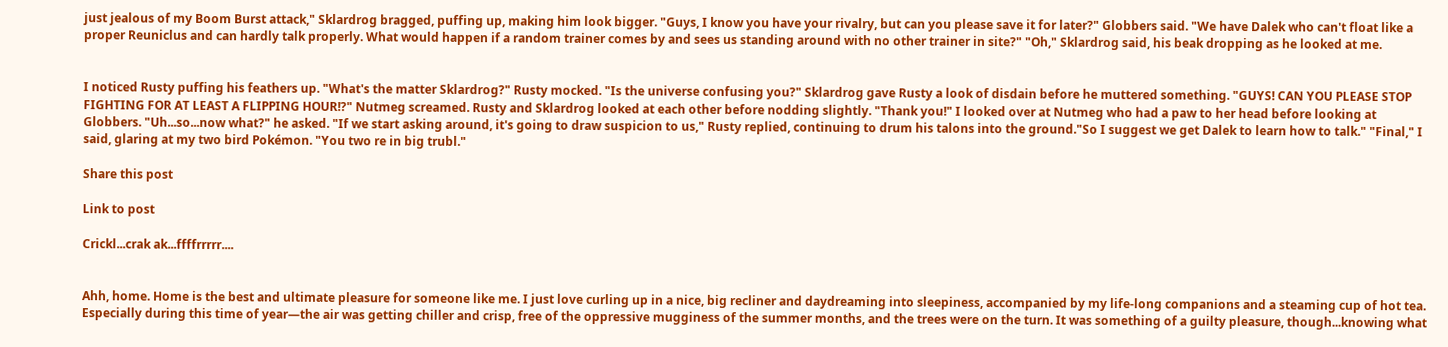just jealous of my Boom Burst attack," Sklardrog bragged, puffing up, making him look bigger. "Guys, I know you have your rivalry, but can you please save it for later?" Globbers said. "We have Dalek who can't float like a proper Reuniclus and can hardly talk properly. What would happen if a random trainer comes by and sees us standing around with no other trainer in site?" "Oh," Sklardrog said, his beak dropping as he looked at me.


I noticed Rusty puffing his feathers up. "What's the matter Sklardrog?" Rusty mocked. "Is the universe confusing you?" Sklardrog gave Rusty a look of disdain before he muttered something. "GUYS! CAN YOU PLEASE STOP FIGHTING FOR AT LEAST A FLIPPING HOUR!?" Nutmeg screamed. Rusty and Sklardrog looked at each other before nodding slightly. "Thank you!" I looked over at Nutmeg who had a paw to her head before looking at Globbers. "Uh...so...now what?" he asked. "If we start asking around, it's going to draw suspicion to us," Rusty replied, continuing to drum his talons into the ground."So I suggest we get Dalek to learn how to talk." "Final," I said, glaring at my two bird Pokémon. "You two re in big trubl."

Share this post

Link to post

Crickl...crak ak...ffffrrrrr....


Ahh, home. Home is the best and ultimate pleasure for someone like me. I just love curling up in a nice, big recliner and daydreaming into sleepiness, accompanied by my life-long companions and a steaming cup of hot tea. Especially during this time of year—the air was getting chiller and crisp, free of the oppressive mugginess of the summer months, and the trees were on the turn. It was something of a guilty pleasure, though...knowing what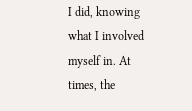I did, knowing what I involved myself in. At times, the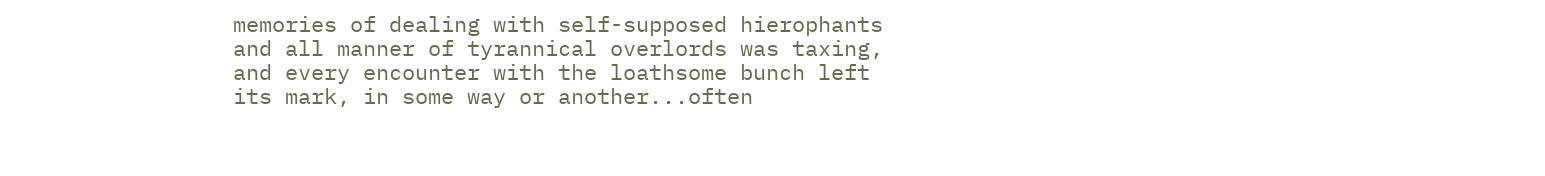memories of dealing with self-supposed hierophants and all manner of tyrannical overlords was taxing, and every encounter with the loathsome bunch left its mark, in some way or another...often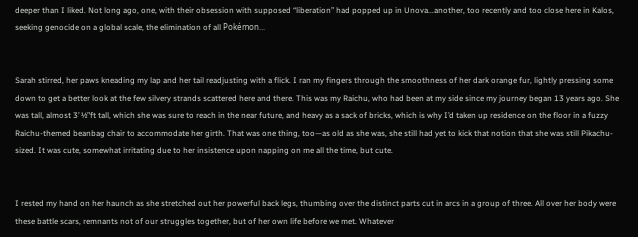deeper than I liked. Not long ago, one, with their obsession with supposed “liberation” had popped up in Unova...another, too recently and too close here in Kalos, seeking genocide on a global scale, the elimination of all Pokémon...


Sarah stirred, her paws kneading my lap and her tail readjusting with a flick. I ran my fingers through the smoothness of her dark orange fur, lightly pressing some down to get a better look at the few silvery strands scattered here and there. This was my Raichu, who had been at my side since my journey began 13 years ago. She was tall, almost 3’ ½”ft tall, which she was sure to reach in the near future, and heavy as a sack of bricks, which is why I’d taken up residence on the floor in a fuzzy Raichu-themed beanbag chair to accommodate her girth. That was one thing, too—as old as she was, she still had yet to kick that notion that she was still Pikachu-sized. It was cute, somewhat irritating due to her insistence upon napping on me all the time, but cute.


I rested my hand on her haunch as she stretched out her powerful back legs, thumbing over the distinct parts cut in arcs in a group of three. All over her body were these battle scars, remnants not of our struggles together, but of her own life before we met. Whatever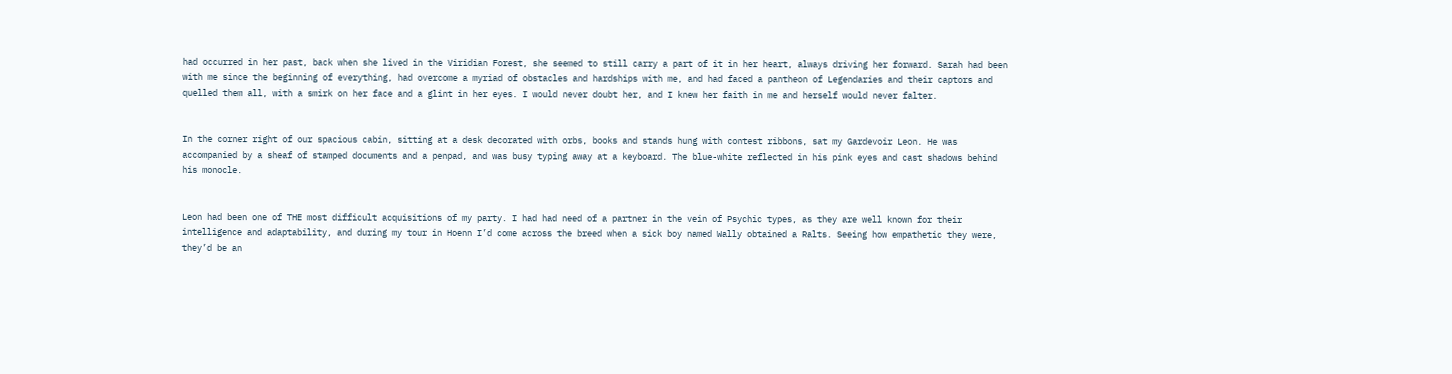had occurred in her past, back when she lived in the Viridian Forest, she seemed to still carry a part of it in her heart, always driving her forward. Sarah had been with me since the beginning of everything, had overcome a myriad of obstacles and hardships with me, and had faced a pantheon of Legendaries and their captors and quelled them all, with a smirk on her face and a glint in her eyes. I would never doubt her, and I knew her faith in me and herself would never falter.


In the corner right of our spacious cabin, sitting at a desk decorated with orbs, books and stands hung with contest ribbons, sat my Gardevoir Leon. He was accompanied by a sheaf of stamped documents and a penpad, and was busy typing away at a keyboard. The blue-white reflected in his pink eyes and cast shadows behind his monocle.


Leon had been one of THE most difficult acquisitions of my party. I had had need of a partner in the vein of Psychic types, as they are well known for their intelligence and adaptability, and during my tour in Hoenn I’d come across the breed when a sick boy named Wally obtained a Ralts. Seeing how empathetic they were, they’d be an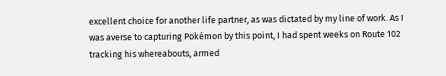excellent choice for another life partner, as was dictated by my line of work. As I was averse to capturing Pokémon by this point, I had spent weeks on Route 102 tracking his whereabouts, armed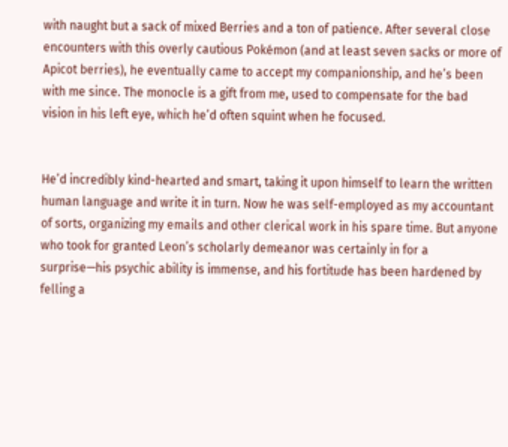with naught but a sack of mixed Berries and a ton of patience. After several close encounters with this overly cautious Pokémon (and at least seven sacks or more of Apicot berries), he eventually came to accept my companionship, and he’s been with me since. The monocle is a gift from me, used to compensate for the bad vision in his left eye, which he’d often squint when he focused.


He’d incredibly kind-hearted and smart, taking it upon himself to learn the written human language and write it in turn. Now he was self-employed as my accountant of sorts, organizing my emails and other clerical work in his spare time. But anyone who took for granted Leon’s scholarly demeanor was certainly in for a surprise—his psychic ability is immense, and his fortitude has been hardened by felling a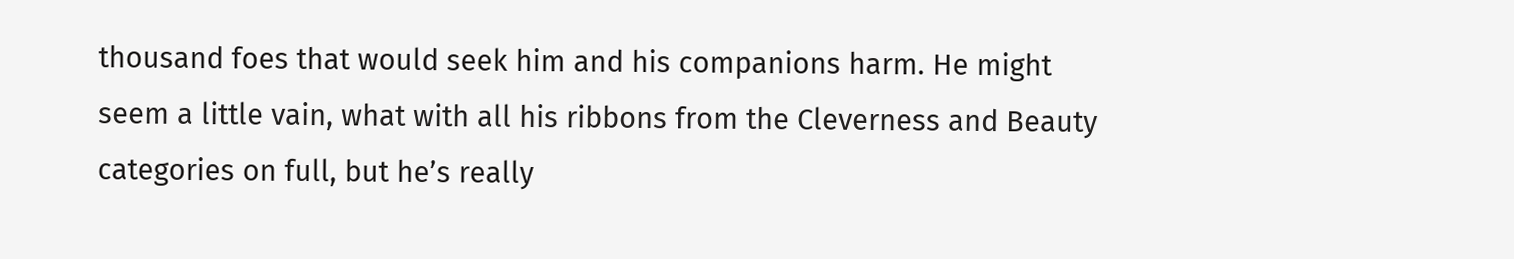thousand foes that would seek him and his companions harm. He might seem a little vain, what with all his ribbons from the Cleverness and Beauty categories on full, but he’s really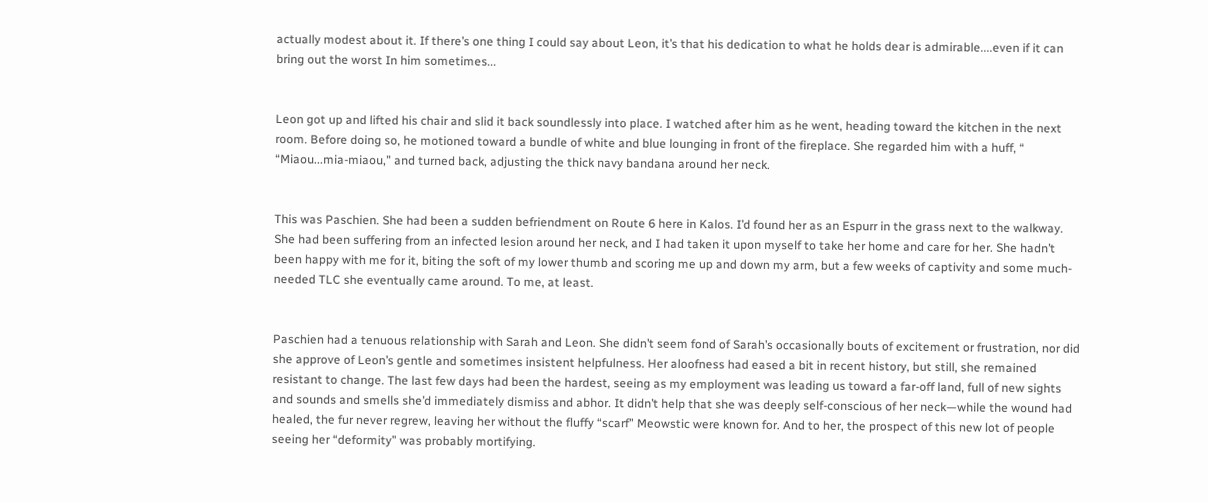actually modest about it. If there’s one thing I could say about Leon, it’s that his dedication to what he holds dear is admirable....even if it can bring out the worst In him sometimes...


Leon got up and lifted his chair and slid it back soundlessly into place. I watched after him as he went, heading toward the kitchen in the next room. Before doing so, he motioned toward a bundle of white and blue lounging in front of the fireplace. She regarded him with a huff, “ “Miaou...mia-miaou,” and turned back, adjusting the thick navy bandana around her neck.


This was Paschien. She had been a sudden befriendment on Route 6 here in Kalos. I’d found her as an Espurr in the grass next to the walkway. She had been suffering from an infected lesion around her neck, and I had taken it upon myself to take her home and care for her. She hadn’t been happy with me for it, biting the soft of my lower thumb and scoring me up and down my arm, but a few weeks of captivity and some much-needed TLC she eventually came around. To me, at least.


Paschien had a tenuous relationship with Sarah and Leon. She didn’t seem fond of Sarah’s occasionally bouts of excitement or frustration, nor did she approve of Leon’s gentle and sometimes insistent helpfulness. Her aloofness had eased a bit in recent history, but still, she remained resistant to change. The last few days had been the hardest, seeing as my employment was leading us toward a far-off land, full of new sights and sounds and smells she’d immediately dismiss and abhor. It didn’t help that she was deeply self-conscious of her neck—while the wound had healed, the fur never regrew, leaving her without the fluffy “scarf” Meowstic were known for. And to her, the prospect of this new lot of people seeing her “deformity” was probably mortifying.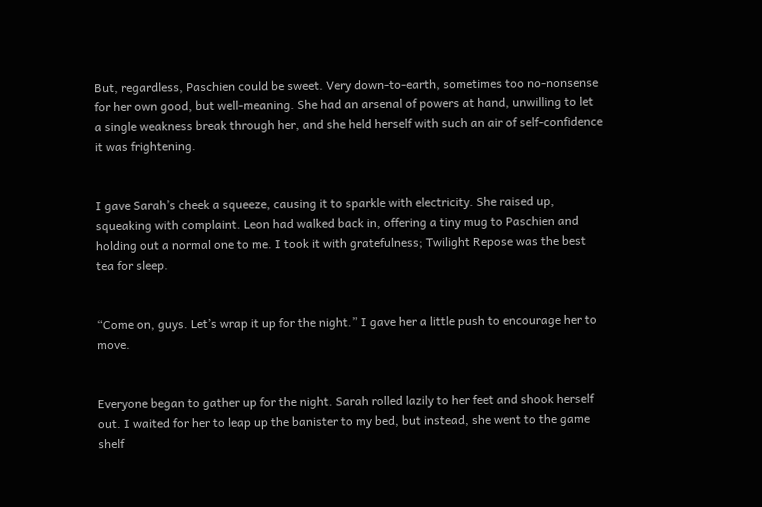But, regardless, Paschien could be sweet. Very down-to-earth, sometimes too no-nonsense for her own good, but well-meaning. She had an arsenal of powers at hand, unwilling to let a single weakness break through her, and she held herself with such an air of self-confidence it was frightening.


I gave Sarah’s cheek a squeeze, causing it to sparkle with electricity. She raised up, squeaking with complaint. Leon had walked back in, offering a tiny mug to Paschien and holding out a normal one to me. I took it with gratefulness; Twilight Repose was the best tea for sleep.


“Come on, guys. Let’s wrap it up for the night.” I gave her a little push to encourage her to move.


Everyone began to gather up for the night. Sarah rolled lazily to her feet and shook herself out. I waited for her to leap up the banister to my bed, but instead, she went to the game shelf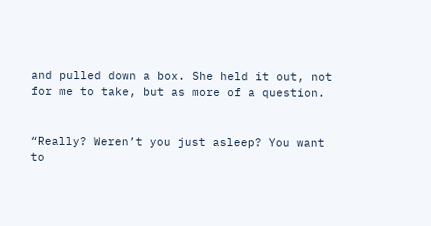and pulled down a box. She held it out, not for me to take, but as more of a question.


“Really? Weren’t you just asleep? You want to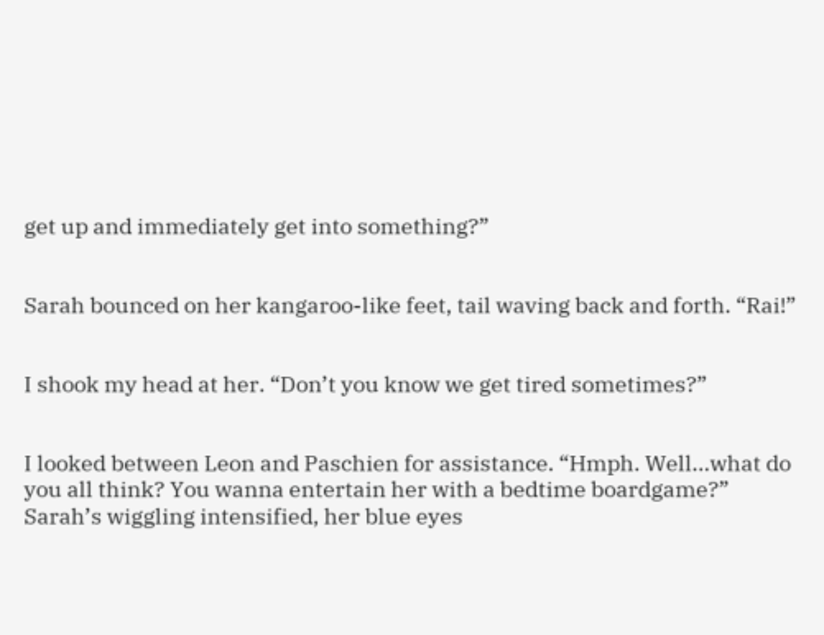get up and immediately get into something?”


Sarah bounced on her kangaroo-like feet, tail waving back and forth. “Rai!”


I shook my head at her. “Don’t you know we get tired sometimes?”


I looked between Leon and Paschien for assistance. “Hmph. Well...what do you all think? You wanna entertain her with a bedtime boardgame?” Sarah’s wiggling intensified, her blue eyes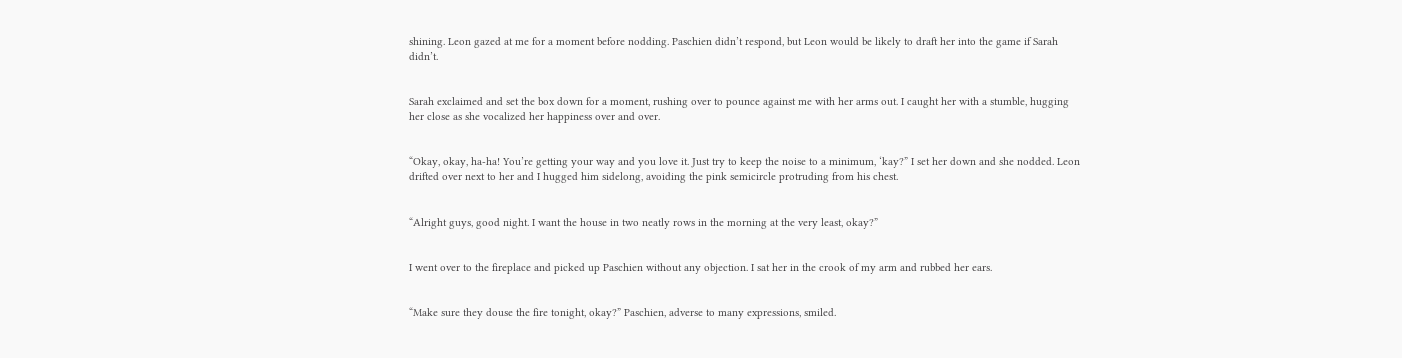shining. Leon gazed at me for a moment before nodding. Paschien didn’t respond, but Leon would be likely to draft her into the game if Sarah didn’t.


Sarah exclaimed and set the box down for a moment, rushing over to pounce against me with her arms out. I caught her with a stumble, hugging her close as she vocalized her happiness over and over.


“Okay, okay, ha-ha! You’re getting your way and you love it. Just try to keep the noise to a minimum, ‘kay?” I set her down and she nodded. Leon drifted over next to her and I hugged him sidelong, avoiding the pink semicircle protruding from his chest.


“Alright guys, good night. I want the house in two neatly rows in the morning at the very least, okay?”


I went over to the fireplace and picked up Paschien without any objection. I sat her in the crook of my arm and rubbed her ears.


“Make sure they douse the fire tonight, okay?” Paschien, adverse to many expressions, smiled.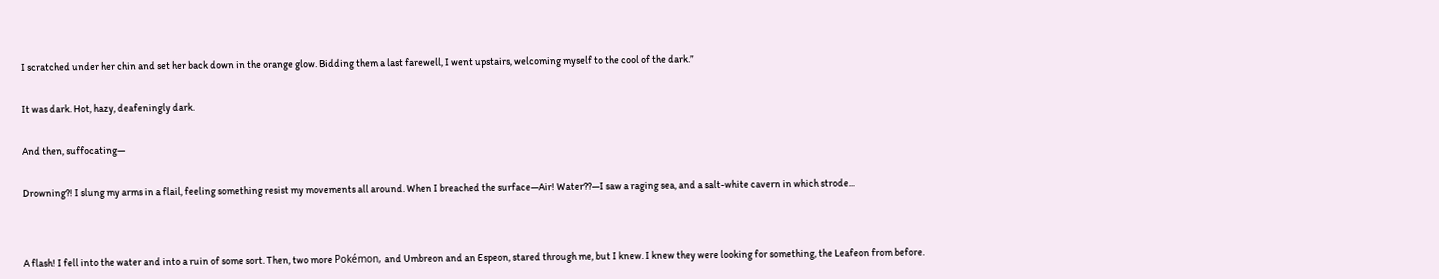I scratched under her chin and set her back down in the orange glow. Bidding them a last farewell, I went upstairs, welcoming myself to the cool of the dark.”


It was dark. Hot, hazy, deafeningly dark.


And then, suffocating—


Drowning?! I slung my arms in a flail, feeling something resist my movements all around. When I breached the surface—Air! Water??—I saw a raging sea, and a salt-white cavern in which strode...




A flash! I fell into the water and into a ruin of some sort. Then, two more Pokémon, and Umbreon and an Espeon, stared through me, but I knew. I knew they were looking for something, the Leafeon from before.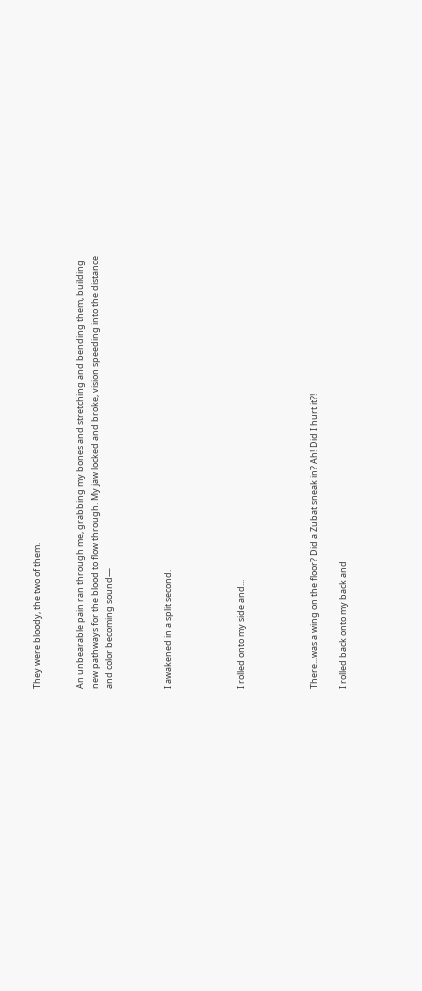They were bloody, the two of them.


An unbearable pain ran through me, grabbing my bones and stretching and bending them, building new pathways for the blood to flow through. My jaw locked and broke, vision speeding into the distance and color becoming sound—



I awakened in a split second.




I rolled onto my side and...




There...was a wing on the floor? Did a Zubat sneak in? Ah! Did I hurt it?!

I rolled back onto my back and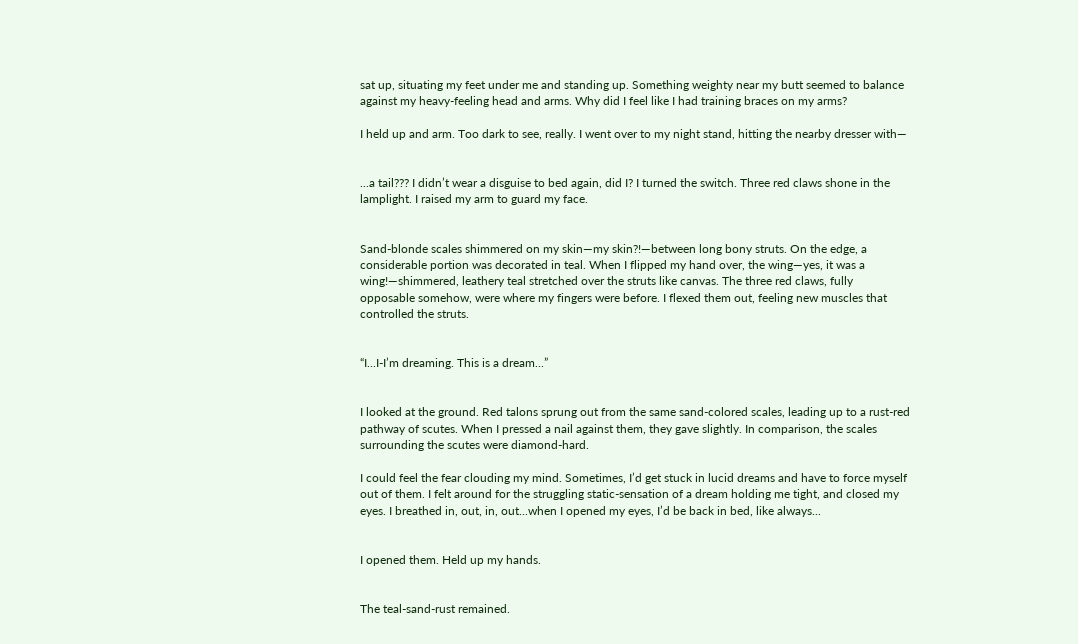sat up, situating my feet under me and standing up. Something weighty near my butt seemed to balance against my heavy-feeling head and arms. Why did I feel like I had training braces on my arms?

I held up and arm. Too dark to see, really. I went over to my night stand, hitting the nearby dresser with—


...a tail??? I didn’t wear a disguise to bed again, did I? I turned the switch. Three red claws shone in the lamplight. I raised my arm to guard my face.


Sand-blonde scales shimmered on my skin—my skin?!—between long bony struts. On the edge, a considerable portion was decorated in teal. When I flipped my hand over, the wing—yes, it was a wing!—shimmered, leathery teal stretched over the struts like canvas. The three red claws, fully opposable somehow, were where my fingers were before. I flexed them out, feeling new muscles that controlled the struts.


“I...I-I’m dreaming. This is a dream...”


I looked at the ground. Red talons sprung out from the same sand-colored scales, leading up to a rust-red pathway of scutes. When I pressed a nail against them, they gave slightly. In comparison, the scales surrounding the scutes were diamond-hard.

I could feel the fear clouding my mind. Sometimes, I’d get stuck in lucid dreams and have to force myself out of them. I felt around for the struggling static-sensation of a dream holding me tight, and closed my eyes. I breathed in, out, in, out...when I opened my eyes, I’d be back in bed, like always...


I opened them. Held up my hands.


The teal-sand-rust remained.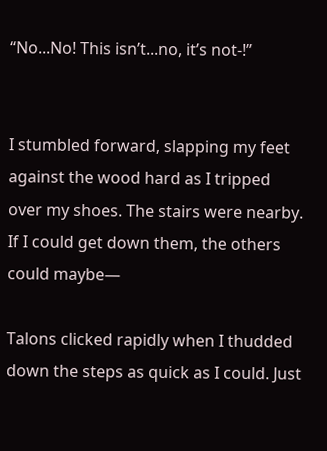“No...No! This isn’t...no, it’s not-!”


I stumbled forward, slapping my feet against the wood hard as I tripped over my shoes. The stairs were nearby. If I could get down them, the others could maybe—

Talons clicked rapidly when I thudded down the steps as quick as I could. Just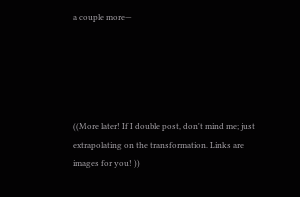a couple more—





((More later! If I double post, don't mind me; just extrapolating on the transformation. Links are images for you! ))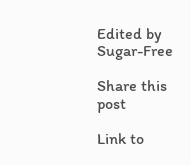Edited by Sugar-Free

Share this post

Link to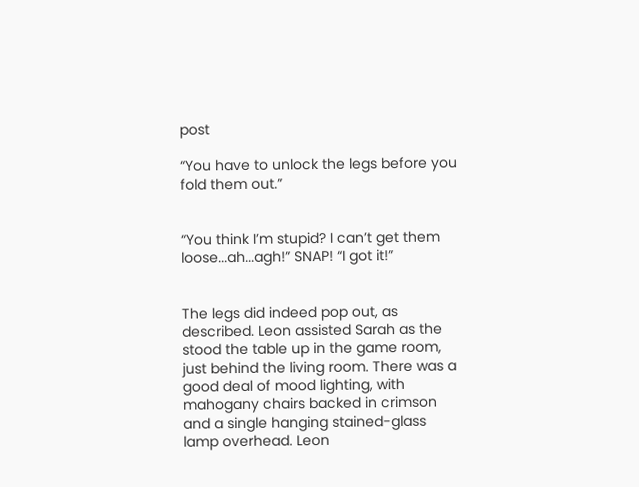post

“You have to unlock the legs before you fold them out.”


“You think I’m stupid? I can’t get them loose...ah...agh!” SNAP! “I got it!”


The legs did indeed pop out, as described. Leon assisted Sarah as the stood the table up in the game room, just behind the living room. There was a good deal of mood lighting, with mahogany chairs backed in crimson and a single hanging stained-glass lamp overhead. Leon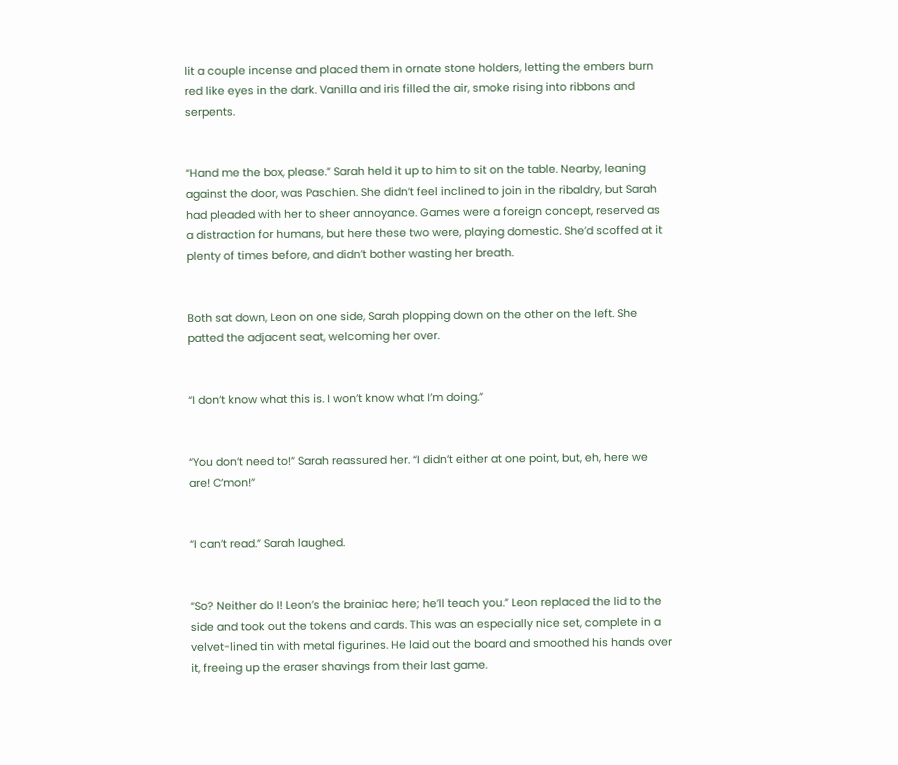lit a couple incense and placed them in ornate stone holders, letting the embers burn red like eyes in the dark. Vanilla and iris filled the air, smoke rising into ribbons and serpents.


“Hand me the box, please.” Sarah held it up to him to sit on the table. Nearby, leaning against the door, was Paschien. She didn’t feel inclined to join in the ribaldry, but Sarah had pleaded with her to sheer annoyance. Games were a foreign concept, reserved as a distraction for humans, but here these two were, playing domestic. She’d scoffed at it plenty of times before, and didn’t bother wasting her breath.


Both sat down, Leon on one side, Sarah plopping down on the other on the left. She patted the adjacent seat, welcoming her over.


“I don’t know what this is. I won’t know what I’m doing.”


“You don’t need to!” Sarah reassured her. “I didn’t either at one point, but, eh, here we are! C’mon!”


“I can’t read.” Sarah laughed.


“So? Neither do I! Leon’s the brainiac here; he’ll teach you.” Leon replaced the lid to the side and took out the tokens and cards. This was an especially nice set, complete in a velvet-lined tin with metal figurines. He laid out the board and smoothed his hands over it, freeing up the eraser shavings from their last game.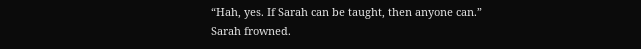“Hah, yes. If Sarah can be taught, then anyone can.” Sarah frowned.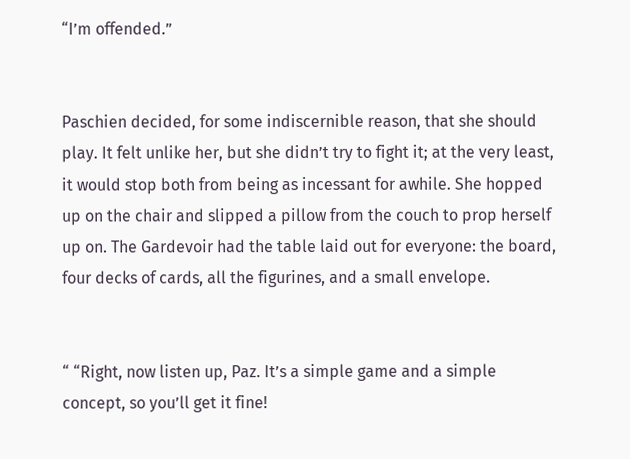“I’m offended.”


Paschien decided, for some indiscernible reason, that she should play. It felt unlike her, but she didn’t try to fight it; at the very least, it would stop both from being as incessant for awhile. She hopped up on the chair and slipped a pillow from the couch to prop herself up on. The Gardevoir had the table laid out for everyone: the board, four decks of cards, all the figurines, and a small envelope.


“ “Right, now listen up, Paz. It’s a simple game and a simple concept, so you’ll get it fine!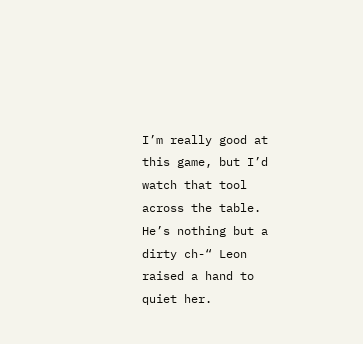I’m really good at this game, but I’d watch that tool across the table. He’s nothing but a dirty ch-“ Leon raised a hand to quiet her.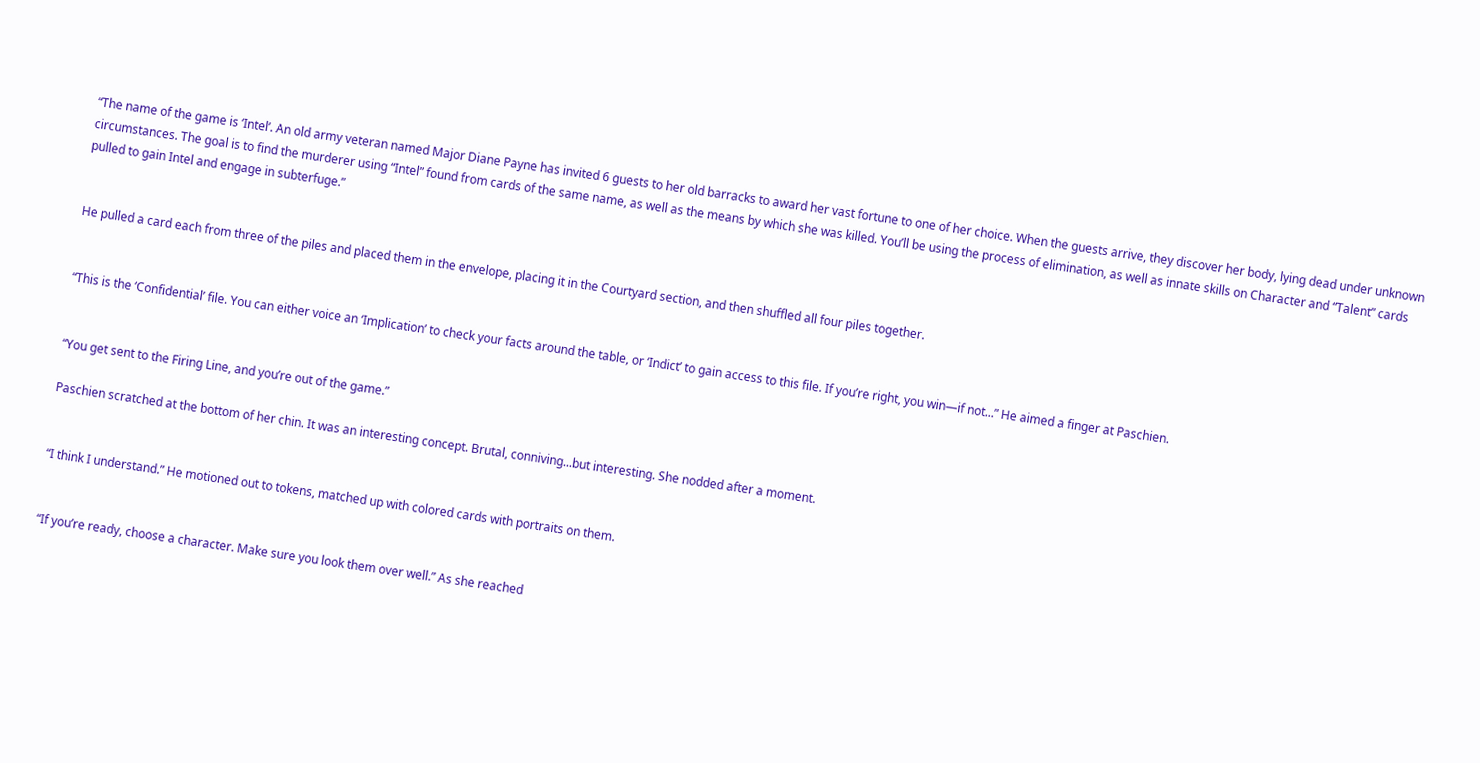“The name of the game is ‘Intel’. An old army veteran named Major Diane Payne has invited 6 guests to her old barracks to award her vast fortune to one of her choice. When the guests arrive, they discover her body, lying dead under unknown circumstances. The goal is to find the murderer using “Intel” found from cards of the same name, as well as the means by which she was killed. You’ll be using the process of elimination, as well as innate skills on Character and “Talent” cards pulled to gain Intel and engage in subterfuge.”


He pulled a card each from three of the piles and placed them in the envelope, placing it in the Courtyard section, and then shuffled all four piles together.


“This is the ‘Confidential’ file. You can either voice an ‘Implication’ to check your facts around the table, or ‘Indict’ to gain access to this file. If you’re right, you win—if not...” He aimed a finger at Paschien.


“You get sent to the Firing Line, and you’re out of the game.”

Paschien scratched at the bottom of her chin. It was an interesting concept. Brutal, conniving...but interesting. She nodded after a moment.


“I think I understand.” He motioned out to tokens, matched up with colored cards with portraits on them.


“If you’re ready, choose a character. Make sure you look them over well.” As she reached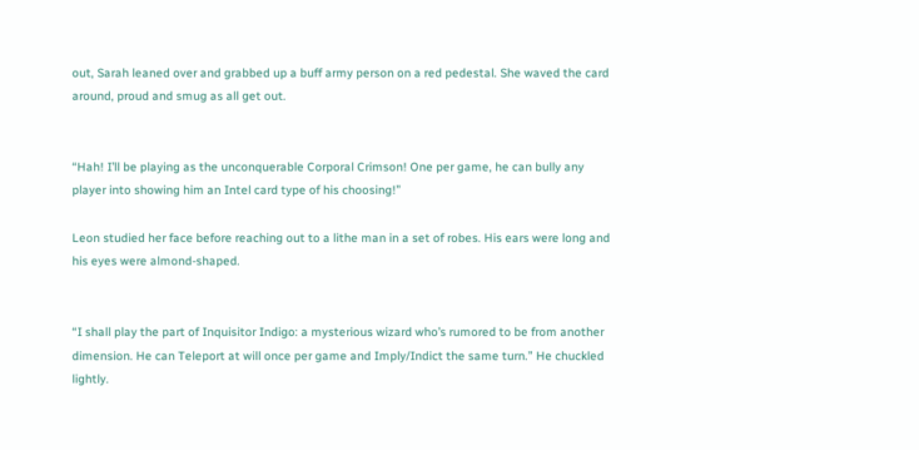out, Sarah leaned over and grabbed up a buff army person on a red pedestal. She waved the card around, proud and smug as all get out.


“Hah! I’ll be playing as the unconquerable Corporal Crimson! One per game, he can bully any player into showing him an Intel card type of his choosing!”

Leon studied her face before reaching out to a lithe man in a set of robes. His ears were long and his eyes were almond-shaped.


“I shall play the part of Inquisitor Indigo: a mysterious wizard who’s rumored to be from another dimension. He can Teleport at will once per game and Imply/Indict the same turn.” He chuckled lightly.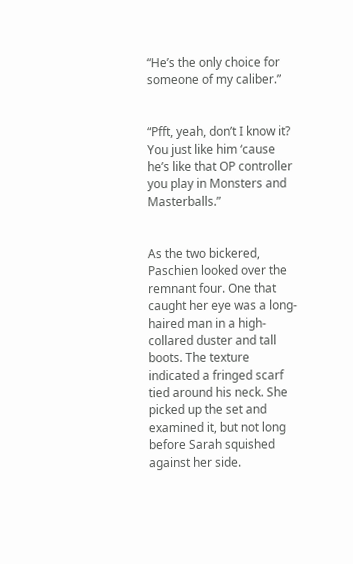“He’s the only choice for someone of my caliber.”


“Pfft, yeah, don’t I know it? You just like him ‘cause he’s like that OP controller you play in Monsters and Masterballs.”


As the two bickered, Paschien looked over the remnant four. One that caught her eye was a long-haired man in a high-collared duster and tall boots. The texture indicated a fringed scarf tied around his neck. She picked up the set and examined it, but not long before Sarah squished against her side.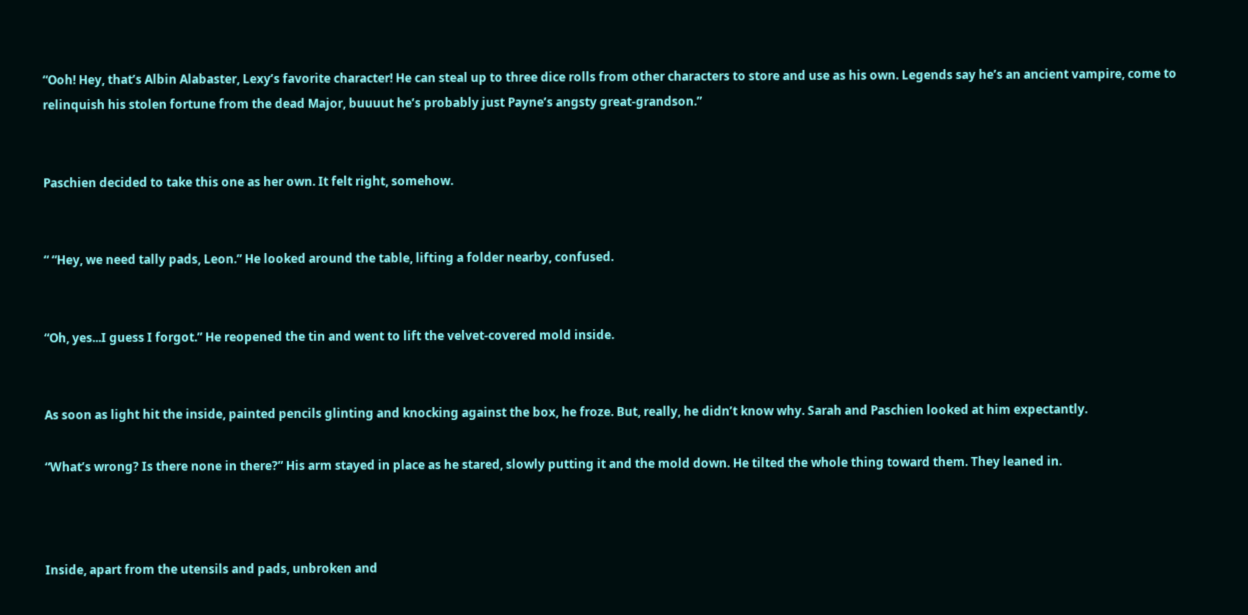“Ooh! Hey, that’s Albin Alabaster, Lexy’s favorite character! He can steal up to three dice rolls from other characters to store and use as his own. Legends say he’s an ancient vampire, come to relinquish his stolen fortune from the dead Major, buuuut he’s probably just Payne’s angsty great-grandson.”


Paschien decided to take this one as her own. It felt right, somehow.


“ “Hey, we need tally pads, Leon.” He looked around the table, lifting a folder nearby, confused.


“Oh, yes...I guess I forgot.” He reopened the tin and went to lift the velvet-covered mold inside.


As soon as light hit the inside, painted pencils glinting and knocking against the box, he froze. But, really, he didn’t know why. Sarah and Paschien looked at him expectantly.

“What’s wrong? Is there none in there?” His arm stayed in place as he stared, slowly putting it and the mold down. He tilted the whole thing toward them. They leaned in.



Inside, apart from the utensils and pads, unbroken and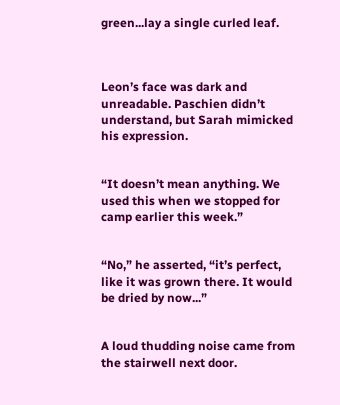green...lay a single curled leaf.



Leon’s face was dark and unreadable. Paschien didn’t understand, but Sarah mimicked his expression.


“It doesn’t mean anything. We used this when we stopped for camp earlier this week.”


“No,” he asserted, “it’s perfect, like it was grown there. It would be dried by now...”


A loud thudding noise came from the stairwell next door.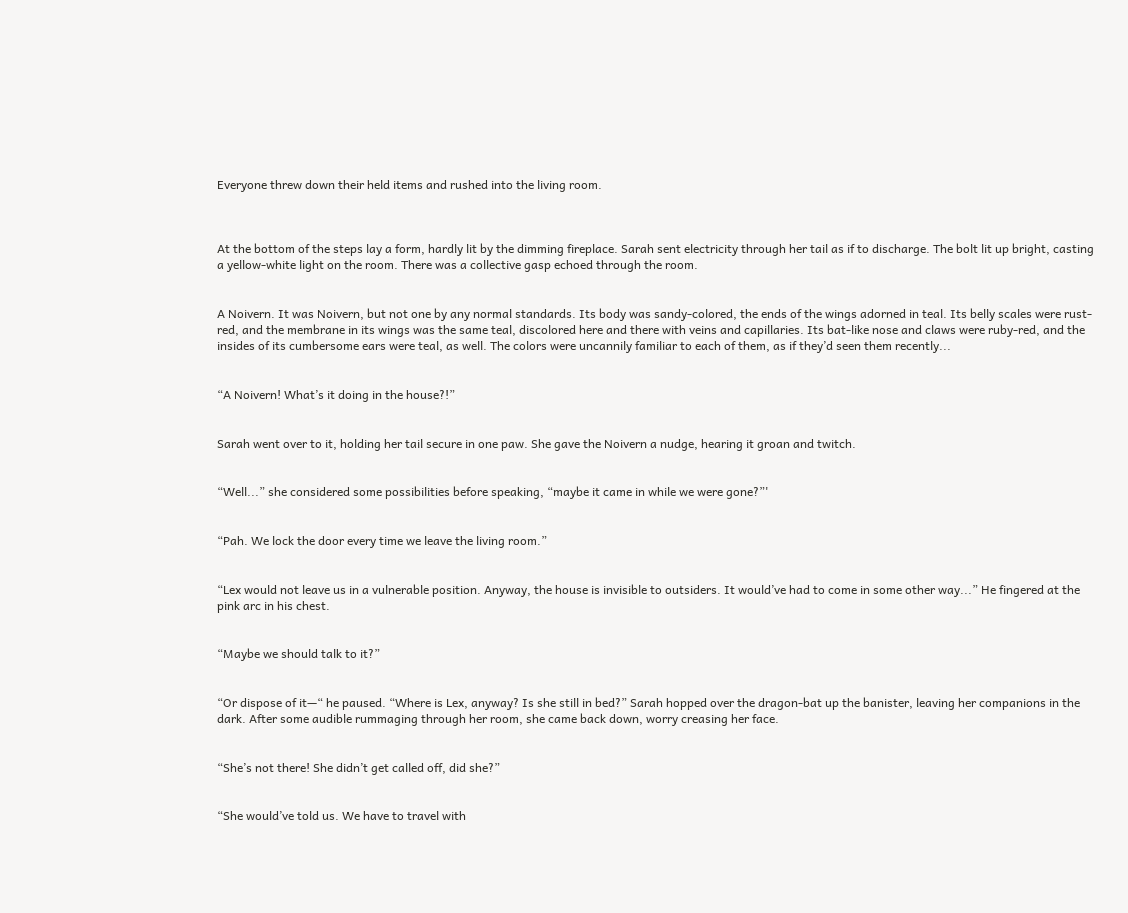Everyone threw down their held items and rushed into the living room.



At the bottom of the steps lay a form, hardly lit by the dimming fireplace. Sarah sent electricity through her tail as if to discharge. The bolt lit up bright, casting a yellow-white light on the room. There was a collective gasp echoed through the room.


A Noivern. It was Noivern, but not one by any normal standards. Its body was sandy-colored, the ends of the wings adorned in teal. Its belly scales were rust-red, and the membrane in its wings was the same teal, discolored here and there with veins and capillaries. Its bat-like nose and claws were ruby-red, and the insides of its cumbersome ears were teal, as well. The colors were uncannily familiar to each of them, as if they’d seen them recently...


“A Noivern! What’s it doing in the house?!”


Sarah went over to it, holding her tail secure in one paw. She gave the Noivern a nudge, hearing it groan and twitch.


“Well...” she considered some possibilities before speaking, “maybe it came in while we were gone?”'


“Pah. We lock the door every time we leave the living room.”


“Lex would not leave us in a vulnerable position. Anyway, the house is invisible to outsiders. It would’ve had to come in some other way...” He fingered at the pink arc in his chest.


“Maybe we should talk to it?”


“Or dispose of it—“ he paused. “Where is Lex, anyway? Is she still in bed?” Sarah hopped over the dragon-bat up the banister, leaving her companions in the dark. After some audible rummaging through her room, she came back down, worry creasing her face.


“She’s not there! She didn’t get called off, did she?”


“She would’ve told us. We have to travel with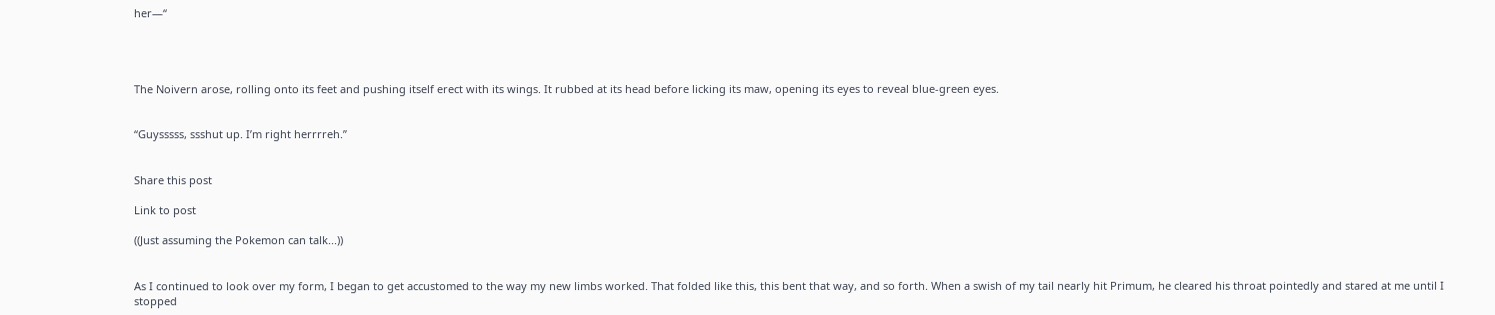her—“




The Noivern arose, rolling onto its feet and pushing itself erect with its wings. It rubbed at its head before licking its maw, opening its eyes to reveal blue-green eyes.


“Guysssss, ssshut up. I’m right herrrreh.”


Share this post

Link to post

((Just assuming the Pokemon can talk...))


As I continued to look over my form, I began to get accustomed to the way my new limbs worked. That folded like this, this bent that way, and so forth. When a swish of my tail nearly hit Primum, he cleared his throat pointedly and stared at me until I stopped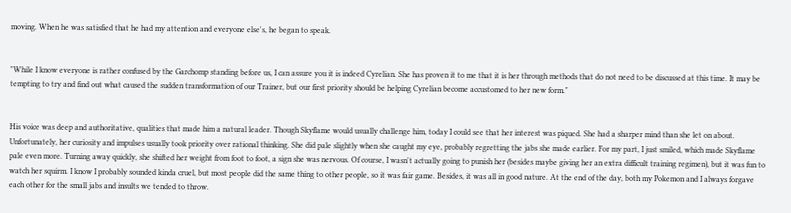moving. When he was satisfied that he had my attention and everyone else's, he began to speak.


"While I know everyone is rather confused by the Garchomp standing before us, I can assure you it is indeed Cyrelian. She has proven it to me that it is her through methods that do not need to be discussed at this time. It may be tempting to try and find out what caused the sudden transformation of our Trainer, but our first priority should be helping Cyrelian become accustomed to her new form."


His voice was deep and authoritative, qualities that made him a natural leader. Though Skyflame would usually challenge him, today I could see that her interest was piqued. She had a sharper mind than she let on about. Unfortunately, her curiosity and impulses usually took priority over rational thinking. She did pale slightly when she caught my eye, probably regretting the jabs she made earlier. For my part, I just smiled, which made Skyflame pale even more. Turning away quickly, she shifted her weight from foot to foot, a sign she was nervous. Of course, I wasn't actually going to punish her (besides maybe giving her an extra difficult training regimen), but it was fun to watch her squirm. I know I probably sounded kinda cruel, but most people did the same thing to other people, so it was fair game. Besides, it was all in good nature. At the end of the day, both my Pokemon and I always forgave each other for the small jabs and insults we tended to throw.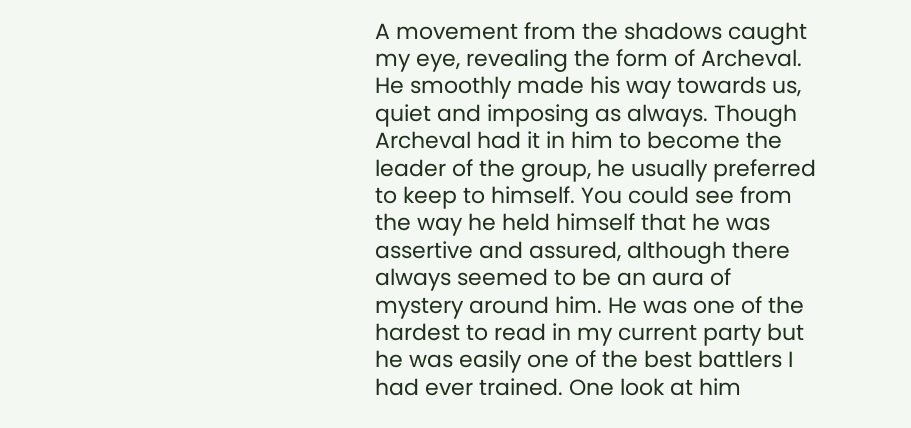A movement from the shadows caught my eye, revealing the form of Archeval. He smoothly made his way towards us, quiet and imposing as always. Though Archeval had it in him to become the leader of the group, he usually preferred to keep to himself. You could see from the way he held himself that he was assertive and assured, although there always seemed to be an aura of mystery around him. He was one of the hardest to read in my current party but he was easily one of the best battlers I had ever trained. One look at him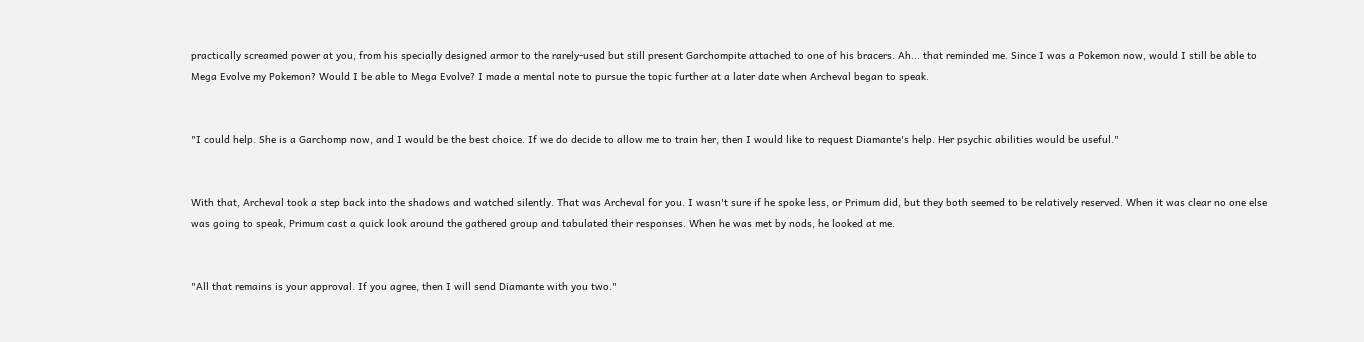practically screamed power at you, from his specially designed armor to the rarely-used but still present Garchompite attached to one of his bracers. Ah... that reminded me. Since I was a Pokemon now, would I still be able to Mega Evolve my Pokemon? Would I be able to Mega Evolve? I made a mental note to pursue the topic further at a later date when Archeval began to speak.


"I could help. She is a Garchomp now, and I would be the best choice. If we do decide to allow me to train her, then I would like to request Diamante's help. Her psychic abilities would be useful."


With that, Archeval took a step back into the shadows and watched silently. That was Archeval for you. I wasn't sure if he spoke less, or Primum did, but they both seemed to be relatively reserved. When it was clear no one else was going to speak, Primum cast a quick look around the gathered group and tabulated their responses. When he was met by nods, he looked at me.


"All that remains is your approval. If you agree, then I will send Diamante with you two."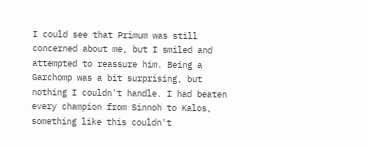I could see that Primum was still concerned about me, but I smiled and attempted to reassure him. Being a Garchomp was a bit surprising, but nothing I couldn't handle. I had beaten every champion from Sinnoh to Kalos, something like this couldn't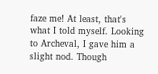faze me! At least, that's what I told myself. Looking to Archeval, I gave him a slight nod. Though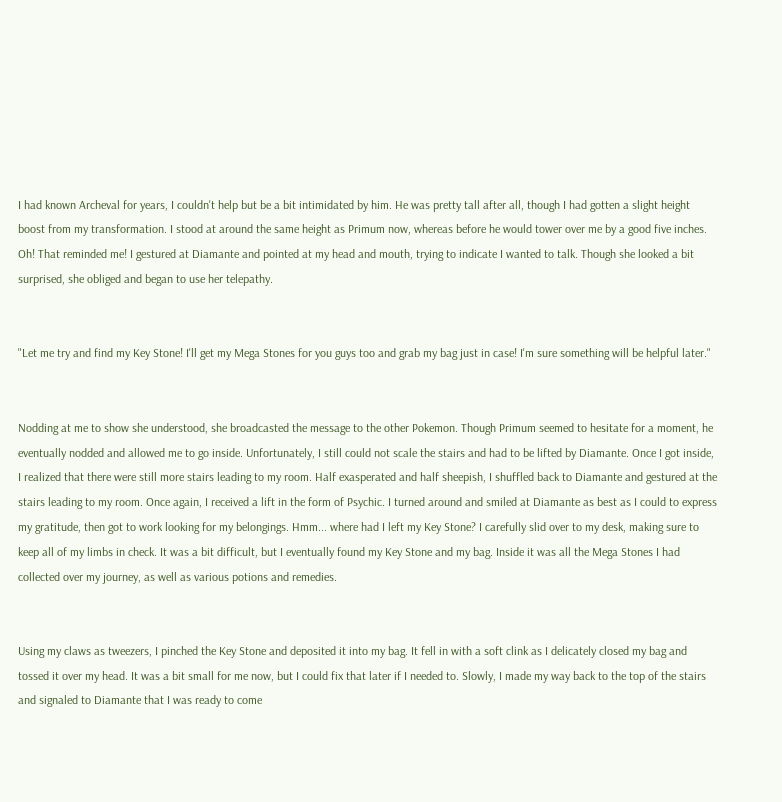I had known Archeval for years, I couldn't help but be a bit intimidated by him. He was pretty tall after all, though I had gotten a slight height boost from my transformation. I stood at around the same height as Primum now, whereas before he would tower over me by a good five inches. Oh! That reminded me! I gestured at Diamante and pointed at my head and mouth, trying to indicate I wanted to talk. Though she looked a bit surprised, she obliged and began to use her telepathy.


"Let me try and find my Key Stone! I'll get my Mega Stones for you guys too and grab my bag just in case! I'm sure something will be helpful later."


Nodding at me to show she understood, she broadcasted the message to the other Pokemon. Though Primum seemed to hesitate for a moment, he eventually nodded and allowed me to go inside. Unfortunately, I still could not scale the stairs and had to be lifted by Diamante. Once I got inside, I realized that there were still more stairs leading to my room. Half exasperated and half sheepish, I shuffled back to Diamante and gestured at the stairs leading to my room. Once again, I received a lift in the form of Psychic. I turned around and smiled at Diamante as best as I could to express my gratitude, then got to work looking for my belongings. Hmm... where had I left my Key Stone? I carefully slid over to my desk, making sure to keep all of my limbs in check. It was a bit difficult, but I eventually found my Key Stone and my bag. Inside it was all the Mega Stones I had collected over my journey, as well as various potions and remedies.


Using my claws as tweezers, I pinched the Key Stone and deposited it into my bag. It fell in with a soft clink as I delicately closed my bag and tossed it over my head. It was a bit small for me now, but I could fix that later if I needed to. Slowly, I made my way back to the top of the stairs and signaled to Diamante that I was ready to come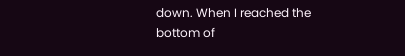down. When I reached the bottom of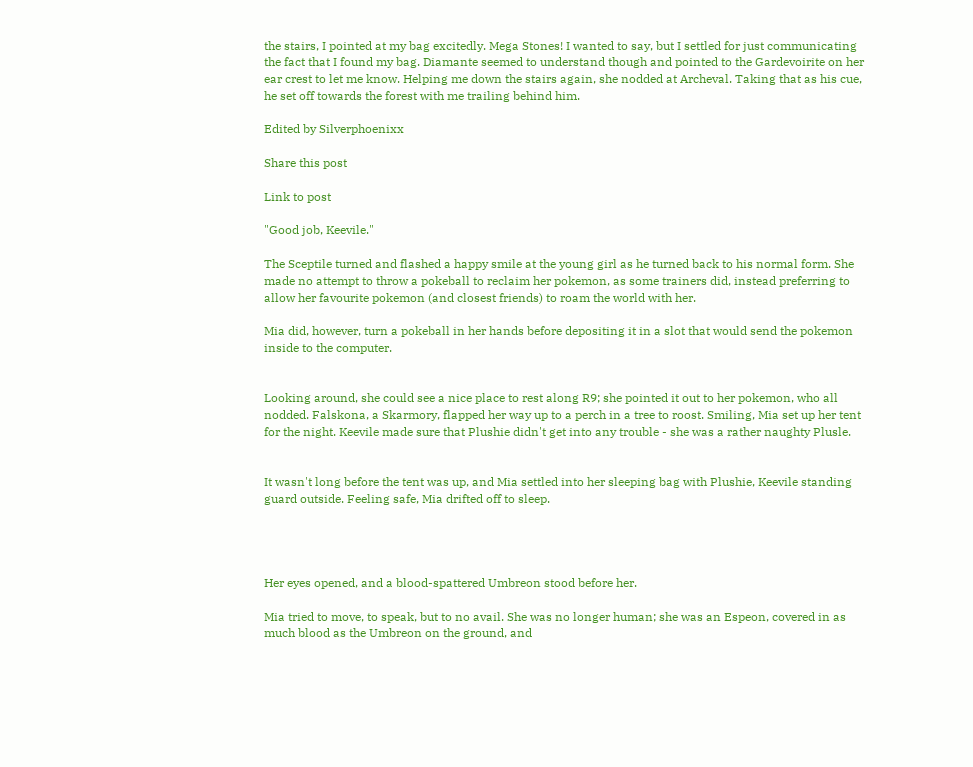the stairs, I pointed at my bag excitedly. Mega Stones! I wanted to say, but I settled for just communicating the fact that I found my bag. Diamante seemed to understand though and pointed to the Gardevoirite on her ear crest to let me know. Helping me down the stairs again, she nodded at Archeval. Taking that as his cue, he set off towards the forest with me trailing behind him.

Edited by Silverphoenixx

Share this post

Link to post

"Good job, Keevile."

The Sceptile turned and flashed a happy smile at the young girl as he turned back to his normal form. She made no attempt to throw a pokeball to reclaim her pokemon, as some trainers did, instead preferring to allow her favourite pokemon (and closest friends) to roam the world with her.

Mia did, however, turn a pokeball in her hands before depositing it in a slot that would send the pokemon inside to the computer.


Looking around, she could see a nice place to rest along R9; she pointed it out to her pokemon, who all nodded. Falskona, a Skarmory, flapped her way up to a perch in a tree to roost. Smiling, Mia set up her tent for the night. Keevile made sure that Plushie didn't get into any trouble - she was a rather naughty Plusle.


It wasn't long before the tent was up, and Mia settled into her sleeping bag with Plushie, Keevile standing guard outside. Feeling safe, Mia drifted off to sleep.




Her eyes opened, and a blood-spattered Umbreon stood before her.

Mia tried to move, to speak, but to no avail. She was no longer human; she was an Espeon, covered in as much blood as the Umbreon on the ground, and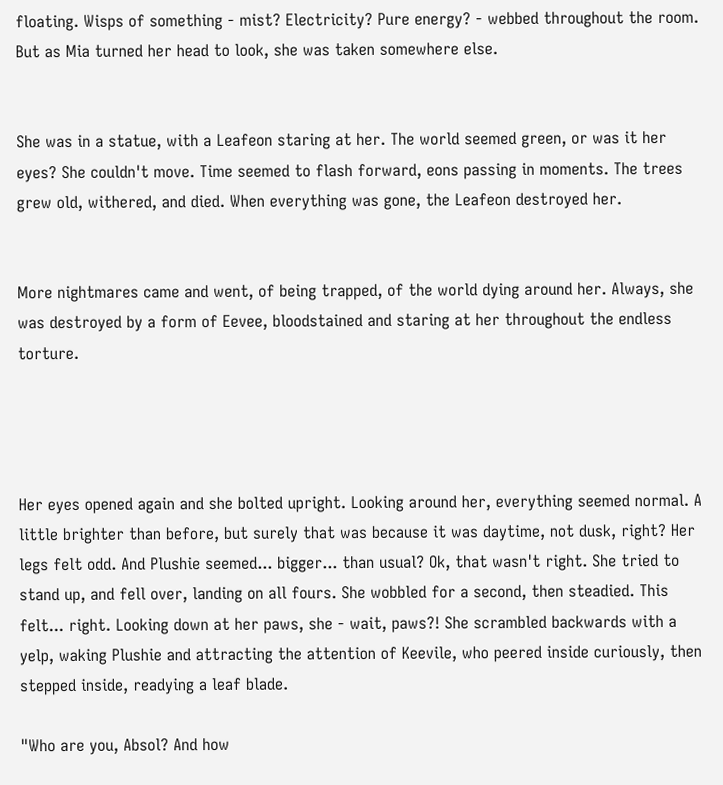floating. Wisps of something - mist? Electricity? Pure energy? - webbed throughout the room. But as Mia turned her head to look, she was taken somewhere else.


She was in a statue, with a Leafeon staring at her. The world seemed green, or was it her eyes? She couldn't move. Time seemed to flash forward, eons passing in moments. The trees grew old, withered, and died. When everything was gone, the Leafeon destroyed her.


More nightmares came and went, of being trapped, of the world dying around her. Always, she was destroyed by a form of Eevee, bloodstained and staring at her throughout the endless torture.




Her eyes opened again and she bolted upright. Looking around her, everything seemed normal. A little brighter than before, but surely that was because it was daytime, not dusk, right? Her legs felt odd. And Plushie seemed... bigger... than usual? Ok, that wasn't right. She tried to stand up, and fell over, landing on all fours. She wobbled for a second, then steadied. This felt... right. Looking down at her paws, she - wait, paws?! She scrambled backwards with a yelp, waking Plushie and attracting the attention of Keevile, who peered inside curiously, then stepped inside, readying a leaf blade.

"Who are you, Absol? And how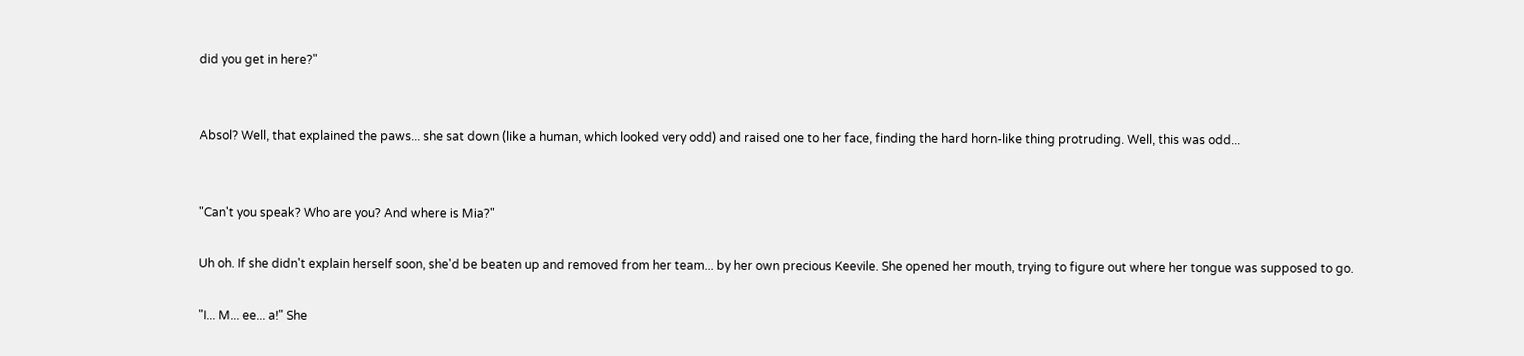did you get in here?"


Absol? Well, that explained the paws... she sat down (like a human, which looked very odd) and raised one to her face, finding the hard horn-like thing protruding. Well, this was odd...


"Can't you speak? Who are you? And where is Mia?"

Uh oh. If she didn't explain herself soon, she'd be beaten up and removed from her team... by her own precious Keevile. She opened her mouth, trying to figure out where her tongue was supposed to go.

"I... M... ee... a!" She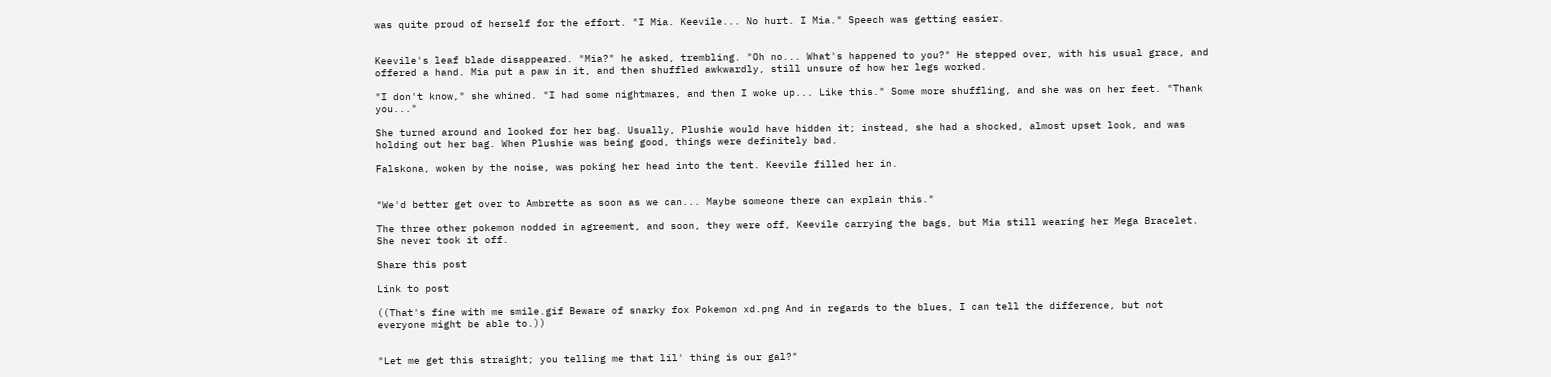was quite proud of herself for the effort. "I Mia. Keevile... No hurt. I Mia." Speech was getting easier.


Keevile's leaf blade disappeared. "Mia?" he asked, trembling. "Oh no... What's happened to you?" He stepped over, with his usual grace, and offered a hand. Mia put a paw in it, and then shuffled awkwardly, still unsure of how her legs worked.

"I don't know," she whined. "I had some nightmares, and then I woke up... Like this." Some more shuffling, and she was on her feet. "Thank you..."

She turned around and looked for her bag. Usually, Plushie would have hidden it; instead, she had a shocked, almost upset look, and was holding out her bag. When Plushie was being good, things were definitely bad.

Falskona, woken by the noise, was poking her head into the tent. Keevile filled her in.


"We'd better get over to Ambrette as soon as we can... Maybe someone there can explain this."

The three other pokemon nodded in agreement, and soon, they were off, Keevile carrying the bags, but Mia still wearing her Mega Bracelet. She never took it off.

Share this post

Link to post

((That's fine with me smile.gif Beware of snarky fox Pokemon xd.png And in regards to the blues, I can tell the difference, but not everyone might be able to.))


"Let me get this straight; you telling me that lil' thing is our gal?"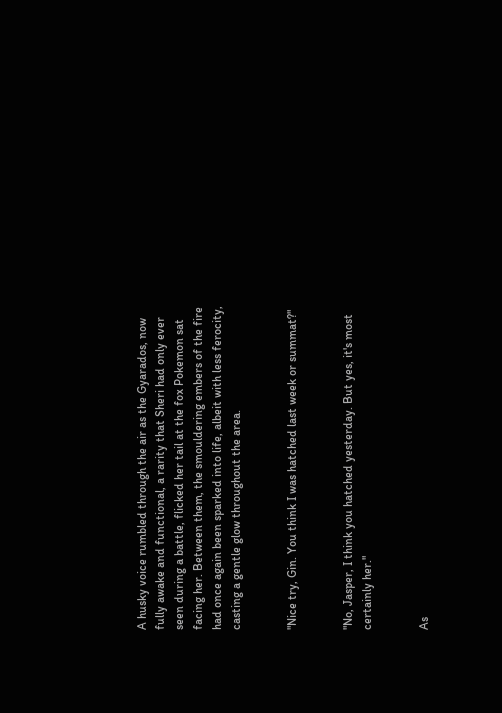A husky voice rumbled through the air as the Gyarados, now fully awake and functional, a rarity that Sheri had only ever seen during a battle, flicked her tail at the fox Pokemon sat facing her. Between them, the smouldering embers of the fire had once again been sparked into life, albeit with less ferocity, casting a gentle glow throughout the area.


"Nice try, Gin. You think I was hatched last week or summat?"


"No, Jasper, I think you hatched yesterday. But yes, it's most certainly her."


As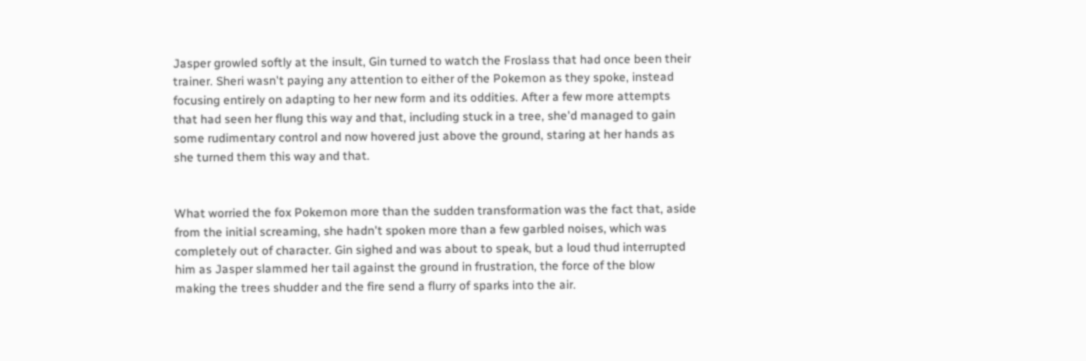Jasper growled softly at the insult, Gin turned to watch the Froslass that had once been their trainer. Sheri wasn't paying any attention to either of the Pokemon as they spoke, instead focusing entirely on adapting to her new form and its oddities. After a few more attempts that had seen her flung this way and that, including stuck in a tree, she'd managed to gain some rudimentary control and now hovered just above the ground, staring at her hands as she turned them this way and that.


What worried the fox Pokemon more than the sudden transformation was the fact that, aside from the initial screaming, she hadn't spoken more than a few garbled noises, which was completely out of character. Gin sighed and was about to speak, but a loud thud interrupted him as Jasper slammed her tail against the ground in frustration, the force of the blow making the trees shudder and the fire send a flurry of sparks into the air.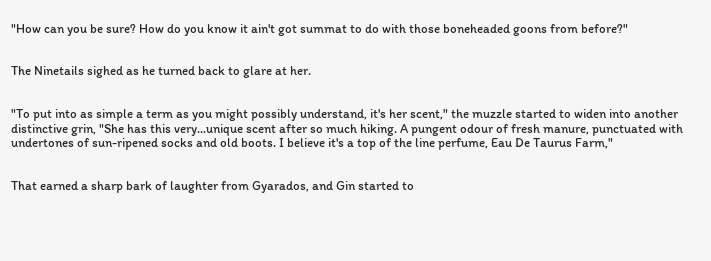"How can you be sure? How do you know it ain't got summat to do with those boneheaded goons from before?"


The Ninetails sighed as he turned back to glare at her.


"To put into as simple a term as you might possibly understand, it's her scent," the muzzle started to widen into another distinctive grin, "She has this very...unique scent after so much hiking. A pungent odour of fresh manure, punctuated with undertones of sun-ripened socks and old boots. I believe it's a top of the line perfume, Eau De Taurus Farm,"


That earned a sharp bark of laughter from Gyarados, and Gin started to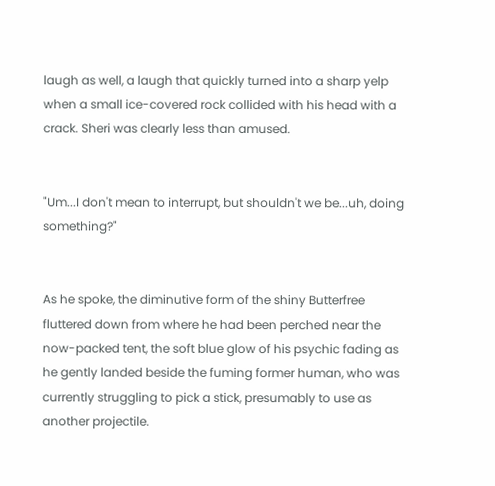laugh as well, a laugh that quickly turned into a sharp yelp when a small ice-covered rock collided with his head with a crack. Sheri was clearly less than amused.


"Um...I don't mean to interrupt, but shouldn't we be...uh, doing something?"


As he spoke, the diminutive form of the shiny Butterfree fluttered down from where he had been perched near the now-packed tent, the soft blue glow of his psychic fading as he gently landed beside the fuming former human, who was currently struggling to pick a stick, presumably to use as another projectile.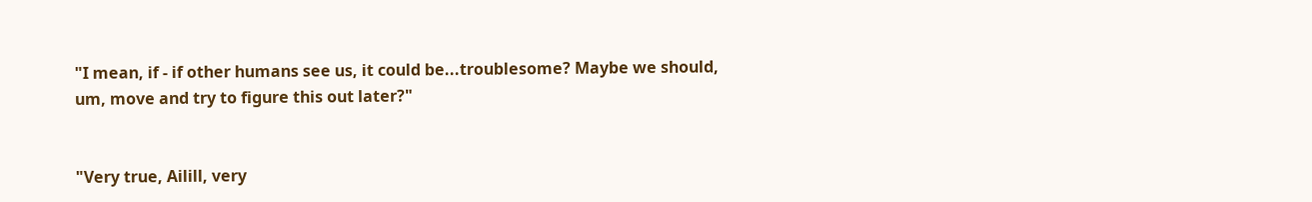"I mean, if - if other humans see us, it could be...troublesome? Maybe we should, um, move and try to figure this out later?"


"Very true, Ailill, very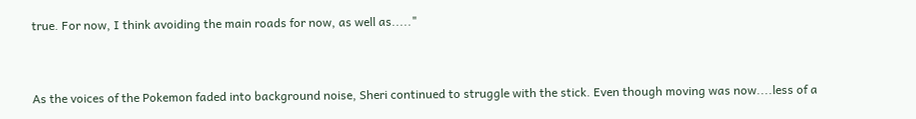true. For now, I think avoiding the main roads for now, as well as....."


As the voices of the Pokemon faded into background noise, Sheri continued to struggle with the stick. Even though moving was now....less of a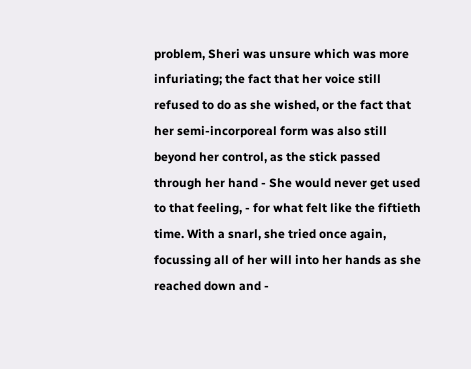problem, Sheri was unsure which was more infuriating; the fact that her voice still refused to do as she wished, or the fact that her semi-incorporeal form was also still beyond her control, as the stick passed through her hand - She would never get used to that feeling, - for what felt like the fiftieth time. With a snarl, she tried once again, focussing all of her will into her hands as she reached down and -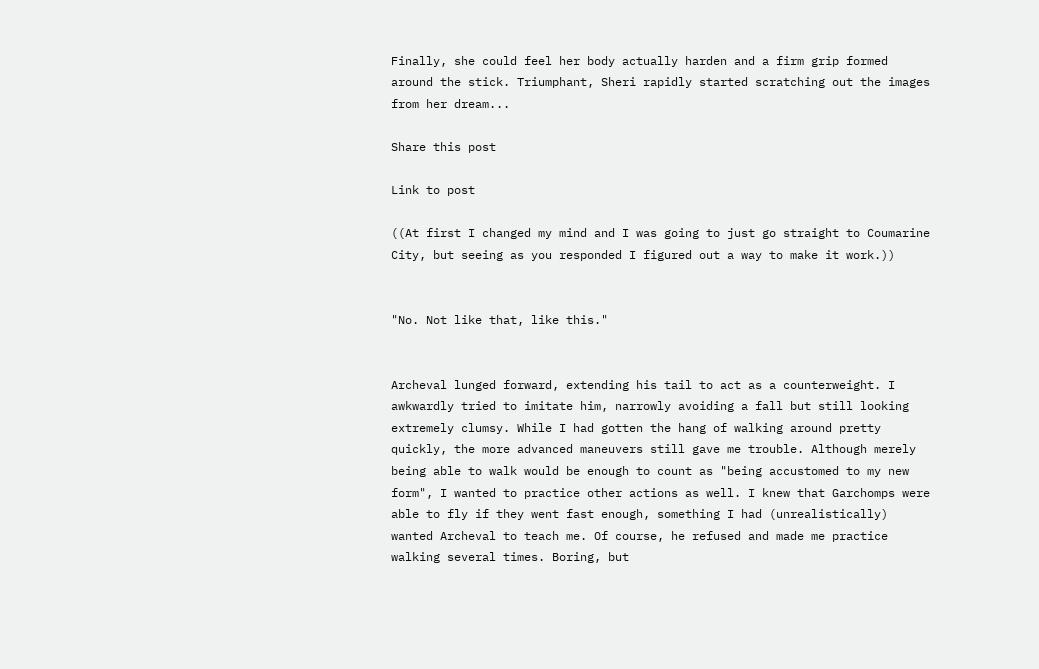Finally, she could feel her body actually harden and a firm grip formed around the stick. Triumphant, Sheri rapidly started scratching out the images from her dream...

Share this post

Link to post

((At first I changed my mind and I was going to just go straight to Coumarine City, but seeing as you responded I figured out a way to make it work.))


"No. Not like that, like this."


Archeval lunged forward, extending his tail to act as a counterweight. I awkwardly tried to imitate him, narrowly avoiding a fall but still looking extremely clumsy. While I had gotten the hang of walking around pretty quickly, the more advanced maneuvers still gave me trouble. Although merely being able to walk would be enough to count as "being accustomed to my new form", I wanted to practice other actions as well. I knew that Garchomps were able to fly if they went fast enough, something I had (unrealistically) wanted Archeval to teach me. Of course, he refused and made me practice walking several times. Boring, but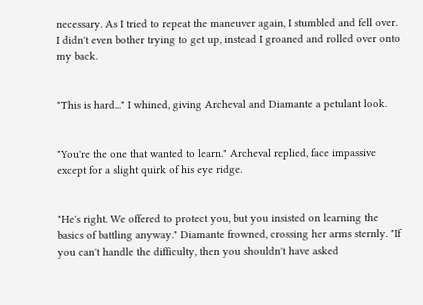necessary. As I tried to repeat the maneuver again, I stumbled and fell over. I didn't even bother trying to get up, instead I groaned and rolled over onto my back.


"This is hard..." I whined, giving Archeval and Diamante a petulant look.


"You're the one that wanted to learn." Archeval replied, face impassive except for a slight quirk of his eye ridge.


"He's right. We offered to protect you, but you insisted on learning the basics of battling anyway." Diamante frowned, crossing her arms sternly. "If you can't handle the difficulty, then you shouldn't have asked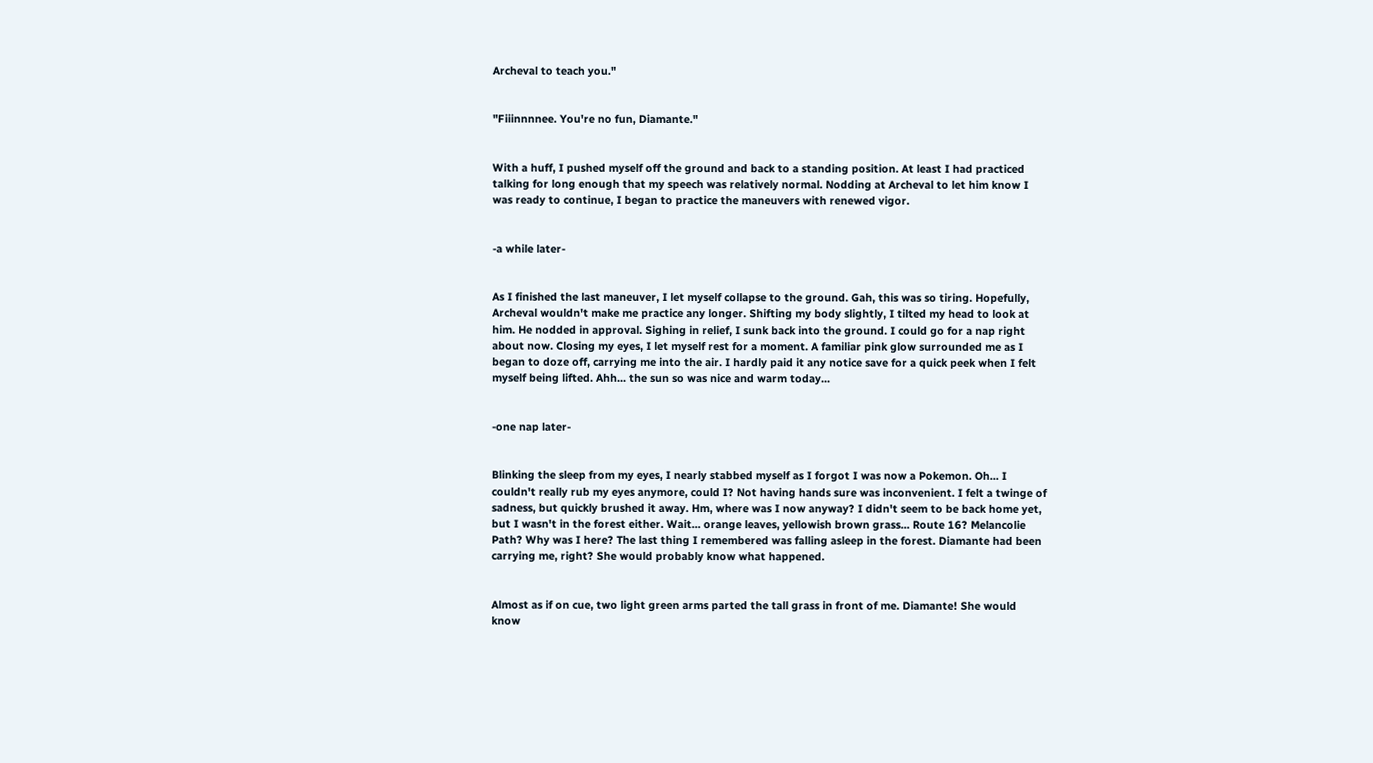Archeval to teach you."


"Fiiinnnnee. You're no fun, Diamante."


With a huff, I pushed myself off the ground and back to a standing position. At least I had practiced talking for long enough that my speech was relatively normal. Nodding at Archeval to let him know I was ready to continue, I began to practice the maneuvers with renewed vigor.


-a while later-


As I finished the last maneuver, I let myself collapse to the ground. Gah, this was so tiring. Hopefully, Archeval wouldn't make me practice any longer. Shifting my body slightly, I tilted my head to look at him. He nodded in approval. Sighing in relief, I sunk back into the ground. I could go for a nap right about now. Closing my eyes, I let myself rest for a moment. A familiar pink glow surrounded me as I began to doze off, carrying me into the air. I hardly paid it any notice save for a quick peek when I felt myself being lifted. Ahh... the sun so was nice and warm today...


-one nap later-


Blinking the sleep from my eyes, I nearly stabbed myself as I forgot I was now a Pokemon. Oh... I couldn't really rub my eyes anymore, could I? Not having hands sure was inconvenient. I felt a twinge of sadness, but quickly brushed it away. Hm, where was I now anyway? I didn't seem to be back home yet, but I wasn't in the forest either. Wait... orange leaves, yellowish brown grass... Route 16? Melancolie Path? Why was I here? The last thing I remembered was falling asleep in the forest. Diamante had been carrying me, right? She would probably know what happened.


Almost as if on cue, two light green arms parted the tall grass in front of me. Diamante! She would know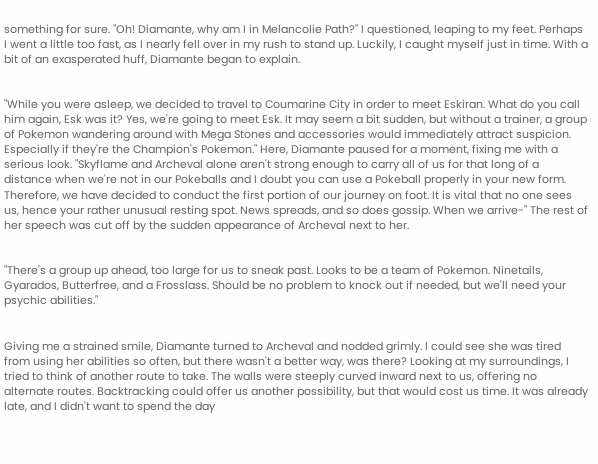something for sure. "Oh! Diamante, why am I in Melancolie Path?" I questioned, leaping to my feet. Perhaps I went a little too fast, as I nearly fell over in my rush to stand up. Luckily, I caught myself just in time. With a bit of an exasperated huff, Diamante began to explain.


"While you were asleep, we decided to travel to Coumarine City in order to meet Eskiran. What do you call him again, Esk was it? Yes, we're going to meet Esk. It may seem a bit sudden, but without a trainer, a group of Pokemon wandering around with Mega Stones and accessories would immediately attract suspicion. Especially if they're the Champion's Pokemon." Here, Diamante paused for a moment, fixing me with a serious look. "Skyflame and Archeval alone aren't strong enough to carry all of us for that long of a distance when we're not in our Pokeballs and I doubt you can use a Pokeball properly in your new form. Therefore, we have decided to conduct the first portion of our journey on foot. It is vital that no one sees us, hence your rather unusual resting spot. News spreads, and so does gossip. When we arrive-" The rest of her speech was cut off by the sudden appearance of Archeval next to her.


"There's a group up ahead, too large for us to sneak past. Looks to be a team of Pokemon. Ninetails, Gyarados, Butterfree, and a Frosslass. Should be no problem to knock out if needed, but we'll need your psychic abilities."


Giving me a strained smile, Diamante turned to Archeval and nodded grimly. I could see she was tired from using her abilities so often, but there wasn't a better way, was there? Looking at my surroundings, I tried to think of another route to take. The walls were steeply curved inward next to us, offering no alternate routes. Backtracking could offer us another possibility, but that would cost us time. It was already late, and I didn't want to spend the day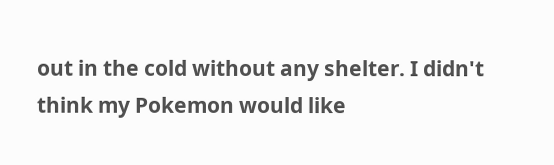out in the cold without any shelter. I didn't think my Pokemon would like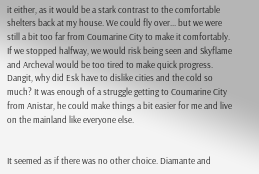it either, as it would be a stark contrast to the comfortable shelters back at my house. We could fly over... but we were still a bit too far from Coumarine City to make it comfortably. If we stopped halfway, we would risk being seen and Skyflame and Archeval would be too tired to make quick progress. Dangit, why did Esk have to dislike cities and the cold so much? It was enough of a struggle getting to Coumarine City from Anistar, he could make things a bit easier for me and live on the mainland like everyone else.


It seemed as if there was no other choice. Diamante and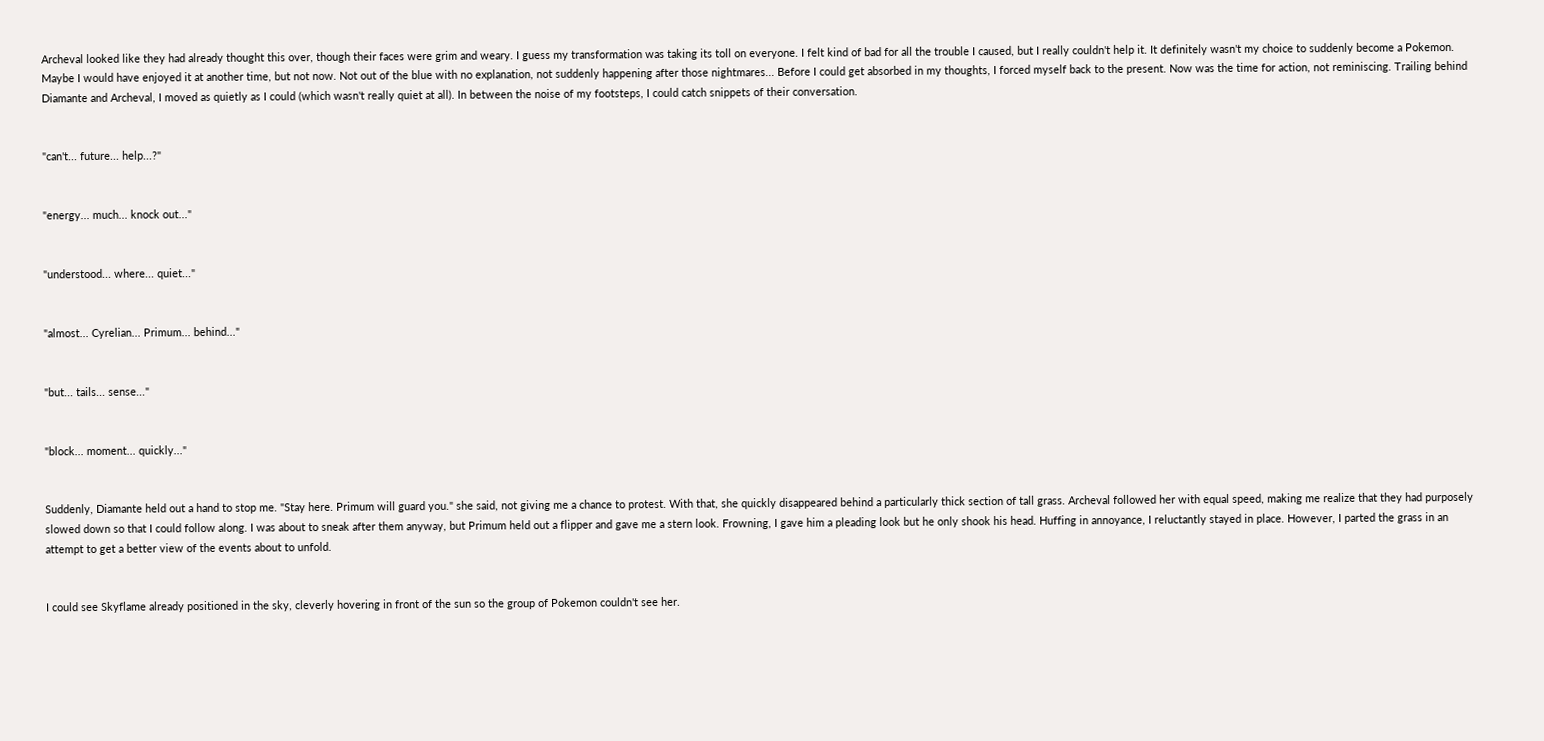Archeval looked like they had already thought this over, though their faces were grim and weary. I guess my transformation was taking its toll on everyone. I felt kind of bad for all the trouble I caused, but I really couldn't help it. It definitely wasn't my choice to suddenly become a Pokemon. Maybe I would have enjoyed it at another time, but not now. Not out of the blue with no explanation, not suddenly happening after those nightmares... Before I could get absorbed in my thoughts, I forced myself back to the present. Now was the time for action, not reminiscing. Trailing behind Diamante and Archeval, I moved as quietly as I could (which wasn't really quiet at all). In between the noise of my footsteps, I could catch snippets of their conversation.


"can't... future... help...?"


"energy... much... knock out..."


"understood... where... quiet..."


"almost... Cyrelian... Primum... behind..."


"but... tails... sense..."


"block... moment... quickly..."


Suddenly, Diamante held out a hand to stop me. "Stay here. Primum will guard you." she said, not giving me a chance to protest. With that, she quickly disappeared behind a particularly thick section of tall grass. Archeval followed her with equal speed, making me realize that they had purposely slowed down so that I could follow along. I was about to sneak after them anyway, but Primum held out a flipper and gave me a stern look. Frowning, I gave him a pleading look but he only shook his head. Huffing in annoyance, I reluctantly stayed in place. However, I parted the grass in an attempt to get a better view of the events about to unfold.


I could see Skyflame already positioned in the sky, cleverly hovering in front of the sun so the group of Pokemon couldn't see her.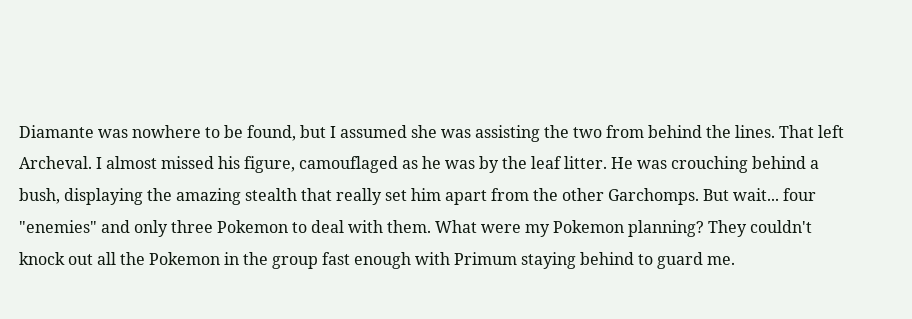Diamante was nowhere to be found, but I assumed she was assisting the two from behind the lines. That left Archeval. I almost missed his figure, camouflaged as he was by the leaf litter. He was crouching behind a bush, displaying the amazing stealth that really set him apart from the other Garchomps. But wait... four "enemies" and only three Pokemon to deal with them. What were my Pokemon planning? They couldn't knock out all the Pokemon in the group fast enough with Primum staying behind to guard me.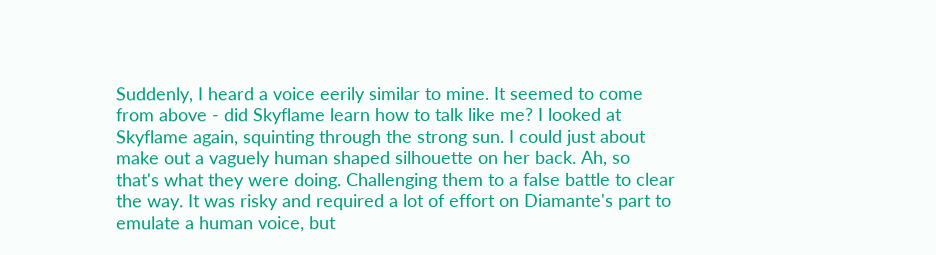Suddenly, I heard a voice eerily similar to mine. It seemed to come from above - did Skyflame learn how to talk like me? I looked at Skyflame again, squinting through the strong sun. I could just about make out a vaguely human shaped silhouette on her back. Ah, so that's what they were doing. Challenging them to a false battle to clear the way. It was risky and required a lot of effort on Diamante's part to emulate a human voice, but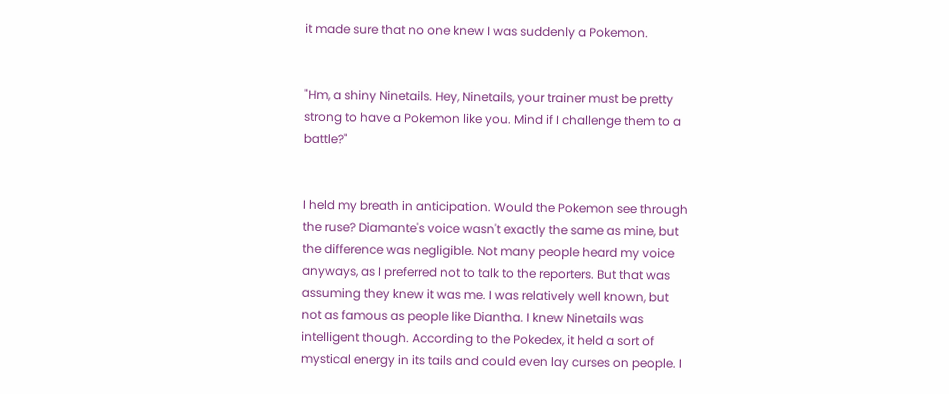it made sure that no one knew I was suddenly a Pokemon.


"Hm, a shiny Ninetails. Hey, Ninetails, your trainer must be pretty strong to have a Pokemon like you. Mind if I challenge them to a battle?"


I held my breath in anticipation. Would the Pokemon see through the ruse? Diamante's voice wasn't exactly the same as mine, but the difference was negligible. Not many people heard my voice anyways, as I preferred not to talk to the reporters. But that was assuming they knew it was me. I was relatively well known, but not as famous as people like Diantha. I knew Ninetails was intelligent though. According to the Pokedex, it held a sort of mystical energy in its tails and could even lay curses on people. I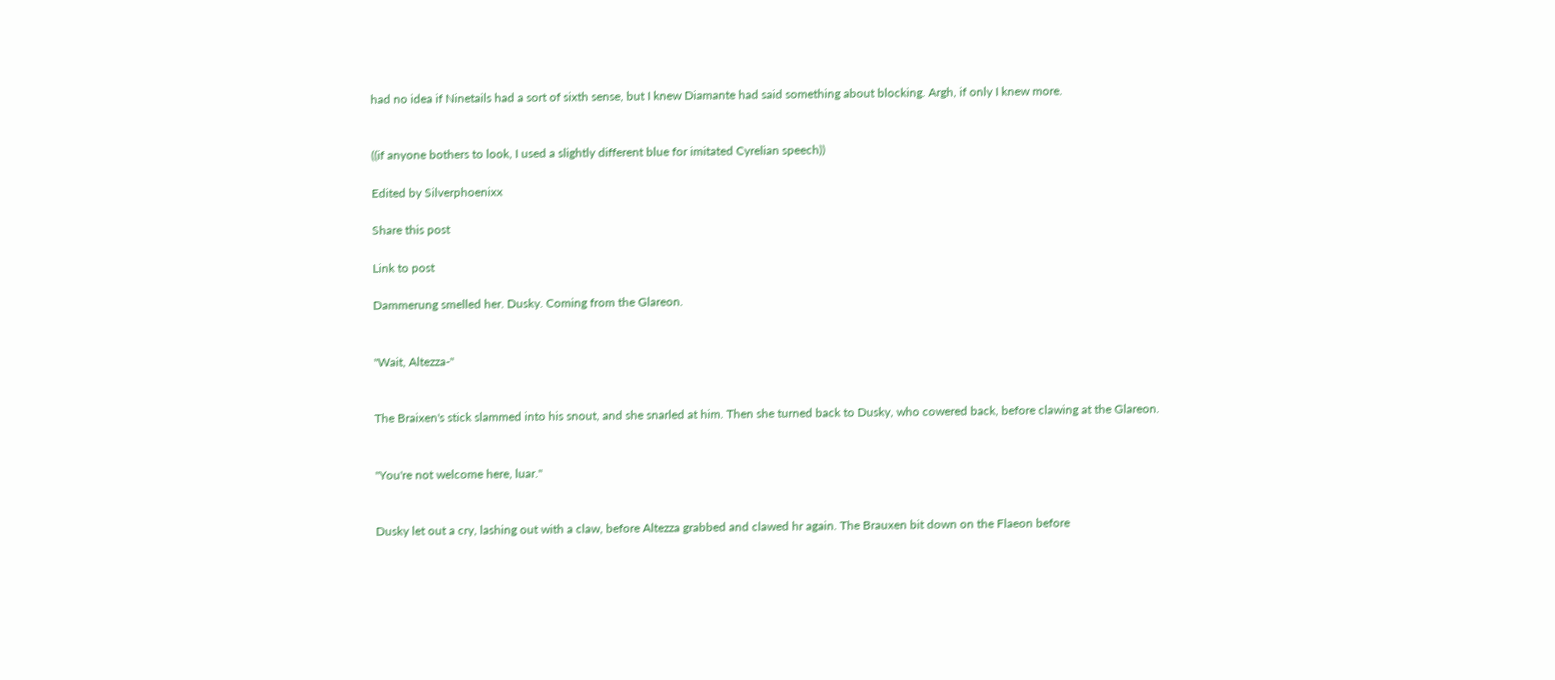had no idea if Ninetails had a sort of sixth sense, but I knew Diamante had said something about blocking. Argh, if only I knew more.


((if anyone bothers to look, I used a slightly different blue for imitated Cyrelian speech))

Edited by Silverphoenixx

Share this post

Link to post

Dammerung smelled her. Dusky. Coming from the Glareon.


"Wait, Altezza-"


The Braixen's stick slammed into his snout, and she snarled at him. Then she turned back to Dusky, who cowered back, before clawing at the Glareon.


"You're not welcome here, luar."


Dusky let out a cry, lashing out with a claw, before Altezza grabbed and clawed hr again. The Brauxen bit down on the Flaeon before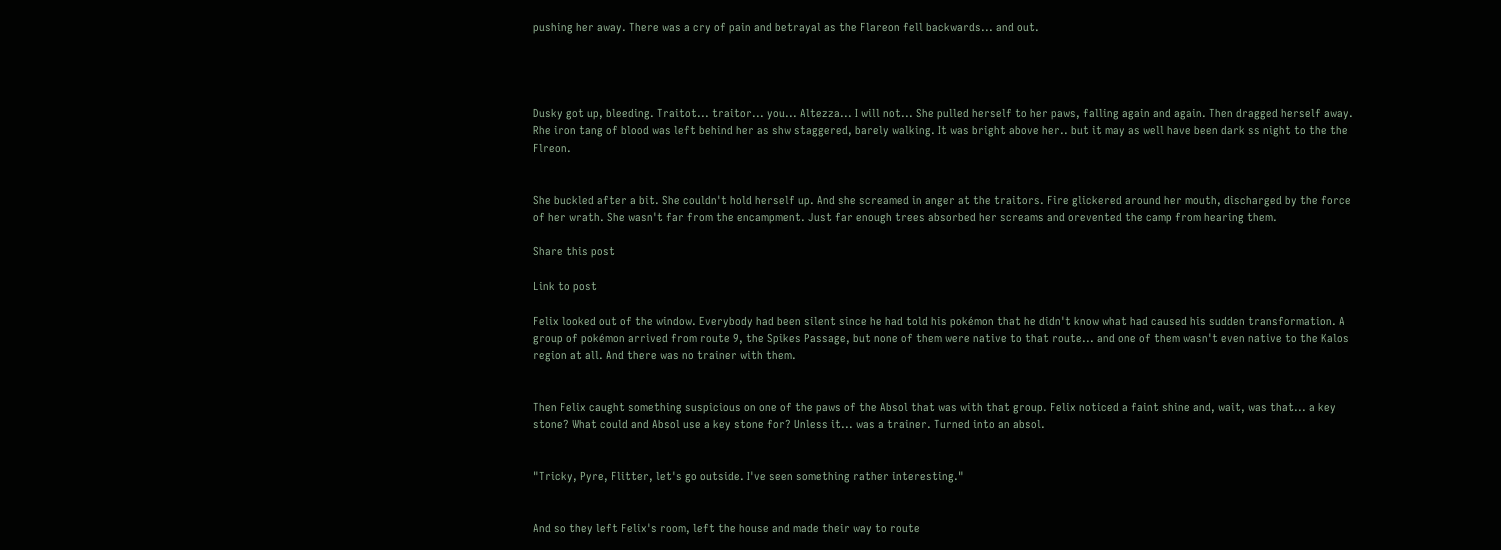pushing her away. There was a cry of pain and betrayal as the Flareon fell backwards... and out.




Dusky got up, bleeding. Traitot... traitor... you... Altezza... I will not... She pulled herself to her paws, falling again and again. Then dragged herself away. Rhe iron tang of blood was left behind her as shw staggered, barely walking. It was bright above her.. but it may as well have been dark ss night to the the Flreon.


She buckled after a bit. She couldn't hold herself up. And she screamed in anger at the traitors. Fire glickered around her mouth, discharged by the force of her wrath. She wasn't far from the encampment. Just far enough trees absorbed her screams and orevented the camp from hearing them.

Share this post

Link to post

Felix looked out of the window. Everybody had been silent since he had told his pokémon that he didn't know what had caused his sudden transformation. A group of pokémon arrived from route 9, the Spikes Passage, but none of them were native to that route... and one of them wasn't even native to the Kalos region at all. And there was no trainer with them.


Then Felix caught something suspicious on one of the paws of the Absol that was with that group. Felix noticed a faint shine and, wait, was that... a key stone? What could and Absol use a key stone for? Unless it... was a trainer. Turned into an absol.


"Tricky, Pyre, Flitter, let's go outside. I've seen something rather interesting."


And so they left Felix's room, left the house and made their way to route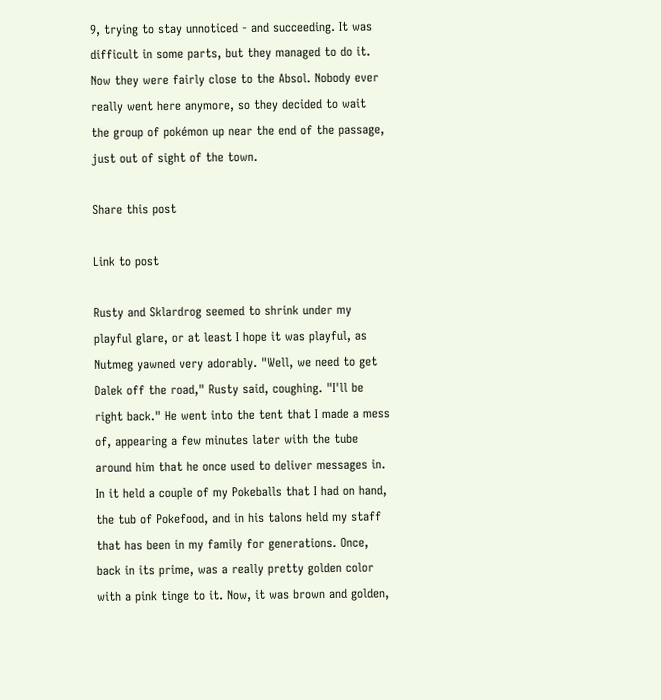9, trying to stay unnoticed - and succeeding. It was difficult in some parts, but they managed to do it. Now they were fairly close to the Absol. Nobody ever really went here anymore, so they decided to wait the group of pokémon up near the end of the passage, just out of sight of the town.

Share this post

Link to post

Rusty and Sklardrog seemed to shrink under my playful glare, or at least I hope it was playful, as Nutmeg yawned very adorably. "Well, we need to get Dalek off the road," Rusty said, coughing. "I'll be right back." He went into the tent that I made a mess of, appearing a few minutes later with the tube around him that he once used to deliver messages in. In it held a couple of my Pokeballs that I had on hand, the tub of Pokefood, and in his talons held my staff that has been in my family for generations. Once, back in its prime, was a really pretty golden color with a pink tinge to it. Now, it was brown and golden,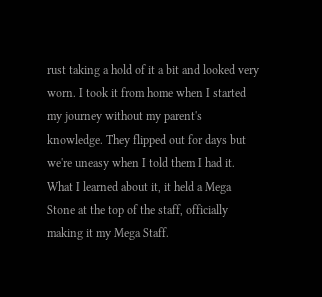rust taking a hold of it a bit and looked very worn. I took it from home when I started my journey without my parent's knowledge. They flipped out for days but we're uneasy when I told them I had it. What I learned about it, it held a Mega Stone at the top of the staff, officially making it my Mega Staff.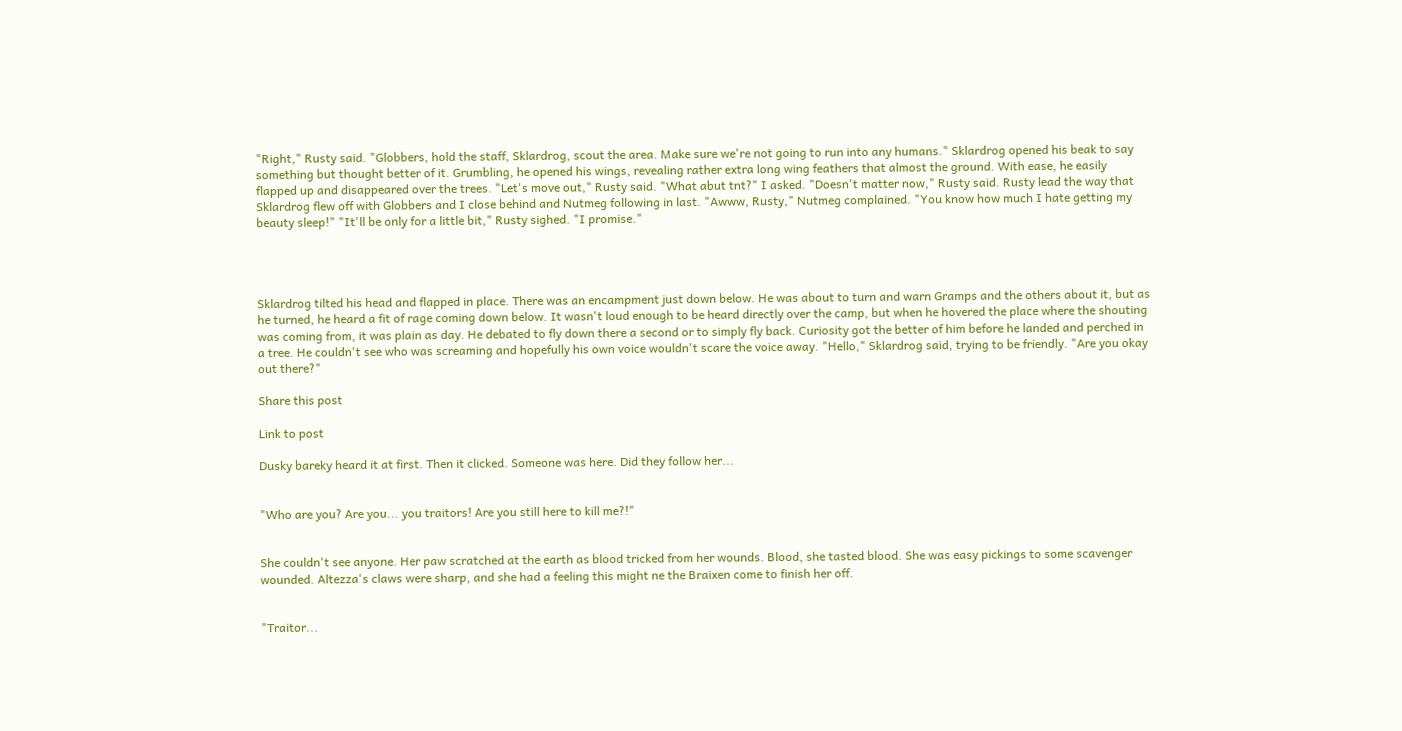"Right," Rusty said. "Globbers, hold the staff, Sklardrog, scout the area. Make sure we're not going to run into any humans." Sklardrog opened his beak to say something but thought better of it. Grumbling, he opened his wings, revealing rather extra long wing feathers that almost the ground. With ease, he easily flapped up and disappeared over the trees. "Let's move out," Rusty said. "What abut tnt?" I asked. "Doesn't matter now," Rusty said. Rusty lead the way that Sklardrog flew off with Globbers and I close behind and Nutmeg following in last. "Awww, Rusty," Nutmeg complained. "You know how much I hate getting my beauty sleep!" "It'll be only for a little bit," Rusty sighed. "I promise."




Sklardrog tilted his head and flapped in place. There was an encampment just down below. He was about to turn and warn Gramps and the others about it, but as he turned, he heard a fit of rage coming down below. It wasn't loud enough to be heard directly over the camp, but when he hovered the place where the shouting was coming from, it was plain as day. He debated to fly down there a second or to simply fly back. Curiosity got the better of him before he landed and perched in a tree. He couldn't see who was screaming and hopefully his own voice wouldn't scare the voice away. "Hello," Sklardrog said, trying to be friendly. "Are you okay out there?"

Share this post

Link to post

Dusky bareky heard it at first. Then it clicked. Someone was here. Did they follow her...


"Who are you? Are you... you traitors! Are you still here to kill me?!"


She couldn't see anyone. Her paw scratched at the earth as blood tricked from her wounds. Blood, she tasted blood. She was easy pickings to some scavenger wounded. Altezza's claws were sharp, and she had a feeling this might ne the Braixen come to finish her off.


"Traitor...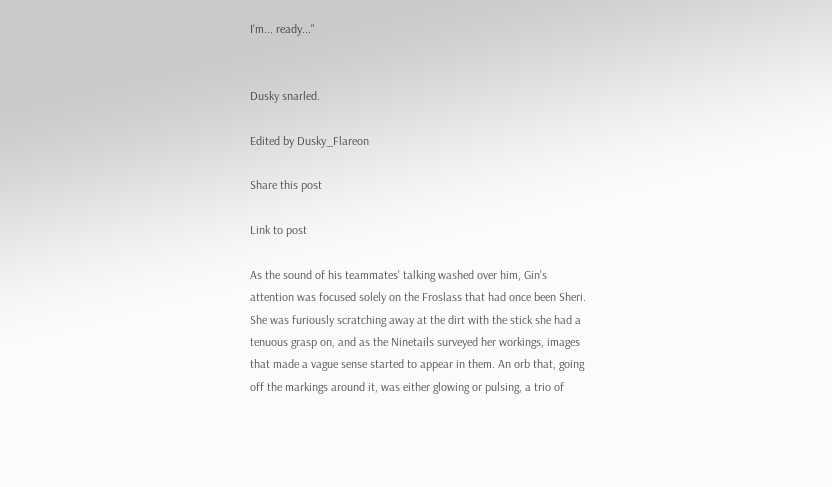I'm... ready..."


Dusky snarled.

Edited by Dusky_Flareon

Share this post

Link to post

As the sound of his teammates' talking washed over him, Gin's attention was focused solely on the Froslass that had once been Sheri. She was furiously scratching away at the dirt with the stick she had a tenuous grasp on, and as the Ninetails surveyed her workings, images that made a vague sense started to appear in them. An orb that, going off the markings around it, was either glowing or pulsing, a trio of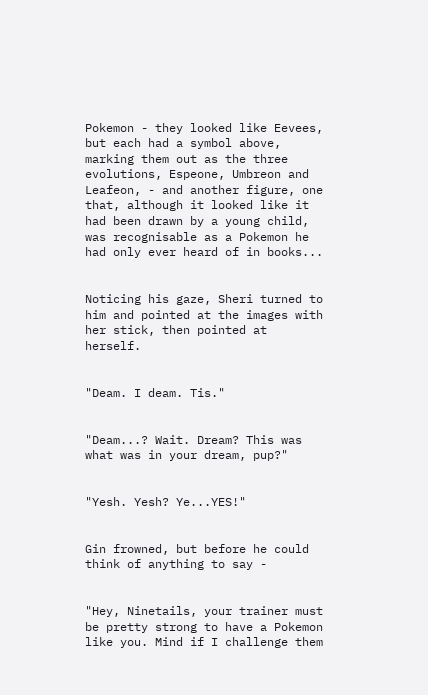Pokemon - they looked like Eevees, but each had a symbol above, marking them out as the three evolutions, Espeone, Umbreon and Leafeon, - and another figure, one that, although it looked like it had been drawn by a young child, was recognisable as a Pokemon he had only ever heard of in books...


Noticing his gaze, Sheri turned to him and pointed at the images with her stick, then pointed at herself.


"Deam. I deam. Tis."


"Deam...? Wait. Dream? This was what was in your dream, pup?"


"Yesh. Yesh? Ye...YES!"


Gin frowned, but before he could think of anything to say -


"Hey, Ninetails, your trainer must be pretty strong to have a Pokemon like you. Mind if I challenge them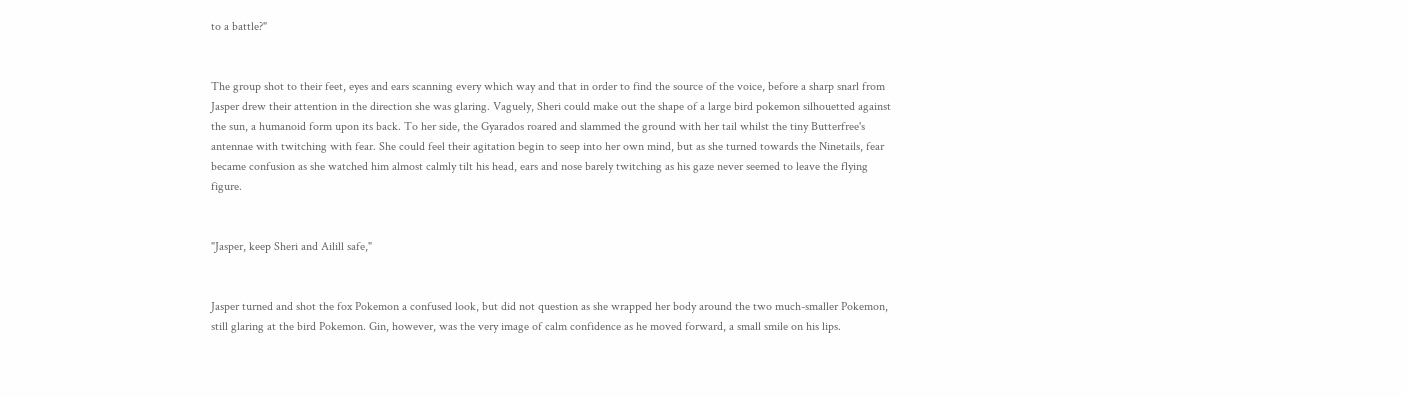to a battle?"


The group shot to their feet, eyes and ears scanning every which way and that in order to find the source of the voice, before a sharp snarl from Jasper drew their attention in the direction she was glaring. Vaguely, Sheri could make out the shape of a large bird pokemon silhouetted against the sun, a humanoid form upon its back. To her side, the Gyarados roared and slammed the ground with her tail whilst the tiny Butterfree's antennae with twitching with fear. She could feel their agitation begin to seep into her own mind, but as she turned towards the Ninetails, fear became confusion as she watched him almost calmly tilt his head, ears and nose barely twitching as his gaze never seemed to leave the flying figure.


"Jasper, keep Sheri and Ailill safe,"


Jasper turned and shot the fox Pokemon a confused look, but did not question as she wrapped her body around the two much-smaller Pokemon, still glaring at the bird Pokemon. Gin, however, was the very image of calm confidence as he moved forward, a small smile on his lips.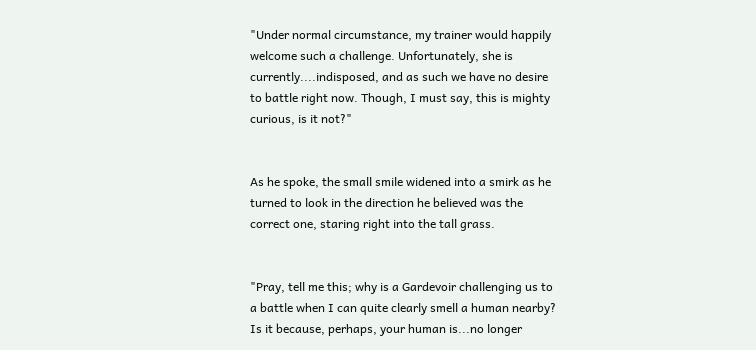"Under normal circumstance, my trainer would happily welcome such a challenge. Unfortunately, she is currently....indisposed, and as such we have no desire to battle right now. Though, I must say, this is mighty curious, is it not?"


As he spoke, the small smile widened into a smirk as he turned to look in the direction he believed was the correct one, staring right into the tall grass.


"Pray, tell me this; why is a Gardevoir challenging us to a battle when I can quite clearly smell a human nearby? Is it because, perhaps, your human is...no longer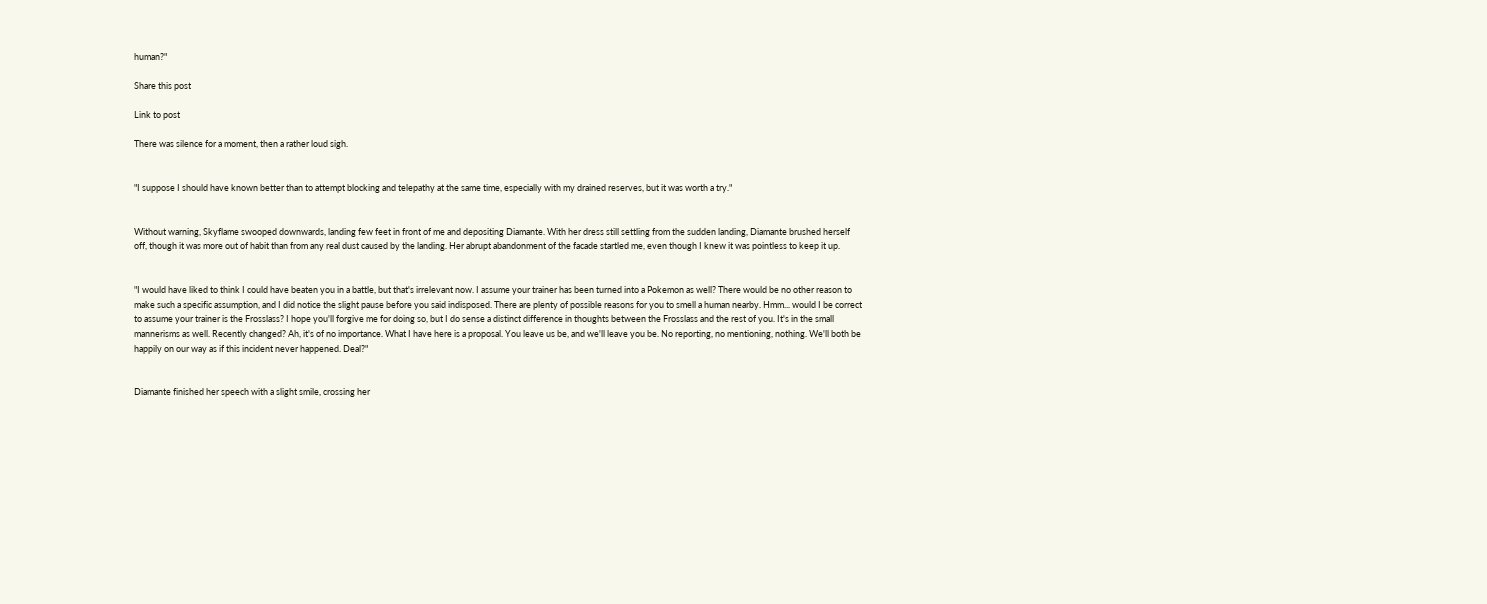human?"

Share this post

Link to post

There was silence for a moment, then a rather loud sigh.


"I suppose I should have known better than to attempt blocking and telepathy at the same time, especially with my drained reserves, but it was worth a try."


Without warning, Skyflame swooped downwards, landing few feet in front of me and depositing Diamante. With her dress still settling from the sudden landing, Diamante brushed herself off, though it was more out of habit than from any real dust caused by the landing. Her abrupt abandonment of the facade startled me, even though I knew it was pointless to keep it up.


"I would have liked to think I could have beaten you in a battle, but that's irrelevant now. I assume your trainer has been turned into a Pokemon as well? There would be no other reason to make such a specific assumption, and I did notice the slight pause before you said indisposed. There are plenty of possible reasons for you to smell a human nearby. Hmm... would I be correct to assume your trainer is the Frosslass? I hope you'll forgive me for doing so, but I do sense a distinct difference in thoughts between the Frosslass and the rest of you. It's in the small mannerisms as well. Recently changed? Ah, it's of no importance. What I have here is a proposal. You leave us be, and we'll leave you be. No reporting, no mentioning, nothing. We'll both be happily on our way as if this incident never happened. Deal?"


Diamante finished her speech with a slight smile, crossing her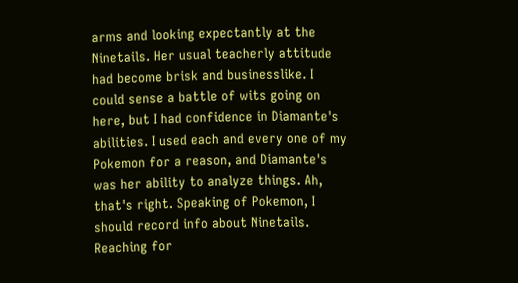arms and looking expectantly at the Ninetails. Her usual teacherly attitude had become brisk and businesslike. I could sense a battle of wits going on here, but I had confidence in Diamante's abilities. I used each and every one of my Pokemon for a reason, and Diamante's was her ability to analyze things. Ah, that's right. Speaking of Pokemon, I should record info about Ninetails. Reaching for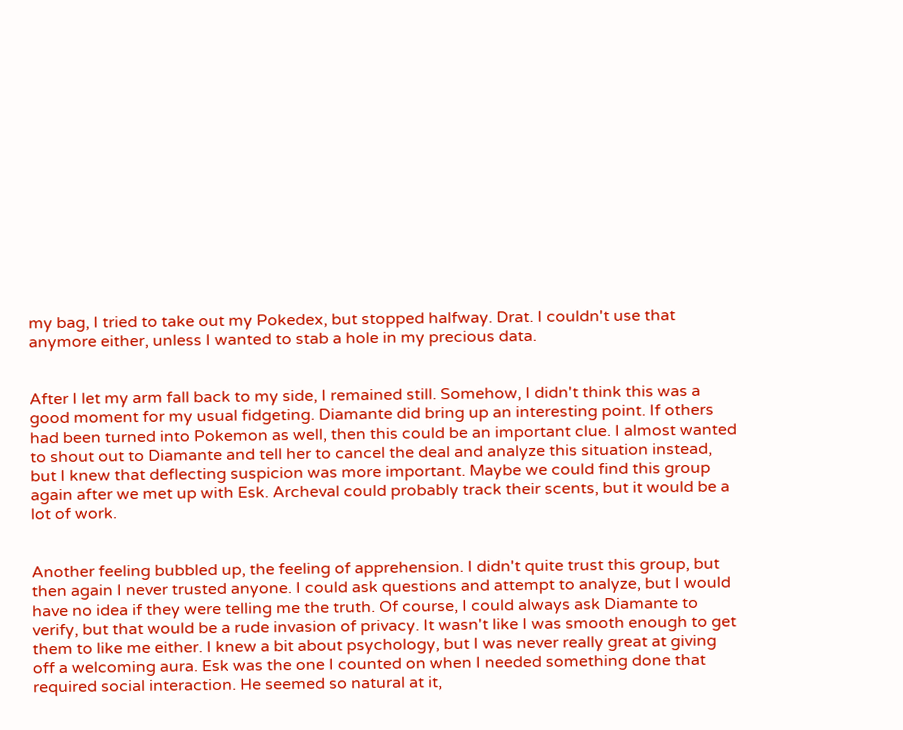my bag, I tried to take out my Pokedex, but stopped halfway. Drat. I couldn't use that anymore either, unless I wanted to stab a hole in my precious data.


After I let my arm fall back to my side, I remained still. Somehow, I didn't think this was a good moment for my usual fidgeting. Diamante did bring up an interesting point. If others had been turned into Pokemon as well, then this could be an important clue. I almost wanted to shout out to Diamante and tell her to cancel the deal and analyze this situation instead, but I knew that deflecting suspicion was more important. Maybe we could find this group again after we met up with Esk. Archeval could probably track their scents, but it would be a lot of work.


Another feeling bubbled up, the feeling of apprehension. I didn't quite trust this group, but then again I never trusted anyone. I could ask questions and attempt to analyze, but I would have no idea if they were telling me the truth. Of course, I could always ask Diamante to verify, but that would be a rude invasion of privacy. It wasn't like I was smooth enough to get them to like me either. I knew a bit about psychology, but I was never really great at giving off a welcoming aura. Esk was the one I counted on when I needed something done that required social interaction. He seemed so natural at it,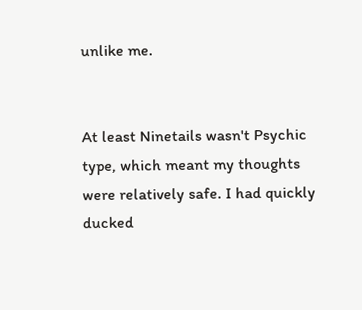unlike me.


At least Ninetails wasn't Psychic type, which meant my thoughts were relatively safe. I had quickly ducked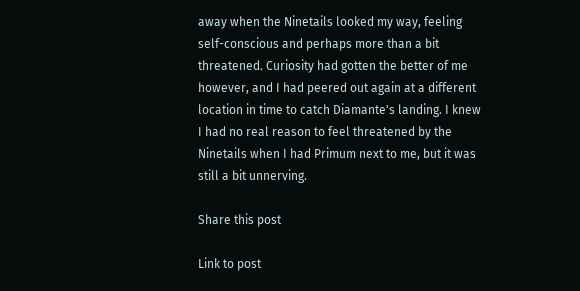away when the Ninetails looked my way, feeling self-conscious and perhaps more than a bit threatened. Curiosity had gotten the better of me however, and I had peered out again at a different location in time to catch Diamante's landing. I knew I had no real reason to feel threatened by the Ninetails when I had Primum next to me, but it was still a bit unnerving.

Share this post

Link to post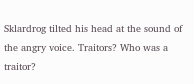Sklardrog tilted his head at the sound of the angry voice. Traitors? Who was a traitor?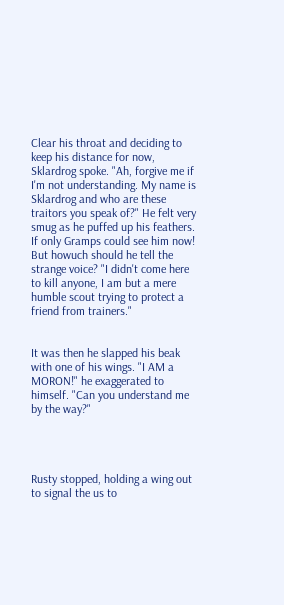Clear his throat and deciding to keep his distance for now, Sklardrog spoke. "Ah, forgive me if I'm not understanding. My name is Sklardrog and who are these traitors you speak of?" He felt very smug as he puffed up his feathers. If only Gramps could see him now! But howuch should he tell the strange voice? "I didn't come here to kill anyone, I am but a mere humble scout trying to protect a friend from trainers."


It was then he slapped his beak with one of his wings. "I AM a MORON!" he exaggerated to himself. "Can you understand me by the way?"




Rusty stopped, holding a wing out to signal the us to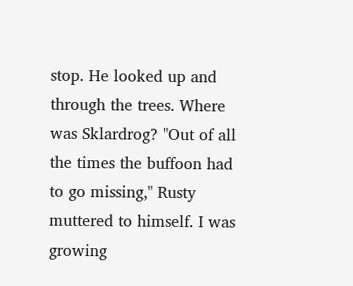stop. He looked up and through the trees. Where was Sklardrog? "Out of all the times the buffoon had to go missing," Rusty muttered to himself. I was growing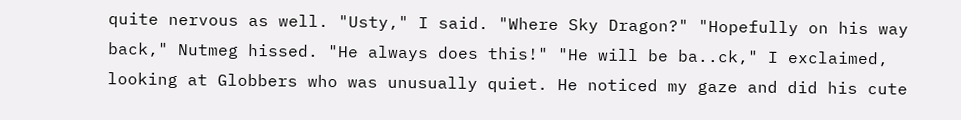quite nervous as well. "Usty," I said. "Where Sky Dragon?" "Hopefully on his way back," Nutmeg hissed. "He always does this!" "He will be ba..ck," I exclaimed, looking at Globbers who was unusually quiet. He noticed my gaze and did his cute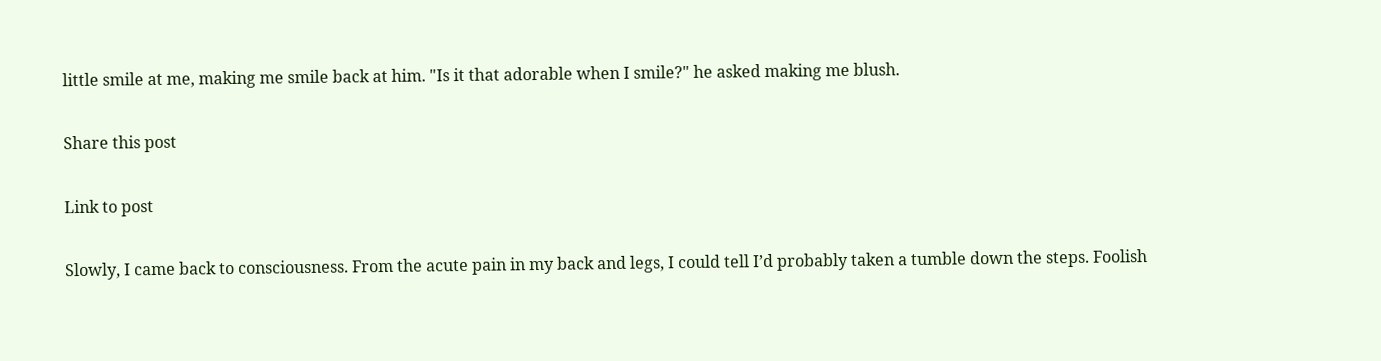little smile at me, making me smile back at him. "Is it that adorable when I smile?" he asked making me blush.

Share this post

Link to post

Slowly, I came back to consciousness. From the acute pain in my back and legs, I could tell I’d probably taken a tumble down the steps. Foolish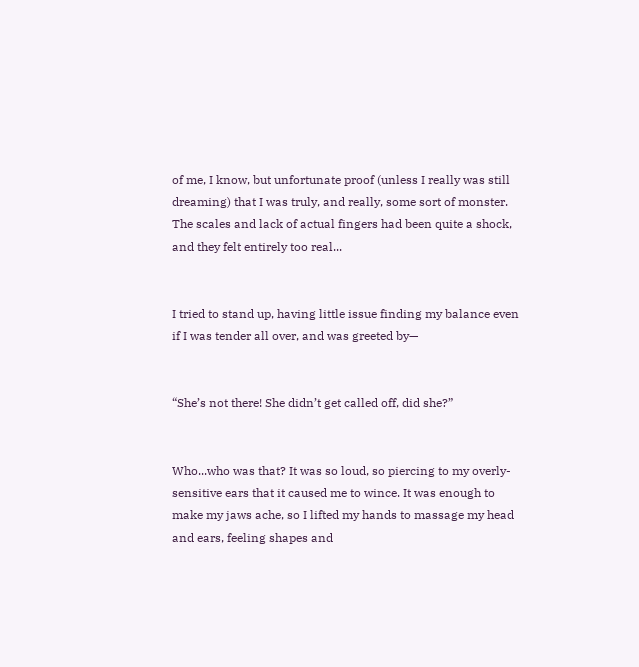of me, I know, but unfortunate proof (unless I really was still dreaming) that I was truly, and really, some sort of monster. The scales and lack of actual fingers had been quite a shock, and they felt entirely too real...


I tried to stand up, having little issue finding my balance even if I was tender all over, and was greeted by—


“She’s not there! She didn’t get called off, did she?”


Who...who was that? It was so loud, so piercing to my overly-sensitive ears that it caused me to wince. It was enough to make my jaws ache, so I lifted my hands to massage my head and ears, feeling shapes and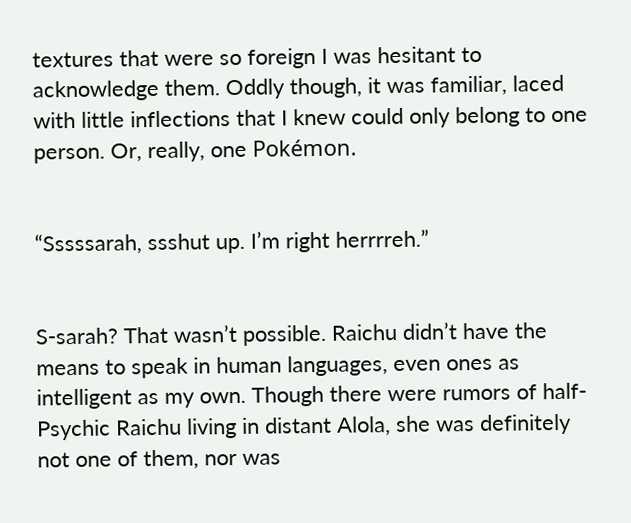textures that were so foreign I was hesitant to acknowledge them. Oddly though, it was familiar, laced with little inflections that I knew could only belong to one person. Or, really, one Pokémon.


“Sssssarah, ssshut up. I’m right herrrreh.”


S-sarah? That wasn’t possible. Raichu didn’t have the means to speak in human languages, even ones as intelligent as my own. Though there were rumors of half-Psychic Raichu living in distant Alola, she was definitely not one of them, nor was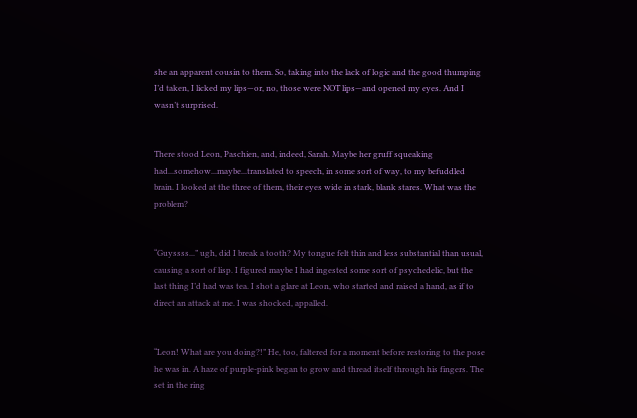she an apparent cousin to them. So, taking into the lack of logic and the good thumping I’d taken, I licked my lips—or, no, those were NOT lips—and opened my eyes. And I wasn’t surprised.


There stood Leon, Paschien, and, indeed, Sarah. Maybe her gruff squeaking had...somehow...maybe...translated to speech, in some sort of way, to my befuddled brain. I looked at the three of them, their eyes wide in stark, blank stares. What was the problem?


“Guyssss...” ugh, did I break a tooth? My tongue felt thin and less substantial than usual, causing a sort of lisp. I figured maybe I had ingested some sort of psychedelic, but the last thing I’d had was tea. I shot a glare at Leon, who started and raised a hand, as if to direct an attack at me. I was shocked, appalled.


“Leon! What are you doing?!” He, too, faltered for a moment before restoring to the pose he was in. A haze of purple-pink began to grow and thread itself through his fingers. The set in the ring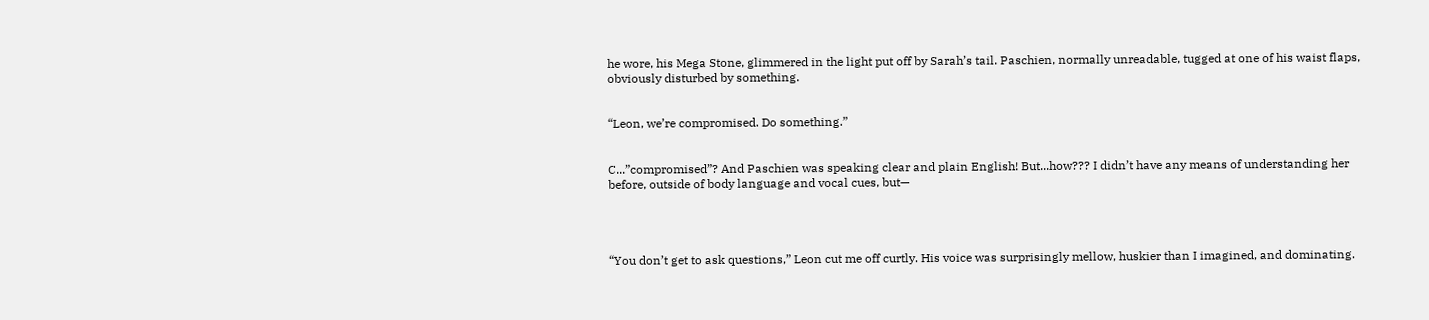he wore, his Mega Stone, glimmered in the light put off by Sarah’s tail. Paschien, normally unreadable, tugged at one of his waist flaps, obviously disturbed by something.


“Leon, we’re compromised. Do something.”


C...”compromised”? And Paschien was speaking clear and plain English! But...how??? I didn’t have any means of understanding her before, outside of body language and vocal cues, but—




“You don’t get to ask questions,” Leon cut me off curtly. His voice was surprisingly mellow, huskier than I imagined, and dominating.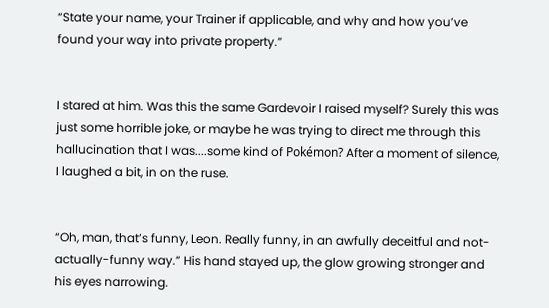“State your name, your Trainer if applicable, and why and how you’ve found your way into private property.”


I stared at him. Was this the same Gardevoir I raised myself? Surely this was just some horrible joke, or maybe he was trying to direct me through this hallucination that I was....some kind of Pokémon? After a moment of silence, I laughed a bit, in on the ruse.


“Oh, man, that’s funny, Leon. Really funny, in an awfully deceitful and not-actually-funny way.” His hand stayed up, the glow growing stronger and his eyes narrowing.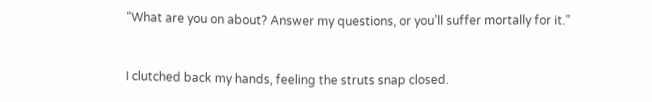“What are you on about? Answer my questions, or you’ll suffer mortally for it.”


I clutched back my hands, feeling the struts snap closed.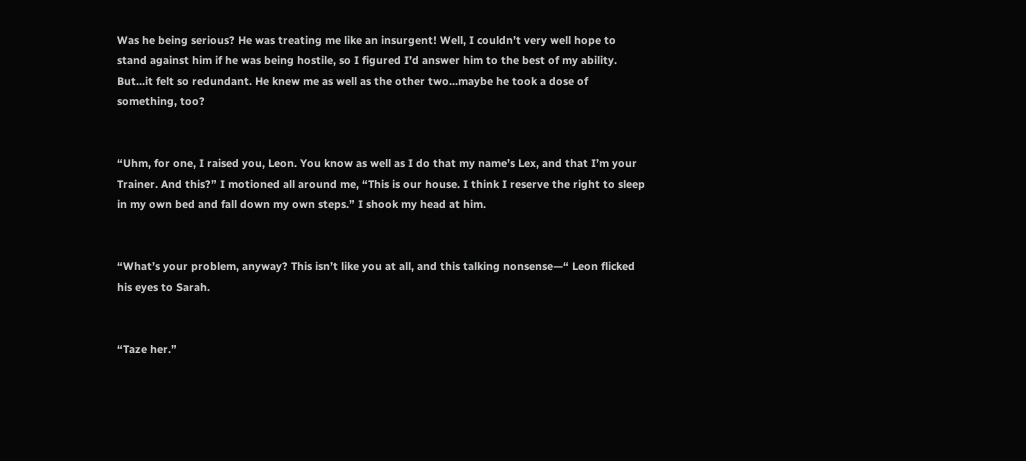Was he being serious? He was treating me like an insurgent! Well, I couldn’t very well hope to stand against him if he was being hostile, so I figured I’d answer him to the best of my ability. But...it felt so redundant. He knew me as well as the other two...maybe he took a dose of something, too?


“Uhm, for one, I raised you, Leon. You know as well as I do that my name’s Lex, and that I’m your Trainer. And this?” I motioned all around me, “This is our house. I think I reserve the right to sleep in my own bed and fall down my own steps.” I shook my head at him.


“What’s your problem, anyway? This isn’t like you at all, and this talking nonsense—“ Leon flicked his eyes to Sarah.


“Taze her.”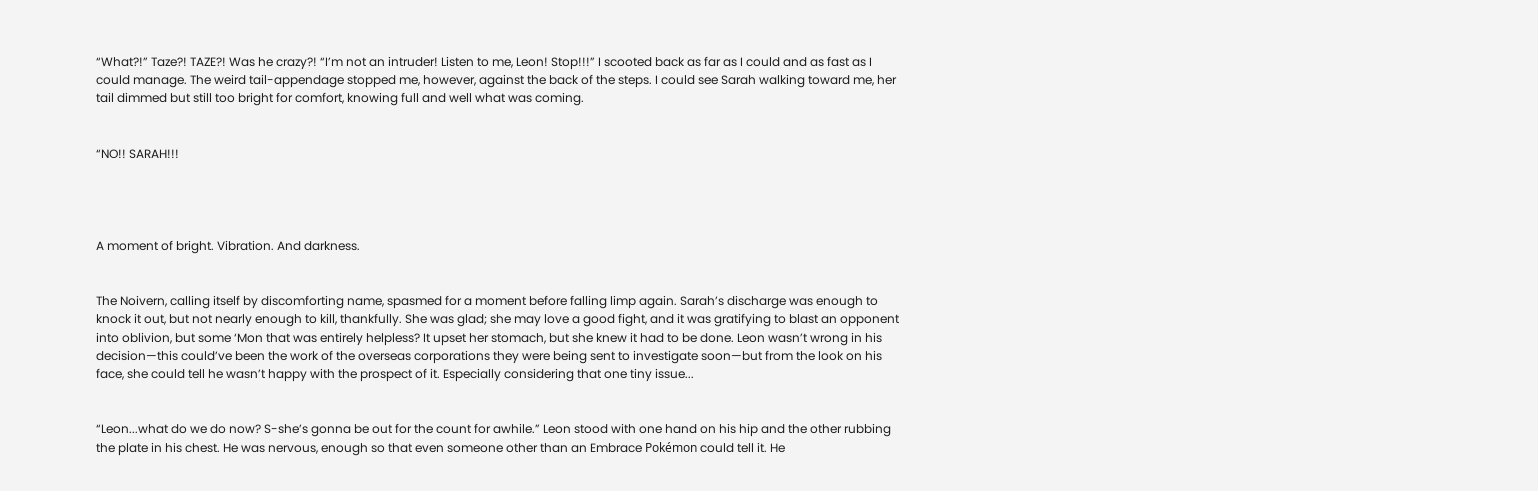“What?!” Taze?! TAZE?! Was he crazy?! “I’m not an intruder! Listen to me, Leon! Stop!!!” I scooted back as far as I could and as fast as I could manage. The weird tail-appendage stopped me, however, against the back of the steps. I could see Sarah walking toward me, her tail dimmed but still too bright for comfort, knowing full and well what was coming.


“NO!! SARAH!!!




A moment of bright. Vibration. And darkness.


The Noivern, calling itself by discomforting name, spasmed for a moment before falling limp again. Sarah’s discharge was enough to knock it out, but not nearly enough to kill, thankfully. She was glad; she may love a good fight, and it was gratifying to blast an opponent into oblivion, but some ‘Mon that was entirely helpless? It upset her stomach, but she knew it had to be done. Leon wasn’t wrong in his decision—this could’ve been the work of the overseas corporations they were being sent to investigate soon—but from the look on his face, she could tell he wasn’t happy with the prospect of it. Especially considering that one tiny issue...


“Leon...what do we do now? S-she’s gonna be out for the count for awhile.” Leon stood with one hand on his hip and the other rubbing the plate in his chest. He was nervous, enough so that even someone other than an Embrace Pokémon could tell it. He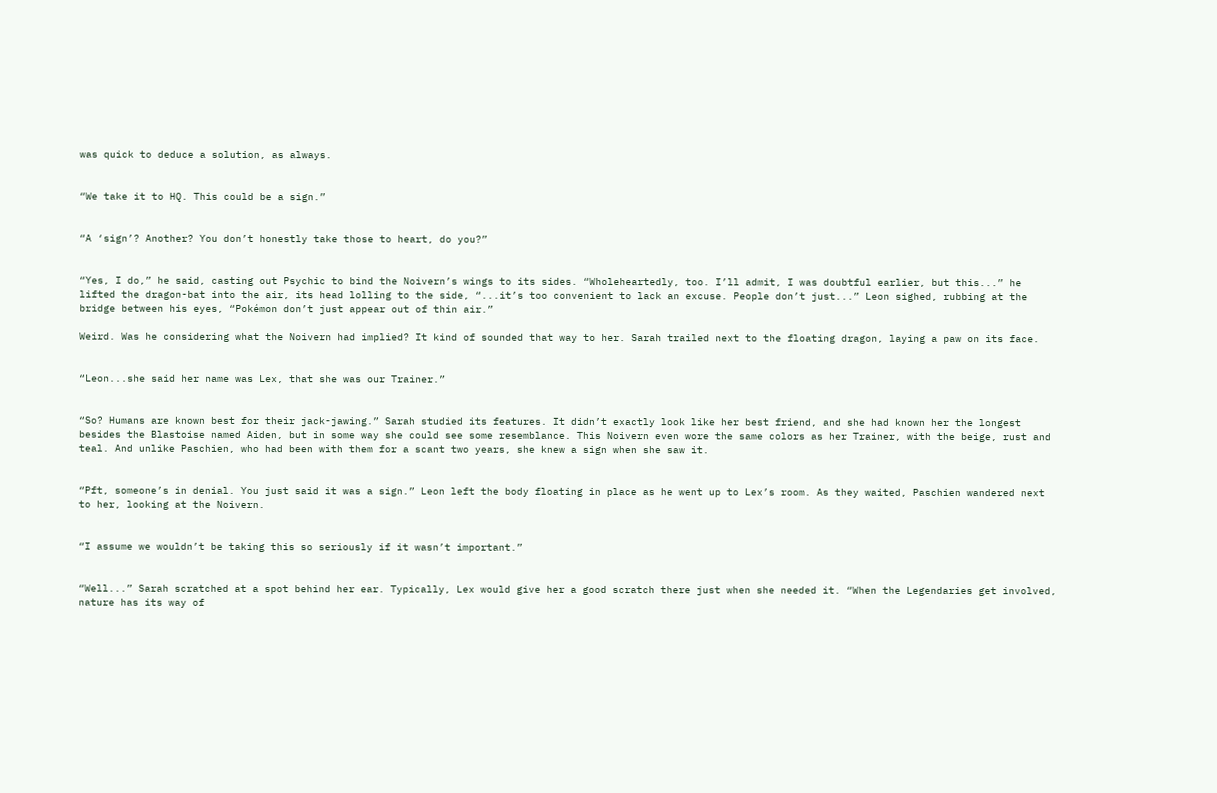was quick to deduce a solution, as always.


“We take it to HQ. This could be a sign.”


“A ‘sign’? Another? You don’t honestly take those to heart, do you?”


“Yes, I do,” he said, casting out Psychic to bind the Noivern’s wings to its sides. “Wholeheartedly, too. I’ll admit, I was doubtful earlier, but this...” he lifted the dragon-bat into the air, its head lolling to the side, “...it’s too convenient to lack an excuse. People don’t just...” Leon sighed, rubbing at the bridge between his eyes, “Pokémon don’t just appear out of thin air.”

Weird. Was he considering what the Noivern had implied? It kind of sounded that way to her. Sarah trailed next to the floating dragon, laying a paw on its face.


“Leon...she said her name was Lex, that she was our Trainer.”


“So? Humans are known best for their jack-jawing.” Sarah studied its features. It didn’t exactly look like her best friend, and she had known her the longest besides the Blastoise named Aiden, but in some way she could see some resemblance. This Noivern even wore the same colors as her Trainer, with the beige, rust and teal. And unlike Paschien, who had been with them for a scant two years, she knew a sign when she saw it.


“Pft, someone’s in denial. You just said it was a sign.” Leon left the body floating in place as he went up to Lex’s room. As they waited, Paschien wandered next to her, looking at the Noivern.


“I assume we wouldn’t be taking this so seriously if it wasn’t important.”


“Well...” Sarah scratched at a spot behind her ear. Typically, Lex would give her a good scratch there just when she needed it. “When the Legendaries get involved, nature has its way of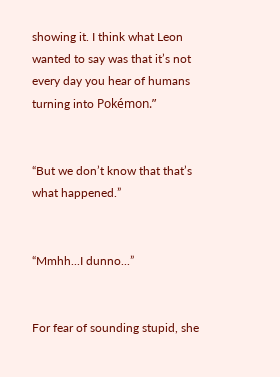showing it. I think what Leon wanted to say was that it’s not every day you hear of humans turning into Pokémon.”


“But we don’t know that that’s what happened.”


“Mmhh...I dunno...”


For fear of sounding stupid, she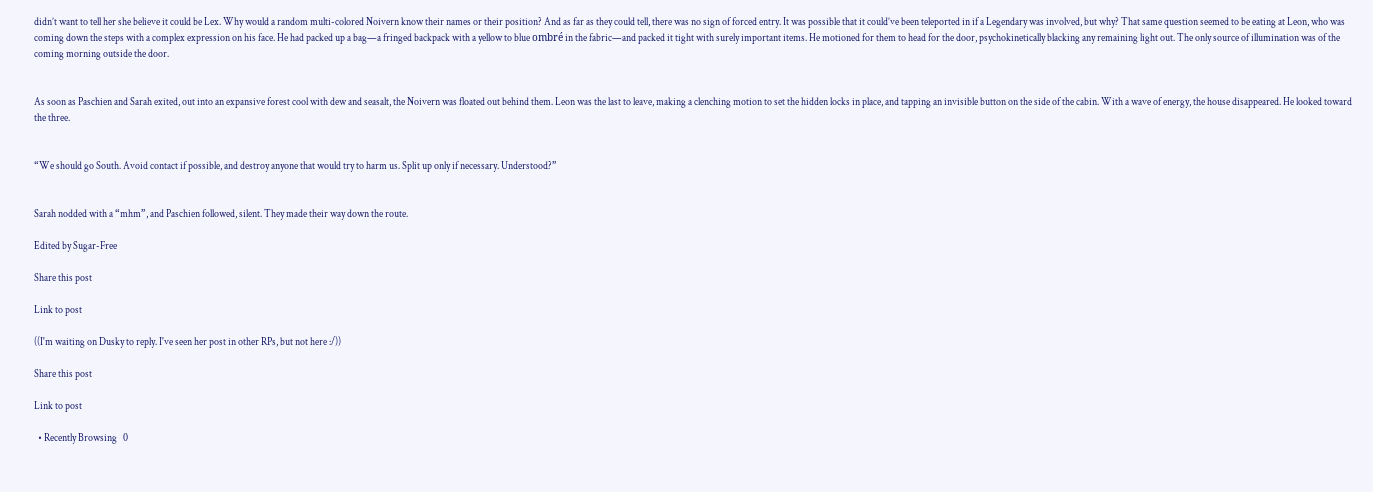didn’t want to tell her she believe it could be Lex. Why would a random multi-colored Noivern know their names or their position? And as far as they could tell, there was no sign of forced entry. It was possible that it could’ve been teleported in if a Legendary was involved, but why? That same question seemed to be eating at Leon, who was coming down the steps with a complex expression on his face. He had packed up a bag—a fringed backpack with a yellow to blue ombré in the fabric—and packed it tight with surely important items. He motioned for them to head for the door, psychokinetically blacking any remaining light out. The only source of illumination was of the coming morning outside the door.


As soon as Paschien and Sarah exited, out into an expansive forest cool with dew and seasalt, the Noivern was floated out behind them. Leon was the last to leave, making a clenching motion to set the hidden locks in place, and tapping an invisible button on the side of the cabin. With a wave of energy, the house disappeared. He looked toward the three.


“We should go South. Avoid contact if possible, and destroy anyone that would try to harm us. Split up only if necessary. Understood?”


Sarah nodded with a “mhm”, and Paschien followed, silent. They made their way down the route.

Edited by Sugar-Free

Share this post

Link to post

((I'm waiting on Dusky to reply. I've seen her post in other RPs, but not here :/))

Share this post

Link to post

  • Recently Browsing   0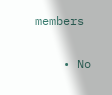members

    • No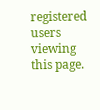registered users viewing this page.